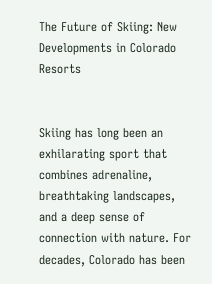The Future of Skiing: New Developments in Colorado Resorts


Skiing has long been an exhilarating sport that combines adrenaline, breathtaking landscapes, and a deep sense of connection with nature. For decades, Colorado has been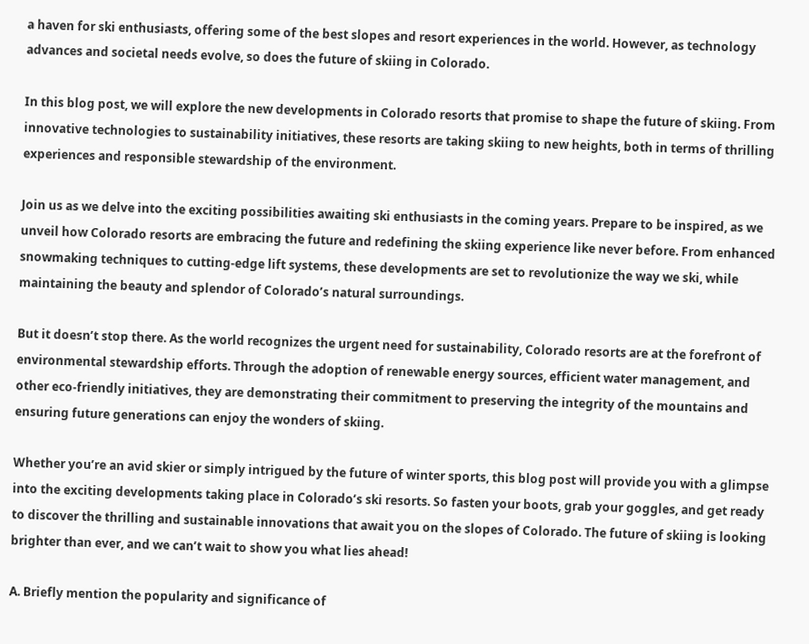a haven for ski enthusiasts, offering some of the best slopes and resort experiences in the world. However, as technology advances and societal needs evolve, so does the future of skiing in Colorado.

In this blog post, we will explore the new developments in Colorado resorts that promise to shape the future of skiing. From innovative technologies to sustainability initiatives, these resorts are taking skiing to new heights, both in terms of thrilling experiences and responsible stewardship of the environment.

Join us as we delve into the exciting possibilities awaiting ski enthusiasts in the coming years. Prepare to be inspired, as we unveil how Colorado resorts are embracing the future and redefining the skiing experience like never before. From enhanced snowmaking techniques to cutting-edge lift systems, these developments are set to revolutionize the way we ski, while maintaining the beauty and splendor of Colorado’s natural surroundings.

But it doesn’t stop there. As the world recognizes the urgent need for sustainability, Colorado resorts are at the forefront of environmental stewardship efforts. Through the adoption of renewable energy sources, efficient water management, and other eco-friendly initiatives, they are demonstrating their commitment to preserving the integrity of the mountains and ensuring future generations can enjoy the wonders of skiing.

Whether you’re an avid skier or simply intrigued by the future of winter sports, this blog post will provide you with a glimpse into the exciting developments taking place in Colorado’s ski resorts. So fasten your boots, grab your goggles, and get ready to discover the thrilling and sustainable innovations that await you on the slopes of Colorado. The future of skiing is looking brighter than ever, and we can’t wait to show you what lies ahead!

A. Briefly mention the popularity and significance of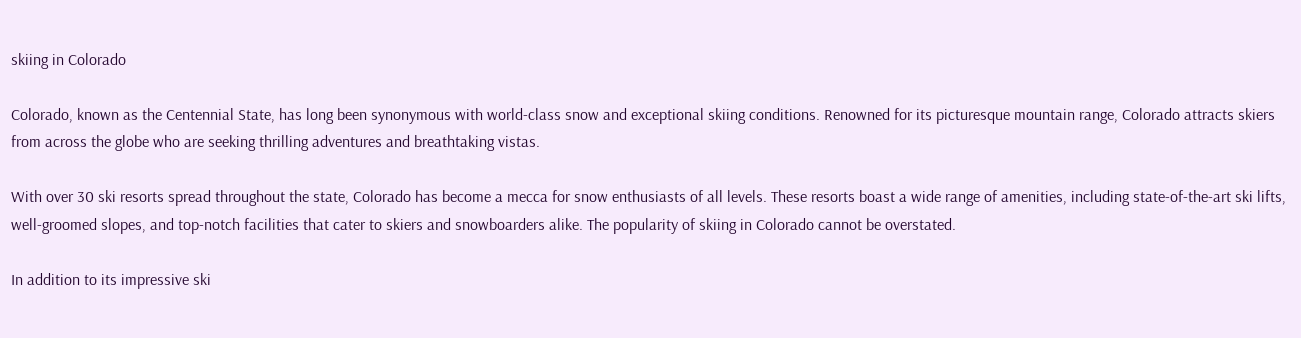skiing in Colorado

Colorado, known as the Centennial State, has long been synonymous with world-class snow and exceptional skiing conditions. Renowned for its picturesque mountain range, Colorado attracts skiers from across the globe who are seeking thrilling adventures and breathtaking vistas.

With over 30 ski resorts spread throughout the state, Colorado has become a mecca for snow enthusiasts of all levels. These resorts boast a wide range of amenities, including state-of-the-art ski lifts, well-groomed slopes, and top-notch facilities that cater to skiers and snowboarders alike. The popularity of skiing in Colorado cannot be overstated.

In addition to its impressive ski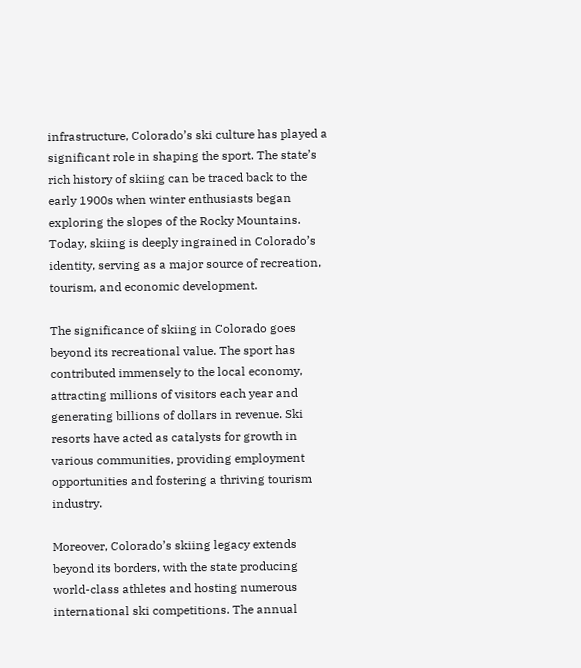infrastructure, Colorado’s ski culture has played a significant role in shaping the sport. The state’s rich history of skiing can be traced back to the early 1900s when winter enthusiasts began exploring the slopes of the Rocky Mountains. Today, skiing is deeply ingrained in Colorado’s identity, serving as a major source of recreation, tourism, and economic development.

The significance of skiing in Colorado goes beyond its recreational value. The sport has contributed immensely to the local economy, attracting millions of visitors each year and generating billions of dollars in revenue. Ski resorts have acted as catalysts for growth in various communities, providing employment opportunities and fostering a thriving tourism industry.

Moreover, Colorado’s skiing legacy extends beyond its borders, with the state producing world-class athletes and hosting numerous international ski competitions. The annual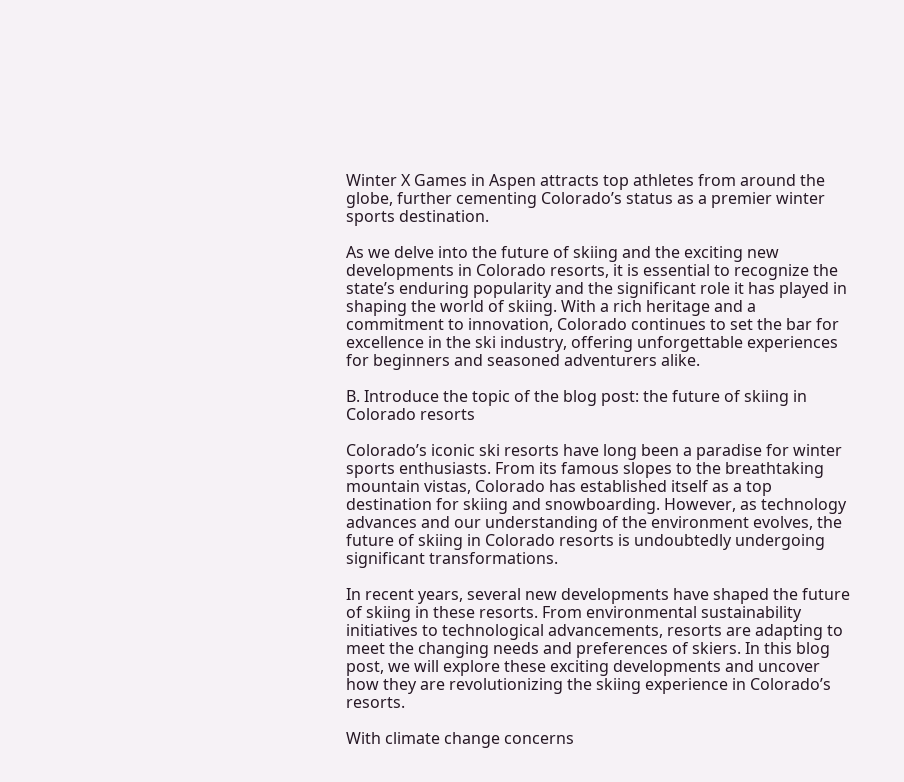Winter X Games in Aspen attracts top athletes from around the globe, further cementing Colorado’s status as a premier winter sports destination.

As we delve into the future of skiing and the exciting new developments in Colorado resorts, it is essential to recognize the state’s enduring popularity and the significant role it has played in shaping the world of skiing. With a rich heritage and a commitment to innovation, Colorado continues to set the bar for excellence in the ski industry, offering unforgettable experiences for beginners and seasoned adventurers alike.

B. Introduce the topic of the blog post: the future of skiing in Colorado resorts

Colorado’s iconic ski resorts have long been a paradise for winter sports enthusiasts. From its famous slopes to the breathtaking mountain vistas, Colorado has established itself as a top destination for skiing and snowboarding. However, as technology advances and our understanding of the environment evolves, the future of skiing in Colorado resorts is undoubtedly undergoing significant transformations.

In recent years, several new developments have shaped the future of skiing in these resorts. From environmental sustainability initiatives to technological advancements, resorts are adapting to meet the changing needs and preferences of skiers. In this blog post, we will explore these exciting developments and uncover how they are revolutionizing the skiing experience in Colorado’s resorts.

With climate change concerns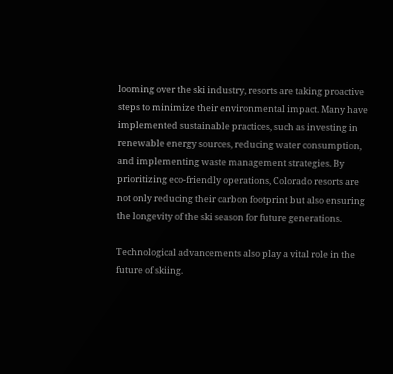looming over the ski industry, resorts are taking proactive steps to minimize their environmental impact. Many have implemented sustainable practices, such as investing in renewable energy sources, reducing water consumption, and implementing waste management strategies. By prioritizing eco-friendly operations, Colorado resorts are not only reducing their carbon footprint but also ensuring the longevity of the ski season for future generations.

Technological advancements also play a vital role in the future of skiing.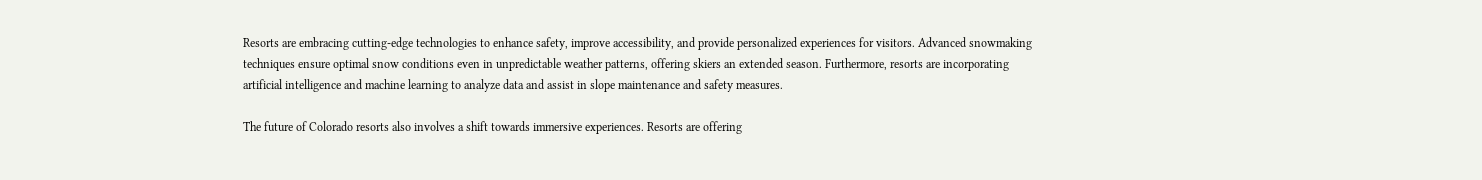Resorts are embracing cutting-edge technologies to enhance safety, improve accessibility, and provide personalized experiences for visitors. Advanced snowmaking techniques ensure optimal snow conditions even in unpredictable weather patterns, offering skiers an extended season. Furthermore, resorts are incorporating artificial intelligence and machine learning to analyze data and assist in slope maintenance and safety measures.

The future of Colorado resorts also involves a shift towards immersive experiences. Resorts are offering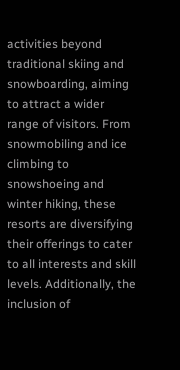activities beyond traditional skiing and snowboarding, aiming to attract a wider range of visitors. From snowmobiling and ice climbing to snowshoeing and winter hiking, these resorts are diversifying their offerings to cater to all interests and skill levels. Additionally, the inclusion of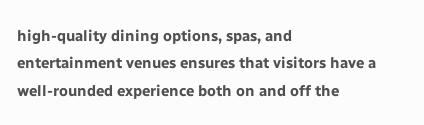high-quality dining options, spas, and entertainment venues ensures that visitors have a well-rounded experience both on and off the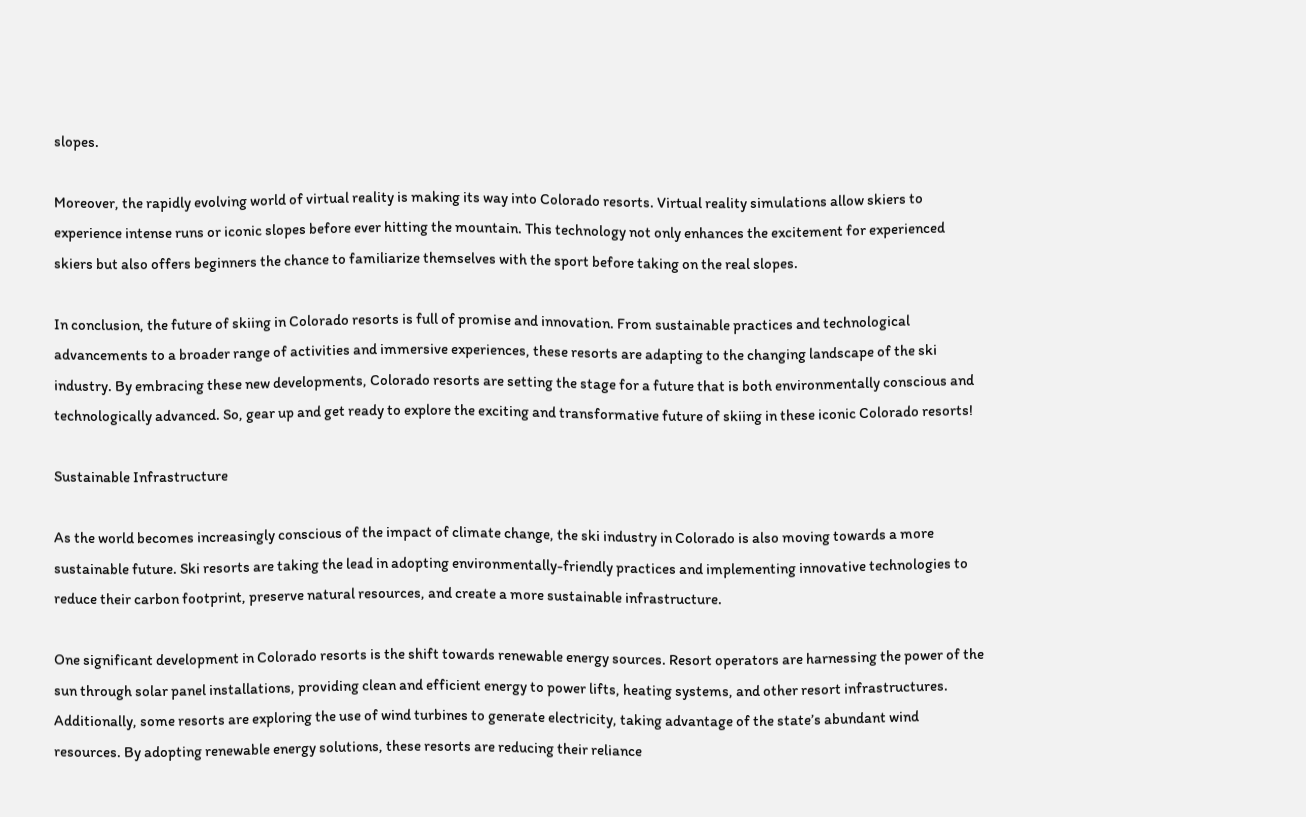slopes.

Moreover, the rapidly evolving world of virtual reality is making its way into Colorado resorts. Virtual reality simulations allow skiers to experience intense runs or iconic slopes before ever hitting the mountain. This technology not only enhances the excitement for experienced skiers but also offers beginners the chance to familiarize themselves with the sport before taking on the real slopes.

In conclusion, the future of skiing in Colorado resorts is full of promise and innovation. From sustainable practices and technological advancements to a broader range of activities and immersive experiences, these resorts are adapting to the changing landscape of the ski industry. By embracing these new developments, Colorado resorts are setting the stage for a future that is both environmentally conscious and technologically advanced. So, gear up and get ready to explore the exciting and transformative future of skiing in these iconic Colorado resorts!

Sustainable Infrastructure

As the world becomes increasingly conscious of the impact of climate change, the ski industry in Colorado is also moving towards a more sustainable future. Ski resorts are taking the lead in adopting environmentally-friendly practices and implementing innovative technologies to reduce their carbon footprint, preserve natural resources, and create a more sustainable infrastructure.

One significant development in Colorado resorts is the shift towards renewable energy sources. Resort operators are harnessing the power of the sun through solar panel installations, providing clean and efficient energy to power lifts, heating systems, and other resort infrastructures. Additionally, some resorts are exploring the use of wind turbines to generate electricity, taking advantage of the state’s abundant wind resources. By adopting renewable energy solutions, these resorts are reducing their reliance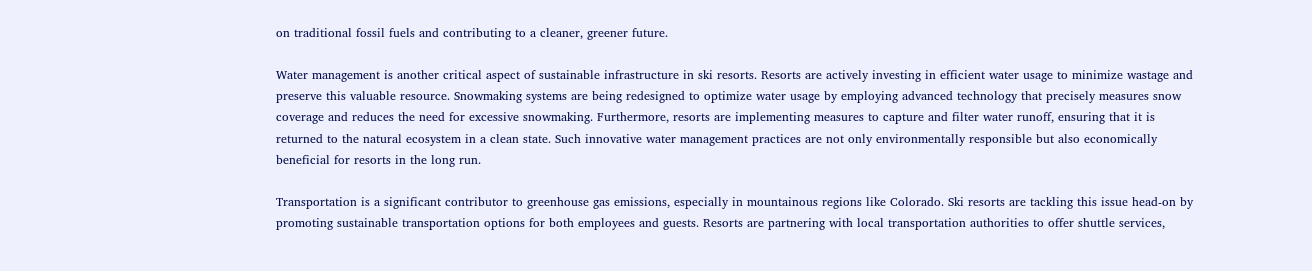on traditional fossil fuels and contributing to a cleaner, greener future.

Water management is another critical aspect of sustainable infrastructure in ski resorts. Resorts are actively investing in efficient water usage to minimize wastage and preserve this valuable resource. Snowmaking systems are being redesigned to optimize water usage by employing advanced technology that precisely measures snow coverage and reduces the need for excessive snowmaking. Furthermore, resorts are implementing measures to capture and filter water runoff, ensuring that it is returned to the natural ecosystem in a clean state. Such innovative water management practices are not only environmentally responsible but also economically beneficial for resorts in the long run.

Transportation is a significant contributor to greenhouse gas emissions, especially in mountainous regions like Colorado. Ski resorts are tackling this issue head-on by promoting sustainable transportation options for both employees and guests. Resorts are partnering with local transportation authorities to offer shuttle services,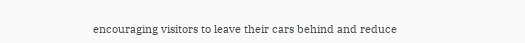encouraging visitors to leave their cars behind and reduce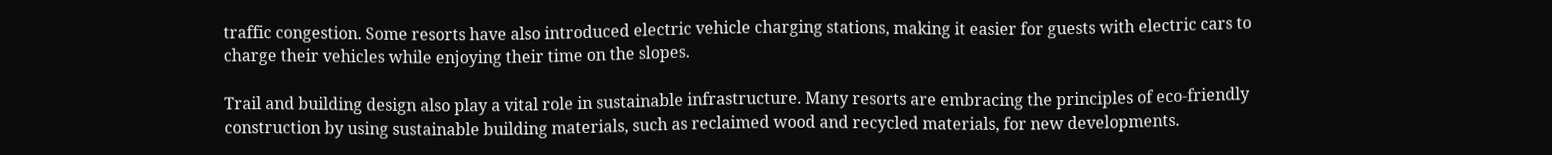traffic congestion. Some resorts have also introduced electric vehicle charging stations, making it easier for guests with electric cars to charge their vehicles while enjoying their time on the slopes.

Trail and building design also play a vital role in sustainable infrastructure. Many resorts are embracing the principles of eco-friendly construction by using sustainable building materials, such as reclaimed wood and recycled materials, for new developments.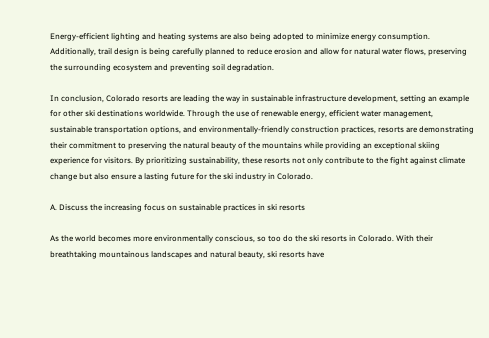Energy-efficient lighting and heating systems are also being adopted to minimize energy consumption. Additionally, trail design is being carefully planned to reduce erosion and allow for natural water flows, preserving the surrounding ecosystem and preventing soil degradation.

In conclusion, Colorado resorts are leading the way in sustainable infrastructure development, setting an example for other ski destinations worldwide. Through the use of renewable energy, efficient water management, sustainable transportation options, and environmentally-friendly construction practices, resorts are demonstrating their commitment to preserving the natural beauty of the mountains while providing an exceptional skiing experience for visitors. By prioritizing sustainability, these resorts not only contribute to the fight against climate change but also ensure a lasting future for the ski industry in Colorado.

A. Discuss the increasing focus on sustainable practices in ski resorts

As the world becomes more environmentally conscious, so too do the ski resorts in Colorado. With their breathtaking mountainous landscapes and natural beauty, ski resorts have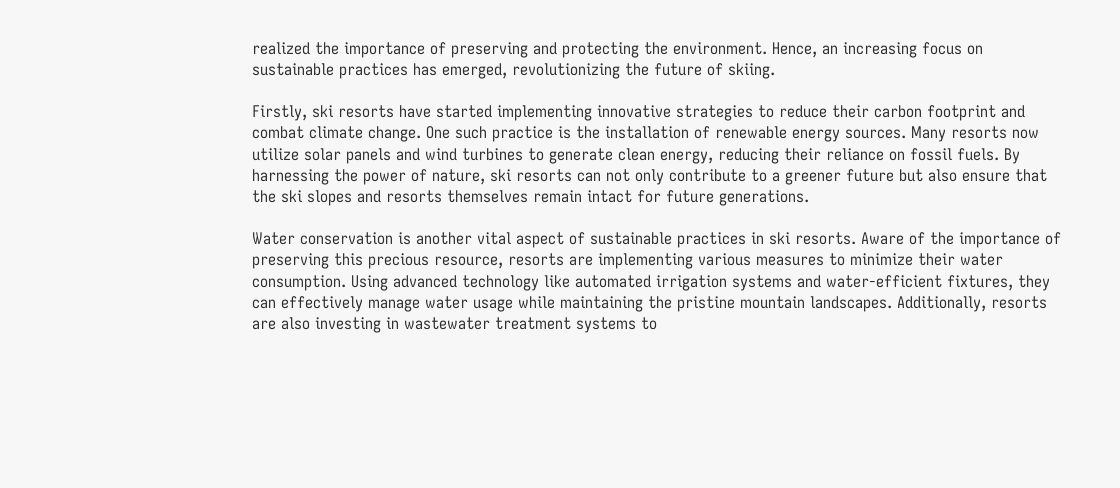realized the importance of preserving and protecting the environment. Hence, an increasing focus on sustainable practices has emerged, revolutionizing the future of skiing.

Firstly, ski resorts have started implementing innovative strategies to reduce their carbon footprint and combat climate change. One such practice is the installation of renewable energy sources. Many resorts now utilize solar panels and wind turbines to generate clean energy, reducing their reliance on fossil fuels. By harnessing the power of nature, ski resorts can not only contribute to a greener future but also ensure that the ski slopes and resorts themselves remain intact for future generations.

Water conservation is another vital aspect of sustainable practices in ski resorts. Aware of the importance of preserving this precious resource, resorts are implementing various measures to minimize their water consumption. Using advanced technology like automated irrigation systems and water-efficient fixtures, they can effectively manage water usage while maintaining the pristine mountain landscapes. Additionally, resorts are also investing in wastewater treatment systems to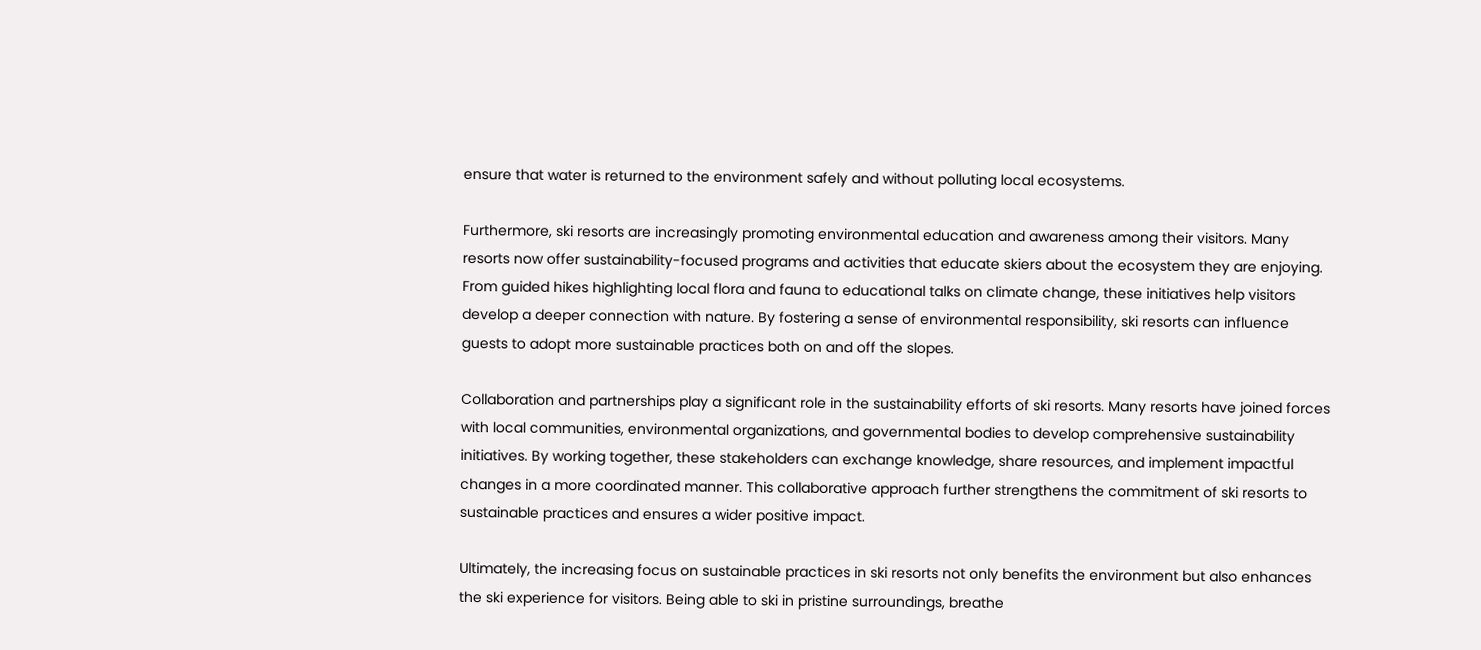ensure that water is returned to the environment safely and without polluting local ecosystems.

Furthermore, ski resorts are increasingly promoting environmental education and awareness among their visitors. Many resorts now offer sustainability-focused programs and activities that educate skiers about the ecosystem they are enjoying. From guided hikes highlighting local flora and fauna to educational talks on climate change, these initiatives help visitors develop a deeper connection with nature. By fostering a sense of environmental responsibility, ski resorts can influence guests to adopt more sustainable practices both on and off the slopes.

Collaboration and partnerships play a significant role in the sustainability efforts of ski resorts. Many resorts have joined forces with local communities, environmental organizations, and governmental bodies to develop comprehensive sustainability initiatives. By working together, these stakeholders can exchange knowledge, share resources, and implement impactful changes in a more coordinated manner. This collaborative approach further strengthens the commitment of ski resorts to sustainable practices and ensures a wider positive impact.

Ultimately, the increasing focus on sustainable practices in ski resorts not only benefits the environment but also enhances the ski experience for visitors. Being able to ski in pristine surroundings, breathe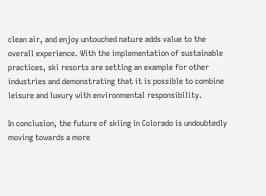clean air, and enjoy untouched nature adds value to the overall experience. With the implementation of sustainable practices, ski resorts are setting an example for other industries and demonstrating that it is possible to combine leisure and luxury with environmental responsibility.

In conclusion, the future of skiing in Colorado is undoubtedly moving towards a more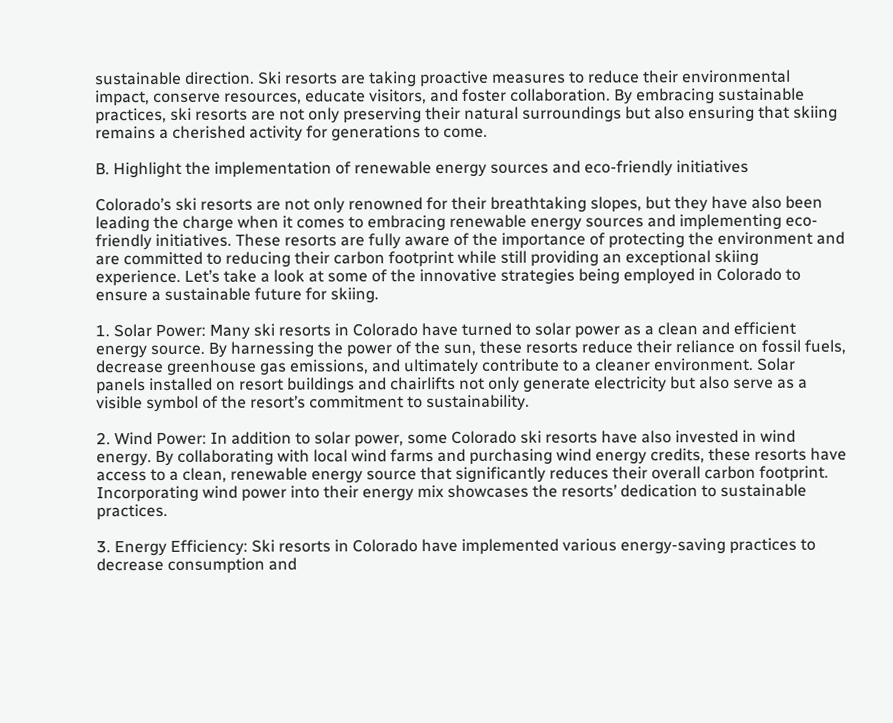sustainable direction. Ski resorts are taking proactive measures to reduce their environmental impact, conserve resources, educate visitors, and foster collaboration. By embracing sustainable practices, ski resorts are not only preserving their natural surroundings but also ensuring that skiing remains a cherished activity for generations to come.

B. Highlight the implementation of renewable energy sources and eco-friendly initiatives

Colorado’s ski resorts are not only renowned for their breathtaking slopes, but they have also been leading the charge when it comes to embracing renewable energy sources and implementing eco-friendly initiatives. These resorts are fully aware of the importance of protecting the environment and are committed to reducing their carbon footprint while still providing an exceptional skiing experience. Let’s take a look at some of the innovative strategies being employed in Colorado to ensure a sustainable future for skiing.

1. Solar Power: Many ski resorts in Colorado have turned to solar power as a clean and efficient energy source. By harnessing the power of the sun, these resorts reduce their reliance on fossil fuels, decrease greenhouse gas emissions, and ultimately contribute to a cleaner environment. Solar panels installed on resort buildings and chairlifts not only generate electricity but also serve as a visible symbol of the resort’s commitment to sustainability.

2. Wind Power: In addition to solar power, some Colorado ski resorts have also invested in wind energy. By collaborating with local wind farms and purchasing wind energy credits, these resorts have access to a clean, renewable energy source that significantly reduces their overall carbon footprint. Incorporating wind power into their energy mix showcases the resorts’ dedication to sustainable practices.

3. Energy Efficiency: Ski resorts in Colorado have implemented various energy-saving practices to decrease consumption and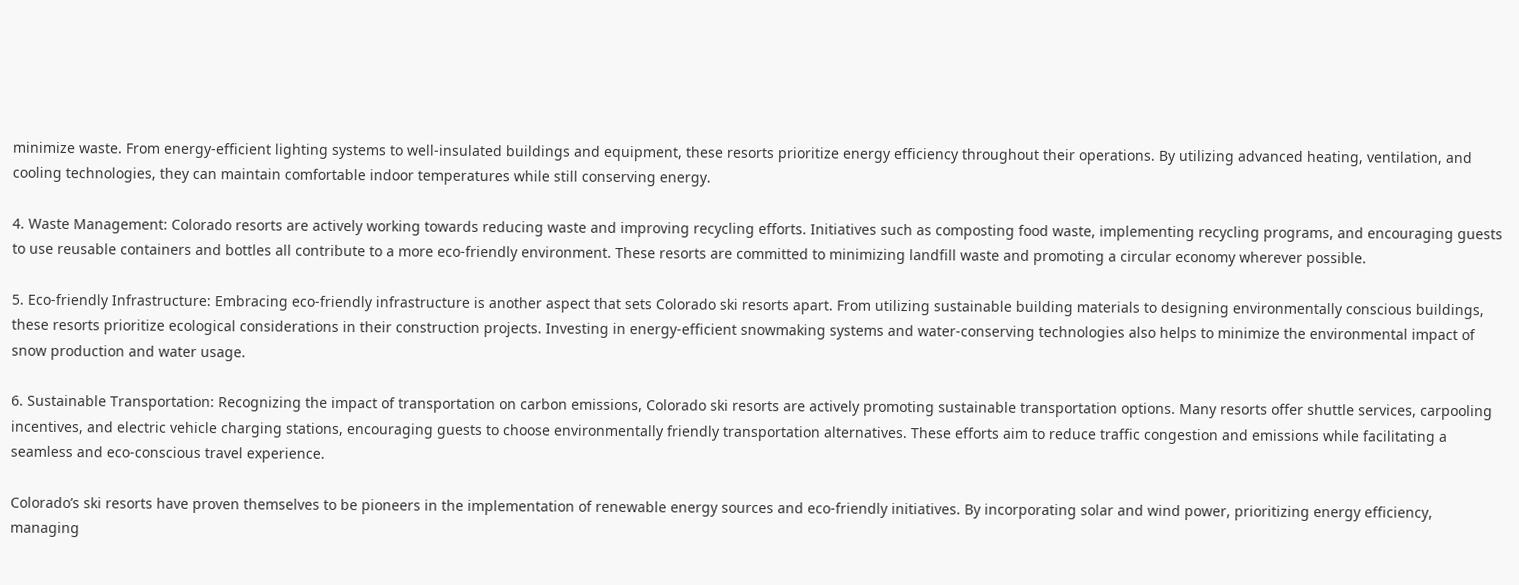minimize waste. From energy-efficient lighting systems to well-insulated buildings and equipment, these resorts prioritize energy efficiency throughout their operations. By utilizing advanced heating, ventilation, and cooling technologies, they can maintain comfortable indoor temperatures while still conserving energy.

4. Waste Management: Colorado resorts are actively working towards reducing waste and improving recycling efforts. Initiatives such as composting food waste, implementing recycling programs, and encouraging guests to use reusable containers and bottles all contribute to a more eco-friendly environment. These resorts are committed to minimizing landfill waste and promoting a circular economy wherever possible.

5. Eco-friendly Infrastructure: Embracing eco-friendly infrastructure is another aspect that sets Colorado ski resorts apart. From utilizing sustainable building materials to designing environmentally conscious buildings, these resorts prioritize ecological considerations in their construction projects. Investing in energy-efficient snowmaking systems and water-conserving technologies also helps to minimize the environmental impact of snow production and water usage.

6. Sustainable Transportation: Recognizing the impact of transportation on carbon emissions, Colorado ski resorts are actively promoting sustainable transportation options. Many resorts offer shuttle services, carpooling incentives, and electric vehicle charging stations, encouraging guests to choose environmentally friendly transportation alternatives. These efforts aim to reduce traffic congestion and emissions while facilitating a seamless and eco-conscious travel experience.

Colorado’s ski resorts have proven themselves to be pioneers in the implementation of renewable energy sources and eco-friendly initiatives. By incorporating solar and wind power, prioritizing energy efficiency, managing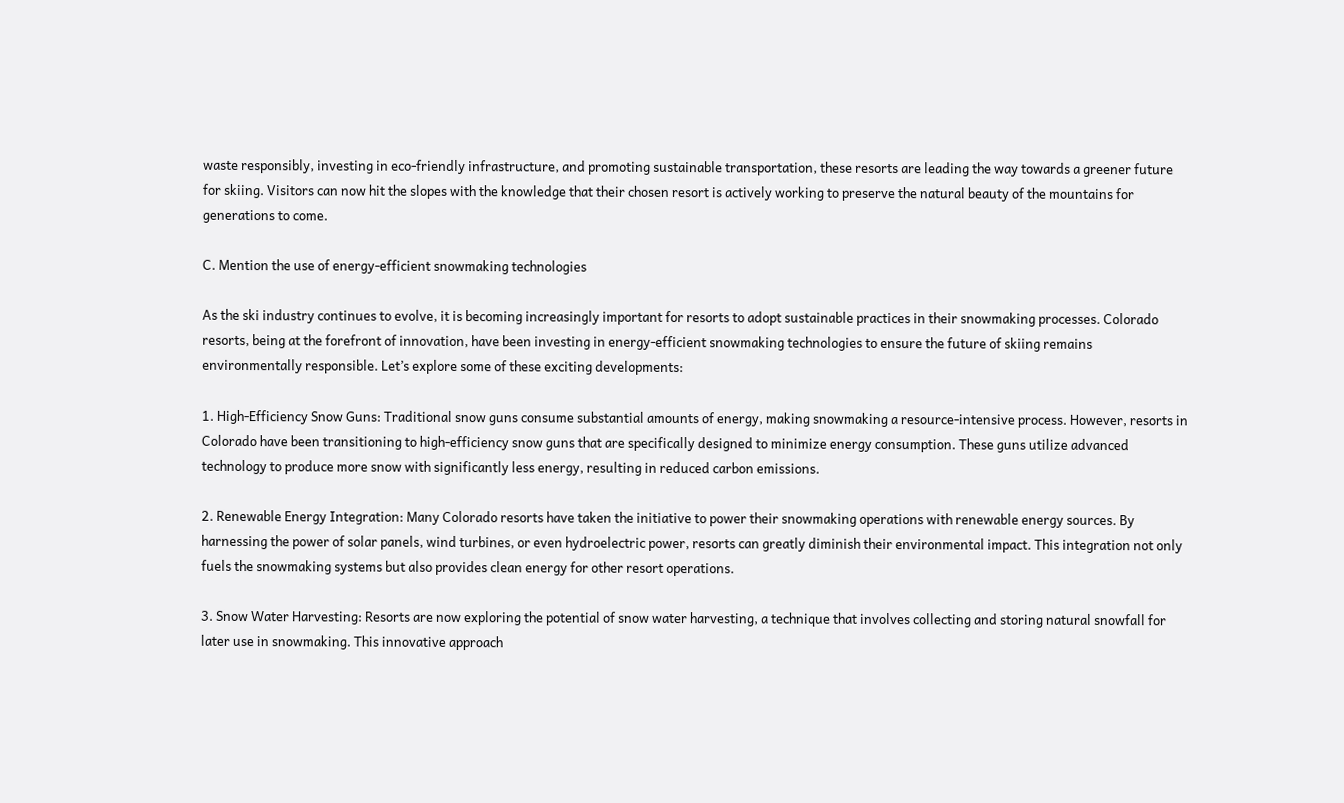waste responsibly, investing in eco-friendly infrastructure, and promoting sustainable transportation, these resorts are leading the way towards a greener future for skiing. Visitors can now hit the slopes with the knowledge that their chosen resort is actively working to preserve the natural beauty of the mountains for generations to come.

C. Mention the use of energy-efficient snowmaking technologies

As the ski industry continues to evolve, it is becoming increasingly important for resorts to adopt sustainable practices in their snowmaking processes. Colorado resorts, being at the forefront of innovation, have been investing in energy-efficient snowmaking technologies to ensure the future of skiing remains environmentally responsible. Let’s explore some of these exciting developments:

1. High-Efficiency Snow Guns: Traditional snow guns consume substantial amounts of energy, making snowmaking a resource-intensive process. However, resorts in Colorado have been transitioning to high-efficiency snow guns that are specifically designed to minimize energy consumption. These guns utilize advanced technology to produce more snow with significantly less energy, resulting in reduced carbon emissions.

2. Renewable Energy Integration: Many Colorado resorts have taken the initiative to power their snowmaking operations with renewable energy sources. By harnessing the power of solar panels, wind turbines, or even hydroelectric power, resorts can greatly diminish their environmental impact. This integration not only fuels the snowmaking systems but also provides clean energy for other resort operations.

3. Snow Water Harvesting: Resorts are now exploring the potential of snow water harvesting, a technique that involves collecting and storing natural snowfall for later use in snowmaking. This innovative approach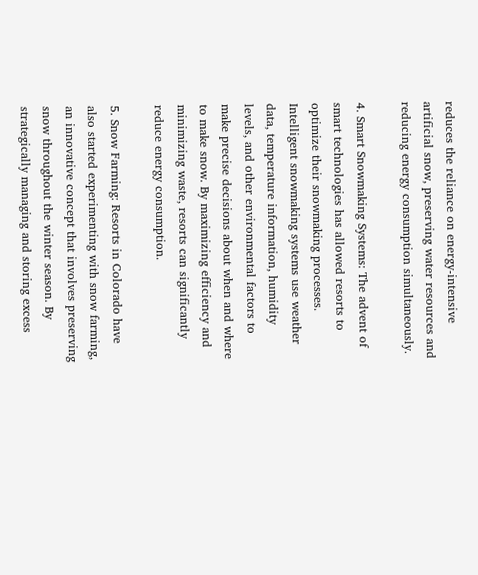reduces the reliance on energy-intensive artificial snow, preserving water resources and reducing energy consumption simultaneously.

4. Smart Snowmaking Systems: The advent of smart technologies has allowed resorts to optimize their snowmaking processes. Intelligent snowmaking systems use weather data, temperature information, humidity levels, and other environmental factors to make precise decisions about when and where to make snow. By maximizing efficiency and minimizing waste, resorts can significantly reduce energy consumption.

5. Snow Farming: Resorts in Colorado have also started experimenting with snow farming, an innovative concept that involves preserving snow throughout the winter season. By strategically managing and storing excess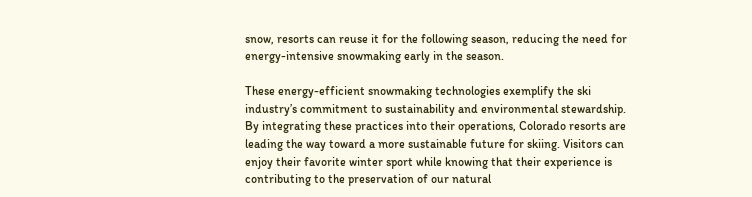snow, resorts can reuse it for the following season, reducing the need for energy-intensive snowmaking early in the season.

These energy-efficient snowmaking technologies exemplify the ski industry’s commitment to sustainability and environmental stewardship. By integrating these practices into their operations, Colorado resorts are leading the way toward a more sustainable future for skiing. Visitors can enjoy their favorite winter sport while knowing that their experience is contributing to the preservation of our natural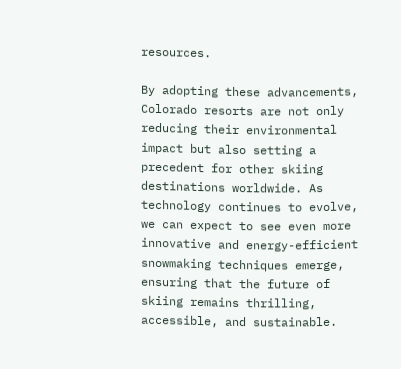resources.

By adopting these advancements, Colorado resorts are not only reducing their environmental impact but also setting a precedent for other skiing destinations worldwide. As technology continues to evolve, we can expect to see even more innovative and energy-efficient snowmaking techniques emerge, ensuring that the future of skiing remains thrilling, accessible, and sustainable.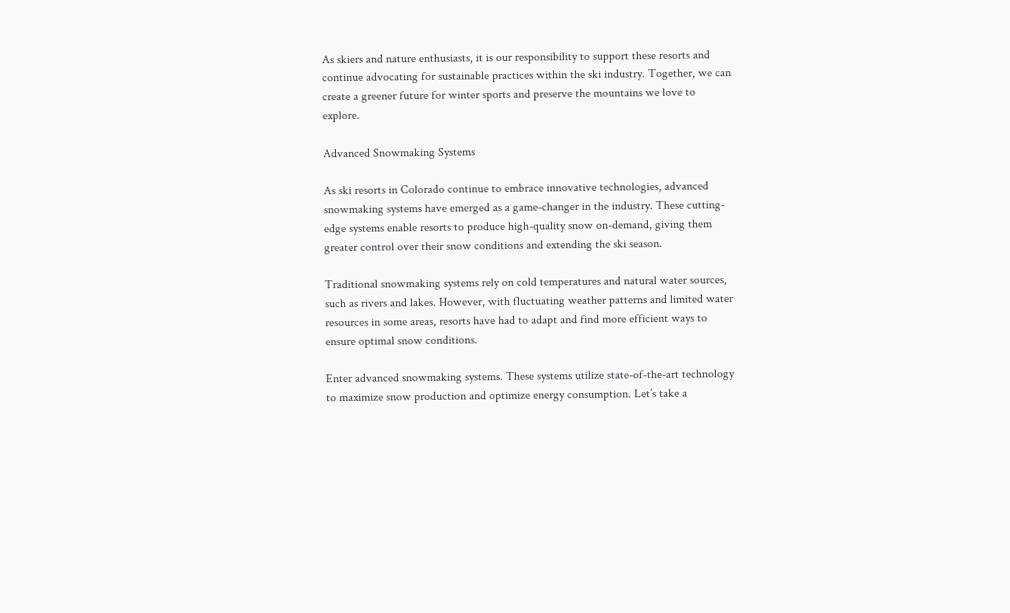As skiers and nature enthusiasts, it is our responsibility to support these resorts and continue advocating for sustainable practices within the ski industry. Together, we can create a greener future for winter sports and preserve the mountains we love to explore.

Advanced Snowmaking Systems

As ski resorts in Colorado continue to embrace innovative technologies, advanced snowmaking systems have emerged as a game-changer in the industry. These cutting-edge systems enable resorts to produce high-quality snow on-demand, giving them greater control over their snow conditions and extending the ski season.

Traditional snowmaking systems rely on cold temperatures and natural water sources, such as rivers and lakes. However, with fluctuating weather patterns and limited water resources in some areas, resorts have had to adapt and find more efficient ways to ensure optimal snow conditions.

Enter advanced snowmaking systems. These systems utilize state-of-the-art technology to maximize snow production and optimize energy consumption. Let’s take a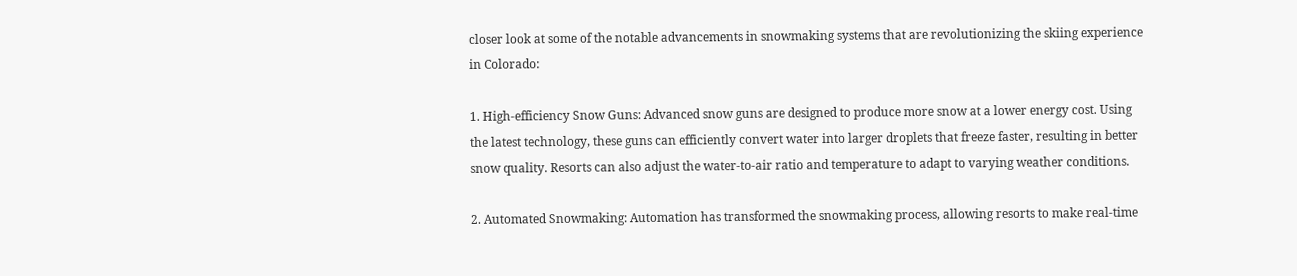closer look at some of the notable advancements in snowmaking systems that are revolutionizing the skiing experience in Colorado:

1. High-efficiency Snow Guns: Advanced snow guns are designed to produce more snow at a lower energy cost. Using the latest technology, these guns can efficiently convert water into larger droplets that freeze faster, resulting in better snow quality. Resorts can also adjust the water-to-air ratio and temperature to adapt to varying weather conditions.

2. Automated Snowmaking: Automation has transformed the snowmaking process, allowing resorts to make real-time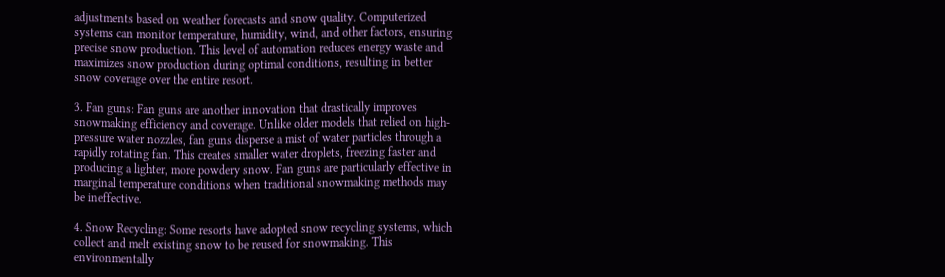adjustments based on weather forecasts and snow quality. Computerized systems can monitor temperature, humidity, wind, and other factors, ensuring precise snow production. This level of automation reduces energy waste and maximizes snow production during optimal conditions, resulting in better snow coverage over the entire resort.

3. Fan guns: Fan guns are another innovation that drastically improves snowmaking efficiency and coverage. Unlike older models that relied on high-pressure water nozzles, fan guns disperse a mist of water particles through a rapidly rotating fan. This creates smaller water droplets, freezing faster and producing a lighter, more powdery snow. Fan guns are particularly effective in marginal temperature conditions when traditional snowmaking methods may be ineffective.

4. Snow Recycling: Some resorts have adopted snow recycling systems, which collect and melt existing snow to be reused for snowmaking. This environmentally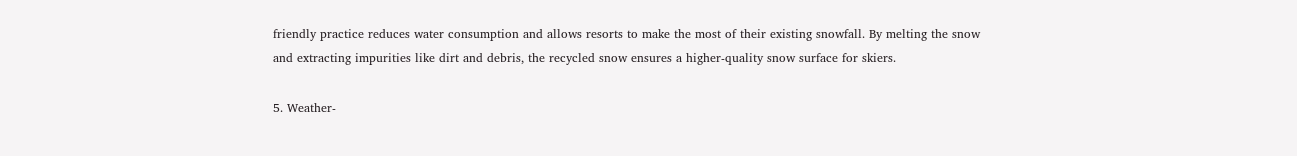friendly practice reduces water consumption and allows resorts to make the most of their existing snowfall. By melting the snow and extracting impurities like dirt and debris, the recycled snow ensures a higher-quality snow surface for skiers.

5. Weather-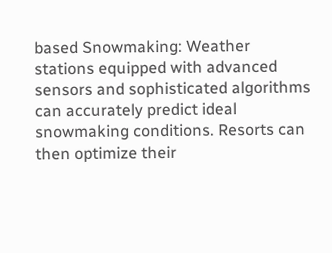based Snowmaking: Weather stations equipped with advanced sensors and sophisticated algorithms can accurately predict ideal snowmaking conditions. Resorts can then optimize their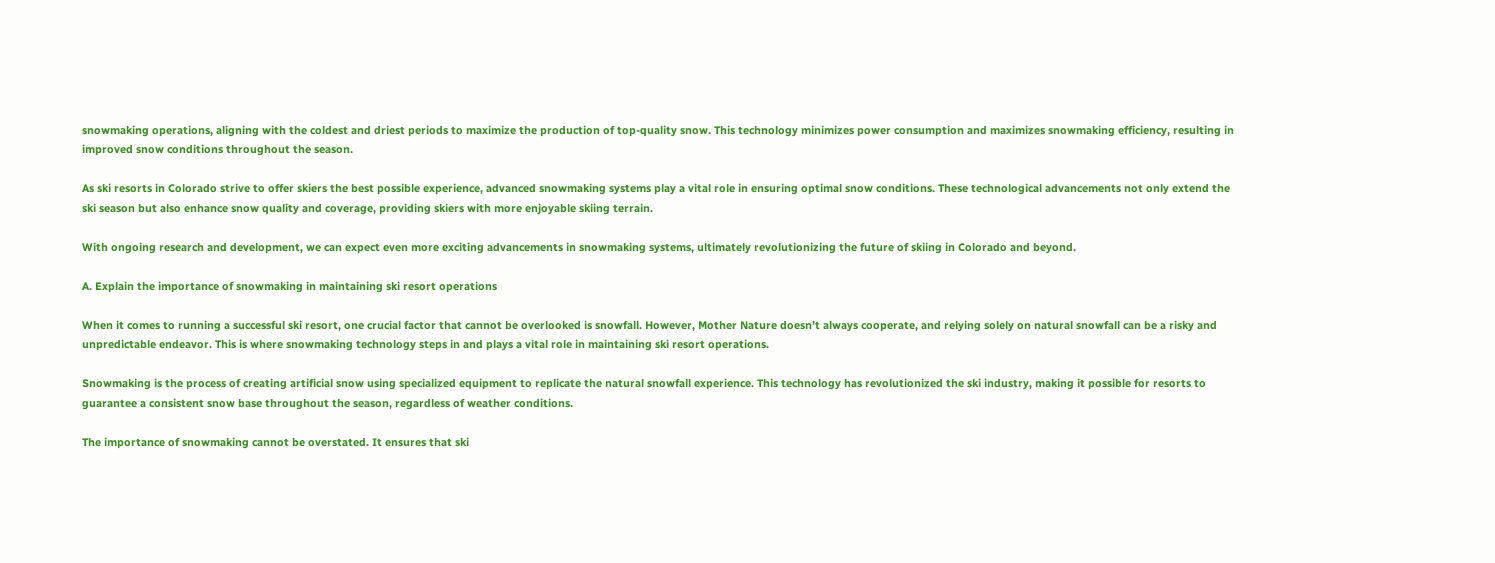snowmaking operations, aligning with the coldest and driest periods to maximize the production of top-quality snow. This technology minimizes power consumption and maximizes snowmaking efficiency, resulting in improved snow conditions throughout the season.

As ski resorts in Colorado strive to offer skiers the best possible experience, advanced snowmaking systems play a vital role in ensuring optimal snow conditions. These technological advancements not only extend the ski season but also enhance snow quality and coverage, providing skiers with more enjoyable skiing terrain.

With ongoing research and development, we can expect even more exciting advancements in snowmaking systems, ultimately revolutionizing the future of skiing in Colorado and beyond.

A. Explain the importance of snowmaking in maintaining ski resort operations

When it comes to running a successful ski resort, one crucial factor that cannot be overlooked is snowfall. However, Mother Nature doesn’t always cooperate, and relying solely on natural snowfall can be a risky and unpredictable endeavor. This is where snowmaking technology steps in and plays a vital role in maintaining ski resort operations.

Snowmaking is the process of creating artificial snow using specialized equipment to replicate the natural snowfall experience. This technology has revolutionized the ski industry, making it possible for resorts to guarantee a consistent snow base throughout the season, regardless of weather conditions.

The importance of snowmaking cannot be overstated. It ensures that ski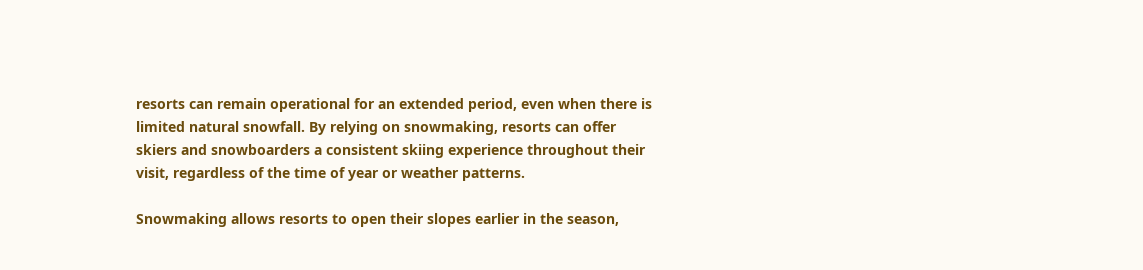resorts can remain operational for an extended period, even when there is limited natural snowfall. By relying on snowmaking, resorts can offer skiers and snowboarders a consistent skiing experience throughout their visit, regardless of the time of year or weather patterns.

Snowmaking allows resorts to open their slopes earlier in the season,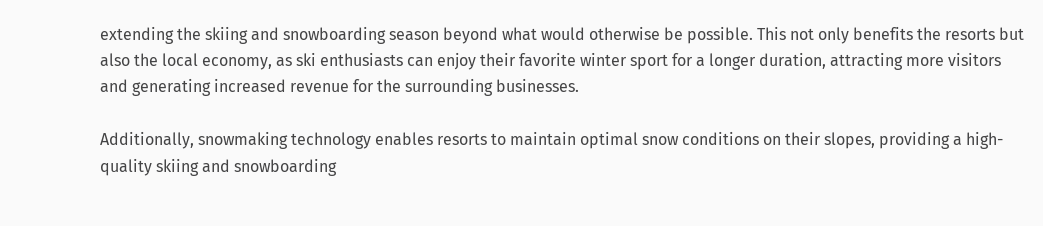extending the skiing and snowboarding season beyond what would otherwise be possible. This not only benefits the resorts but also the local economy, as ski enthusiasts can enjoy their favorite winter sport for a longer duration, attracting more visitors and generating increased revenue for the surrounding businesses.

Additionally, snowmaking technology enables resorts to maintain optimal snow conditions on their slopes, providing a high-quality skiing and snowboarding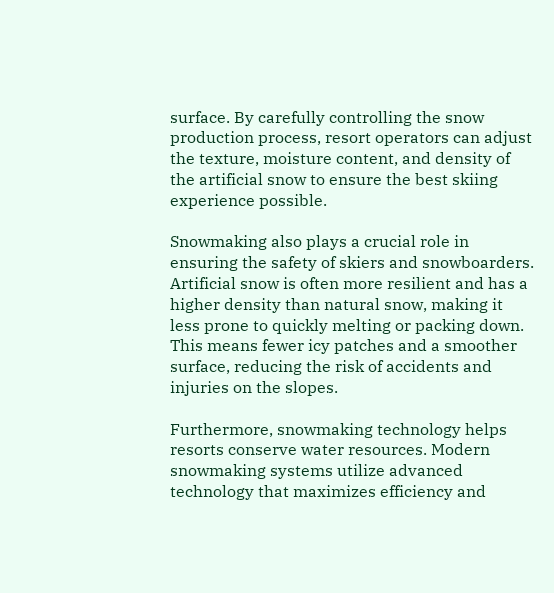surface. By carefully controlling the snow production process, resort operators can adjust the texture, moisture content, and density of the artificial snow to ensure the best skiing experience possible.

Snowmaking also plays a crucial role in ensuring the safety of skiers and snowboarders. Artificial snow is often more resilient and has a higher density than natural snow, making it less prone to quickly melting or packing down. This means fewer icy patches and a smoother surface, reducing the risk of accidents and injuries on the slopes.

Furthermore, snowmaking technology helps resorts conserve water resources. Modern snowmaking systems utilize advanced technology that maximizes efficiency and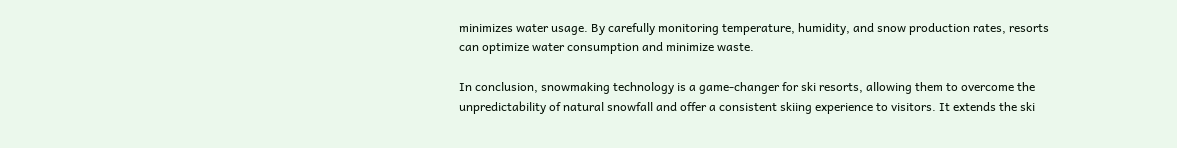minimizes water usage. By carefully monitoring temperature, humidity, and snow production rates, resorts can optimize water consumption and minimize waste.

In conclusion, snowmaking technology is a game-changer for ski resorts, allowing them to overcome the unpredictability of natural snowfall and offer a consistent skiing experience to visitors. It extends the ski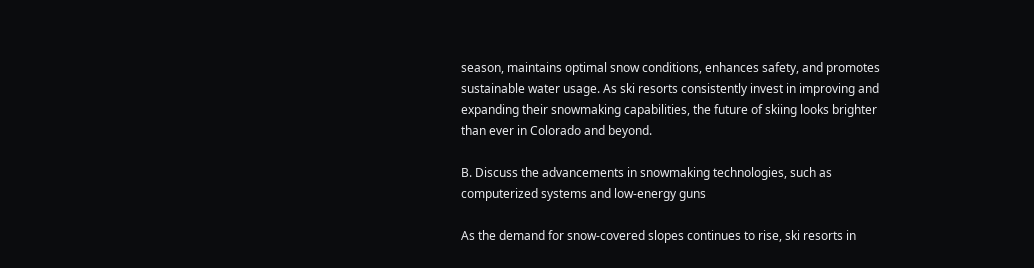season, maintains optimal snow conditions, enhances safety, and promotes sustainable water usage. As ski resorts consistently invest in improving and expanding their snowmaking capabilities, the future of skiing looks brighter than ever in Colorado and beyond.

B. Discuss the advancements in snowmaking technologies, such as computerized systems and low-energy guns

As the demand for snow-covered slopes continues to rise, ski resorts in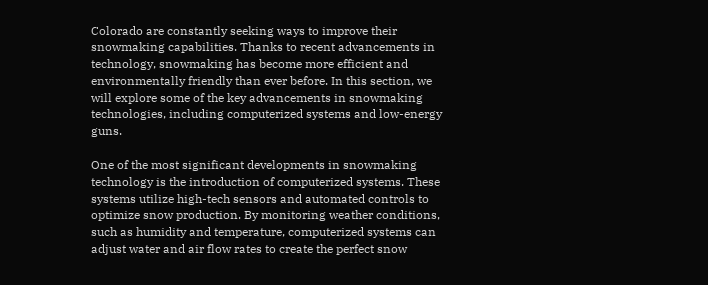Colorado are constantly seeking ways to improve their snowmaking capabilities. Thanks to recent advancements in technology, snowmaking has become more efficient and environmentally friendly than ever before. In this section, we will explore some of the key advancements in snowmaking technologies, including computerized systems and low-energy guns.

One of the most significant developments in snowmaking technology is the introduction of computerized systems. These systems utilize high-tech sensors and automated controls to optimize snow production. By monitoring weather conditions, such as humidity and temperature, computerized systems can adjust water and air flow rates to create the perfect snow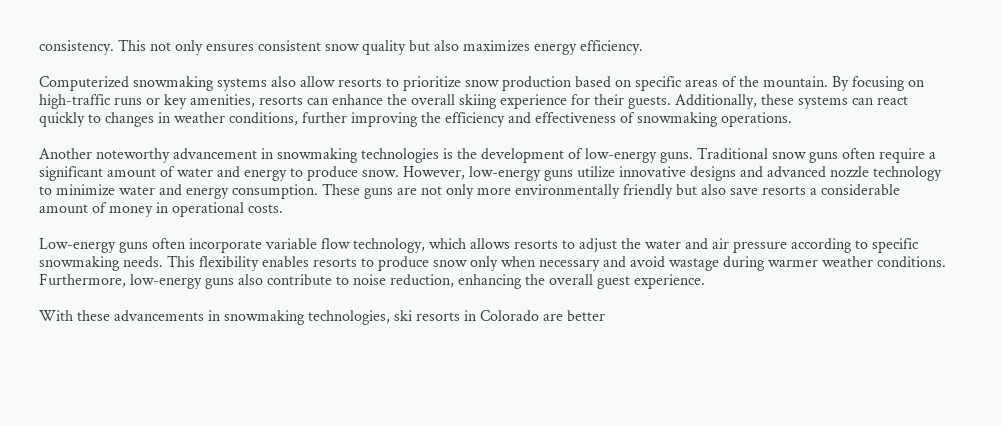consistency. This not only ensures consistent snow quality but also maximizes energy efficiency.

Computerized snowmaking systems also allow resorts to prioritize snow production based on specific areas of the mountain. By focusing on high-traffic runs or key amenities, resorts can enhance the overall skiing experience for their guests. Additionally, these systems can react quickly to changes in weather conditions, further improving the efficiency and effectiveness of snowmaking operations.

Another noteworthy advancement in snowmaking technologies is the development of low-energy guns. Traditional snow guns often require a significant amount of water and energy to produce snow. However, low-energy guns utilize innovative designs and advanced nozzle technology to minimize water and energy consumption. These guns are not only more environmentally friendly but also save resorts a considerable amount of money in operational costs.

Low-energy guns often incorporate variable flow technology, which allows resorts to adjust the water and air pressure according to specific snowmaking needs. This flexibility enables resorts to produce snow only when necessary and avoid wastage during warmer weather conditions. Furthermore, low-energy guns also contribute to noise reduction, enhancing the overall guest experience.

With these advancements in snowmaking technologies, ski resorts in Colorado are better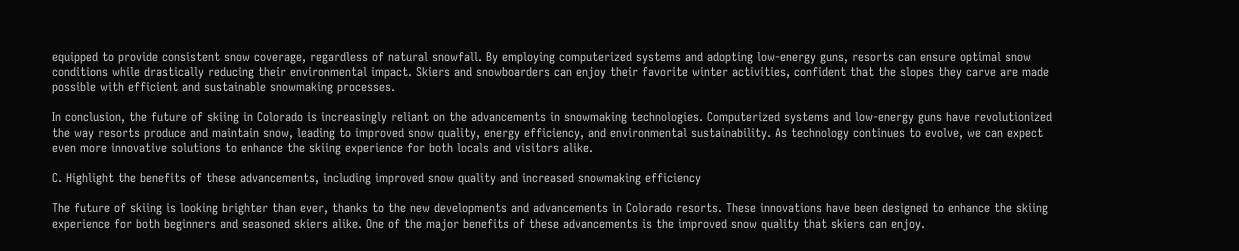equipped to provide consistent snow coverage, regardless of natural snowfall. By employing computerized systems and adopting low-energy guns, resorts can ensure optimal snow conditions while drastically reducing their environmental impact. Skiers and snowboarders can enjoy their favorite winter activities, confident that the slopes they carve are made possible with efficient and sustainable snowmaking processes.

In conclusion, the future of skiing in Colorado is increasingly reliant on the advancements in snowmaking technologies. Computerized systems and low-energy guns have revolutionized the way resorts produce and maintain snow, leading to improved snow quality, energy efficiency, and environmental sustainability. As technology continues to evolve, we can expect even more innovative solutions to enhance the skiing experience for both locals and visitors alike.

C. Highlight the benefits of these advancements, including improved snow quality and increased snowmaking efficiency

The future of skiing is looking brighter than ever, thanks to the new developments and advancements in Colorado resorts. These innovations have been designed to enhance the skiing experience for both beginners and seasoned skiers alike. One of the major benefits of these advancements is the improved snow quality that skiers can enjoy.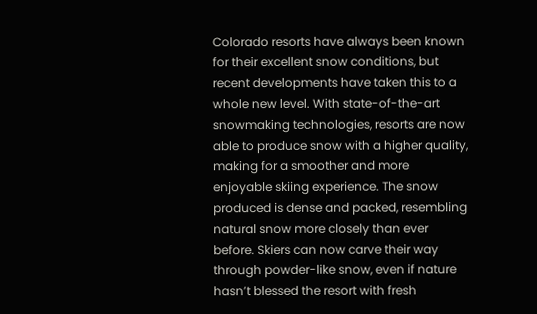Colorado resorts have always been known for their excellent snow conditions, but recent developments have taken this to a whole new level. With state-of-the-art snowmaking technologies, resorts are now able to produce snow with a higher quality, making for a smoother and more enjoyable skiing experience. The snow produced is dense and packed, resembling natural snow more closely than ever before. Skiers can now carve their way through powder-like snow, even if nature hasn’t blessed the resort with fresh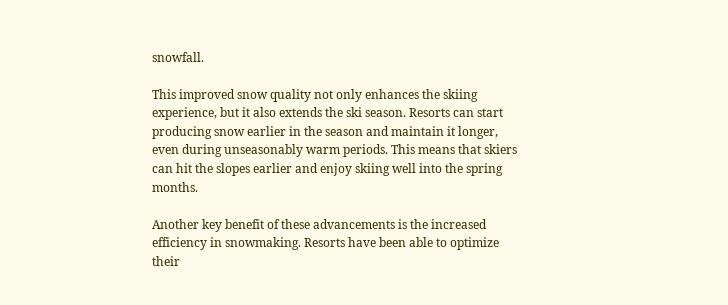snowfall.

This improved snow quality not only enhances the skiing experience, but it also extends the ski season. Resorts can start producing snow earlier in the season and maintain it longer, even during unseasonably warm periods. This means that skiers can hit the slopes earlier and enjoy skiing well into the spring months.

Another key benefit of these advancements is the increased efficiency in snowmaking. Resorts have been able to optimize their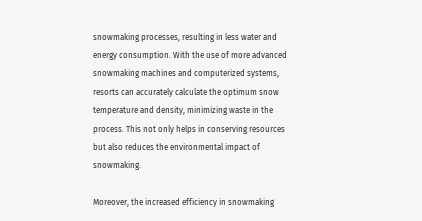snowmaking processes, resulting in less water and energy consumption. With the use of more advanced snowmaking machines and computerized systems, resorts can accurately calculate the optimum snow temperature and density, minimizing waste in the process. This not only helps in conserving resources but also reduces the environmental impact of snowmaking.

Moreover, the increased efficiency in snowmaking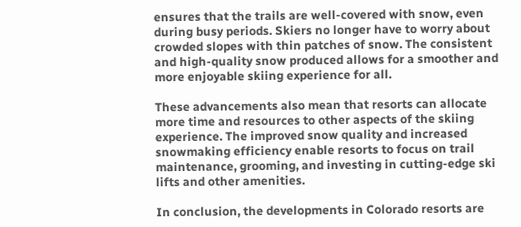ensures that the trails are well-covered with snow, even during busy periods. Skiers no longer have to worry about crowded slopes with thin patches of snow. The consistent and high-quality snow produced allows for a smoother and more enjoyable skiing experience for all.

These advancements also mean that resorts can allocate more time and resources to other aspects of the skiing experience. The improved snow quality and increased snowmaking efficiency enable resorts to focus on trail maintenance, grooming, and investing in cutting-edge ski lifts and other amenities.

In conclusion, the developments in Colorado resorts are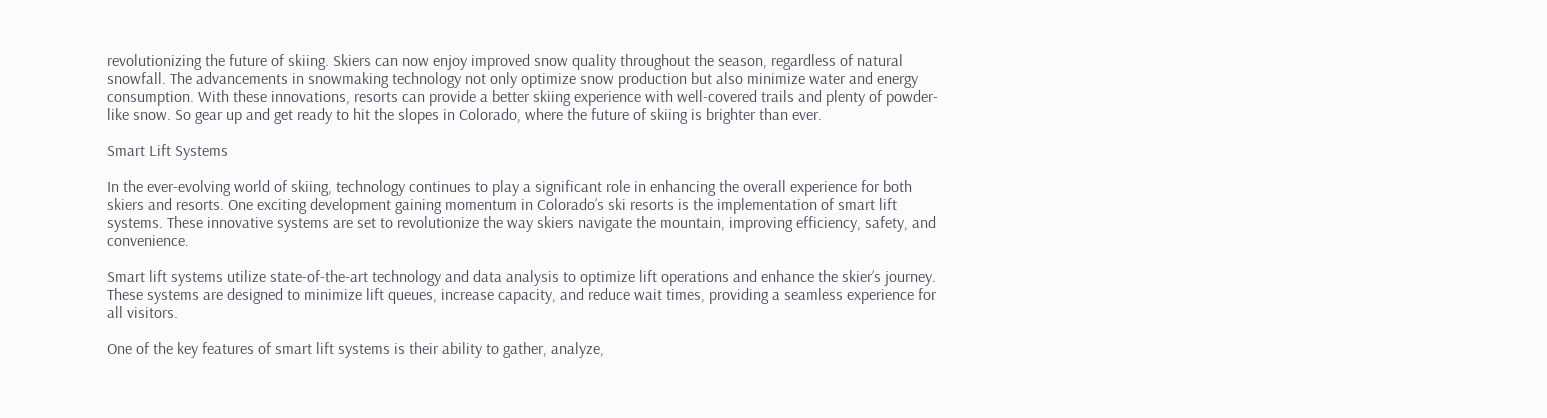revolutionizing the future of skiing. Skiers can now enjoy improved snow quality throughout the season, regardless of natural snowfall. The advancements in snowmaking technology not only optimize snow production but also minimize water and energy consumption. With these innovations, resorts can provide a better skiing experience with well-covered trails and plenty of powder-like snow. So gear up and get ready to hit the slopes in Colorado, where the future of skiing is brighter than ever.

Smart Lift Systems

In the ever-evolving world of skiing, technology continues to play a significant role in enhancing the overall experience for both skiers and resorts. One exciting development gaining momentum in Colorado’s ski resorts is the implementation of smart lift systems. These innovative systems are set to revolutionize the way skiers navigate the mountain, improving efficiency, safety, and convenience.

Smart lift systems utilize state-of-the-art technology and data analysis to optimize lift operations and enhance the skier’s journey. These systems are designed to minimize lift queues, increase capacity, and reduce wait times, providing a seamless experience for all visitors.

One of the key features of smart lift systems is their ability to gather, analyze,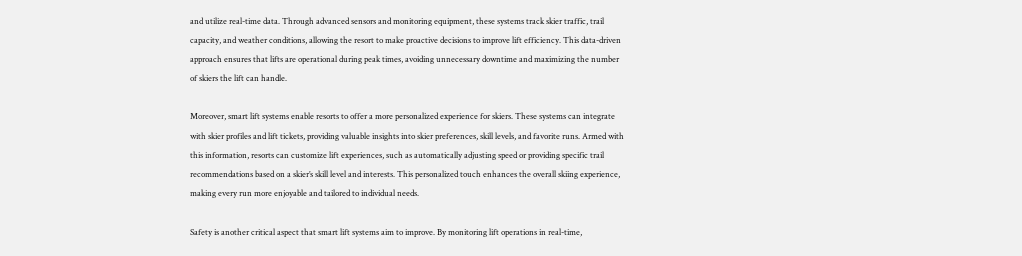and utilize real-time data. Through advanced sensors and monitoring equipment, these systems track skier traffic, trail capacity, and weather conditions, allowing the resort to make proactive decisions to improve lift efficiency. This data-driven approach ensures that lifts are operational during peak times, avoiding unnecessary downtime and maximizing the number of skiers the lift can handle.

Moreover, smart lift systems enable resorts to offer a more personalized experience for skiers. These systems can integrate with skier profiles and lift tickets, providing valuable insights into skier preferences, skill levels, and favorite runs. Armed with this information, resorts can customize lift experiences, such as automatically adjusting speed or providing specific trail recommendations based on a skier’s skill level and interests. This personalized touch enhances the overall skiing experience, making every run more enjoyable and tailored to individual needs.

Safety is another critical aspect that smart lift systems aim to improve. By monitoring lift operations in real-time,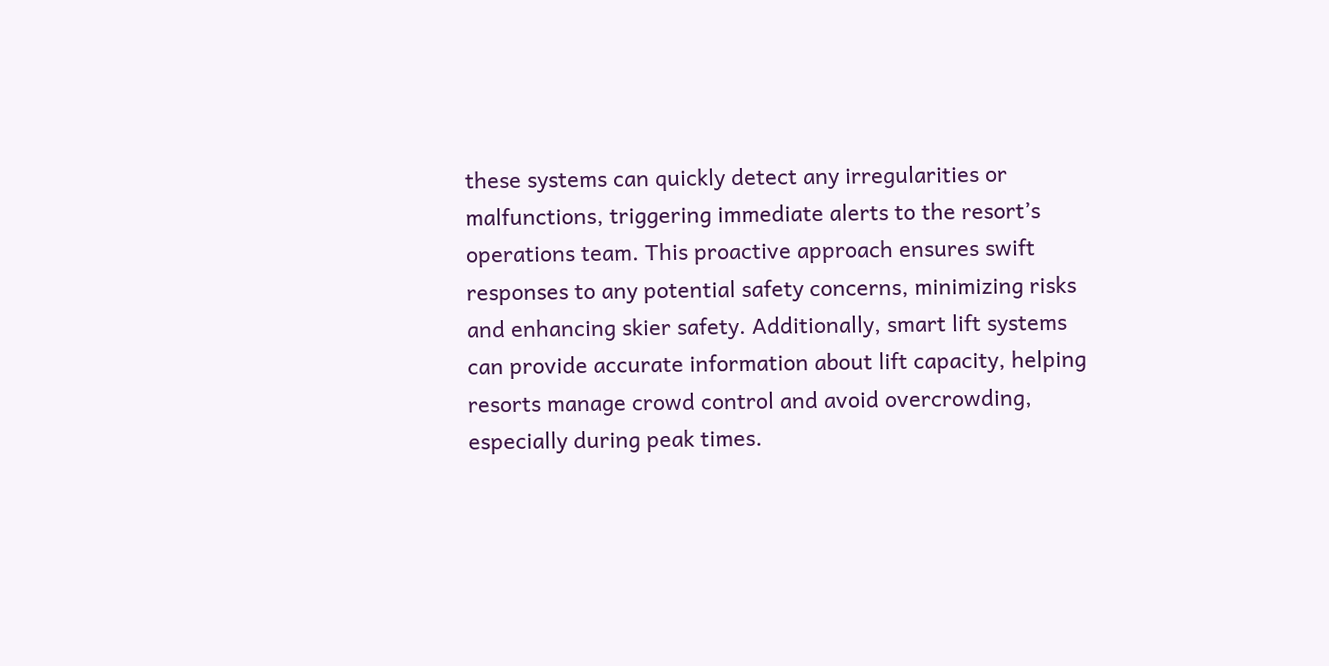these systems can quickly detect any irregularities or malfunctions, triggering immediate alerts to the resort’s operations team. This proactive approach ensures swift responses to any potential safety concerns, minimizing risks and enhancing skier safety. Additionally, smart lift systems can provide accurate information about lift capacity, helping resorts manage crowd control and avoid overcrowding, especially during peak times.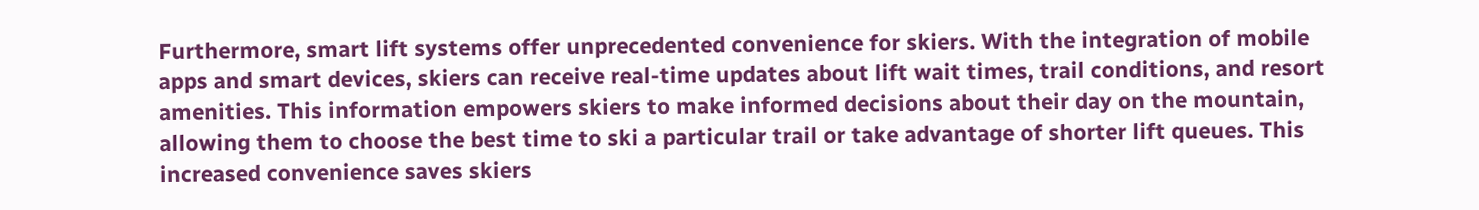Furthermore, smart lift systems offer unprecedented convenience for skiers. With the integration of mobile apps and smart devices, skiers can receive real-time updates about lift wait times, trail conditions, and resort amenities. This information empowers skiers to make informed decisions about their day on the mountain, allowing them to choose the best time to ski a particular trail or take advantage of shorter lift queues. This increased convenience saves skiers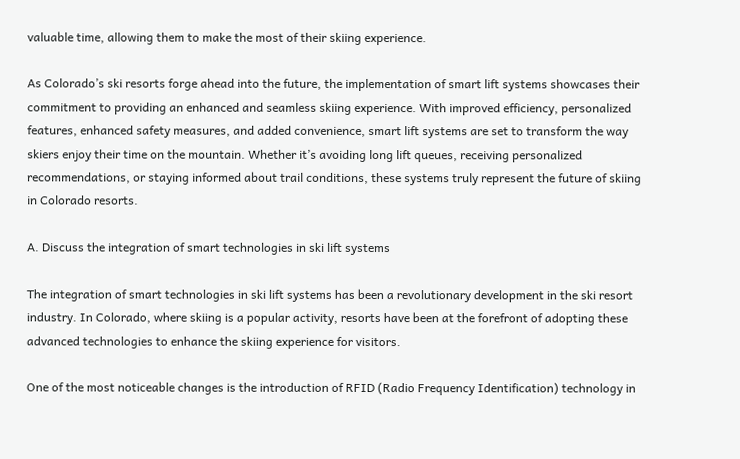valuable time, allowing them to make the most of their skiing experience.

As Colorado’s ski resorts forge ahead into the future, the implementation of smart lift systems showcases their commitment to providing an enhanced and seamless skiing experience. With improved efficiency, personalized features, enhanced safety measures, and added convenience, smart lift systems are set to transform the way skiers enjoy their time on the mountain. Whether it’s avoiding long lift queues, receiving personalized recommendations, or staying informed about trail conditions, these systems truly represent the future of skiing in Colorado resorts.

A. Discuss the integration of smart technologies in ski lift systems

The integration of smart technologies in ski lift systems has been a revolutionary development in the ski resort industry. In Colorado, where skiing is a popular activity, resorts have been at the forefront of adopting these advanced technologies to enhance the skiing experience for visitors.

One of the most noticeable changes is the introduction of RFID (Radio Frequency Identification) technology in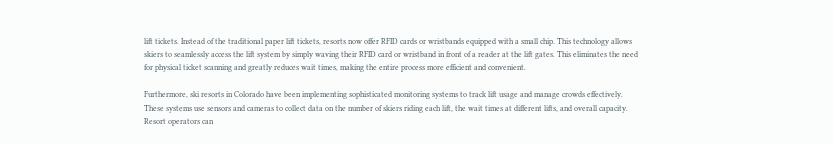lift tickets. Instead of the traditional paper lift tickets, resorts now offer RFID cards or wristbands equipped with a small chip. This technology allows skiers to seamlessly access the lift system by simply waving their RFID card or wristband in front of a reader at the lift gates. This eliminates the need for physical ticket scanning and greatly reduces wait times, making the entire process more efficient and convenient.

Furthermore, ski resorts in Colorado have been implementing sophisticated monitoring systems to track lift usage and manage crowds effectively. These systems use sensors and cameras to collect data on the number of skiers riding each lift, the wait times at different lifts, and overall capacity. Resort operators can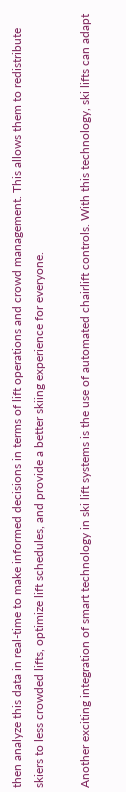then analyze this data in real-time to make informed decisions in terms of lift operations and crowd management. This allows them to redistribute skiers to less crowded lifts, optimize lift schedules, and provide a better skiing experience for everyone.

Another exciting integration of smart technology in ski lift systems is the use of automated chairlift controls. With this technology, ski lifts can adapt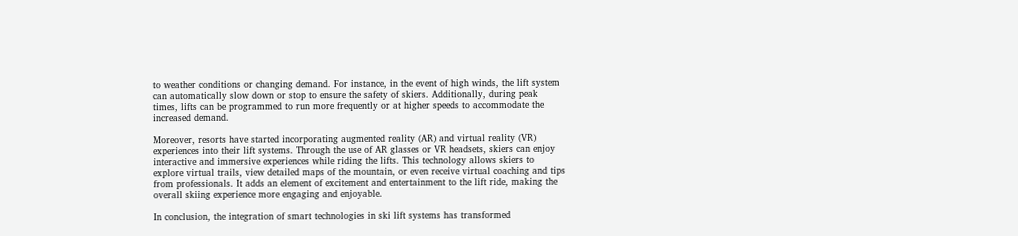to weather conditions or changing demand. For instance, in the event of high winds, the lift system can automatically slow down or stop to ensure the safety of skiers. Additionally, during peak times, lifts can be programmed to run more frequently or at higher speeds to accommodate the increased demand.

Moreover, resorts have started incorporating augmented reality (AR) and virtual reality (VR) experiences into their lift systems. Through the use of AR glasses or VR headsets, skiers can enjoy interactive and immersive experiences while riding the lifts. This technology allows skiers to explore virtual trails, view detailed maps of the mountain, or even receive virtual coaching and tips from professionals. It adds an element of excitement and entertainment to the lift ride, making the overall skiing experience more engaging and enjoyable.

In conclusion, the integration of smart technologies in ski lift systems has transformed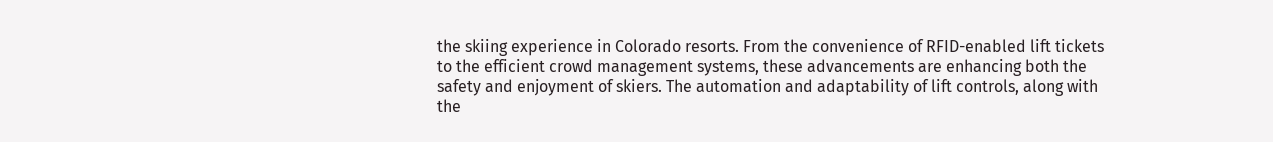the skiing experience in Colorado resorts. From the convenience of RFID-enabled lift tickets to the efficient crowd management systems, these advancements are enhancing both the safety and enjoyment of skiers. The automation and adaptability of lift controls, along with the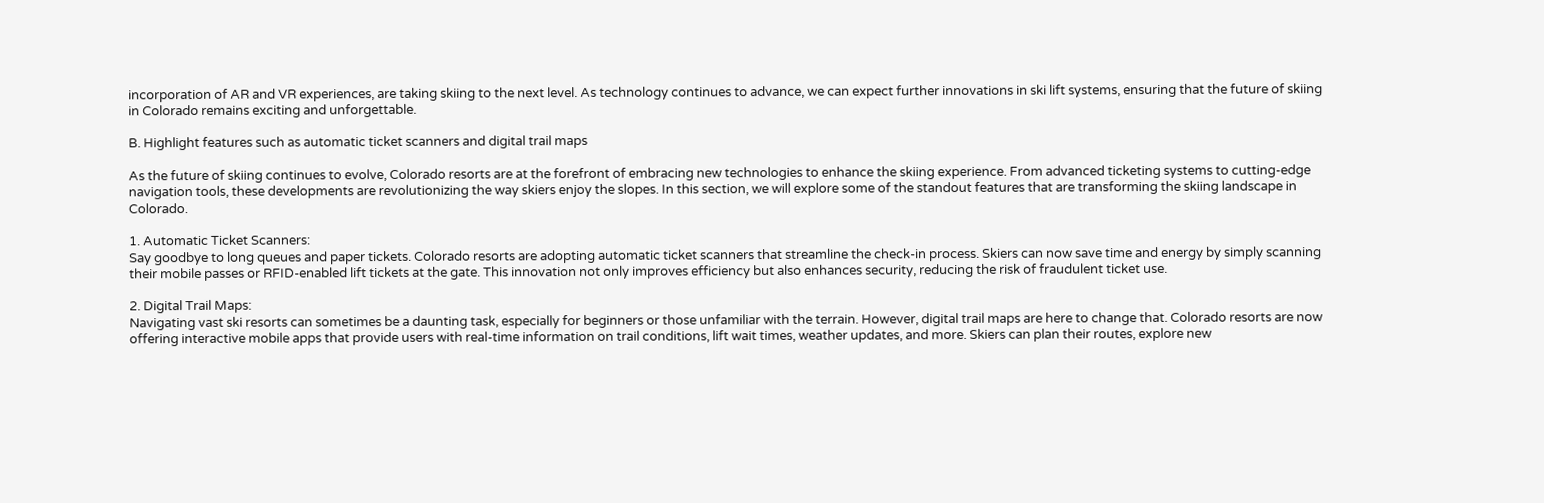incorporation of AR and VR experiences, are taking skiing to the next level. As technology continues to advance, we can expect further innovations in ski lift systems, ensuring that the future of skiing in Colorado remains exciting and unforgettable.

B. Highlight features such as automatic ticket scanners and digital trail maps

As the future of skiing continues to evolve, Colorado resorts are at the forefront of embracing new technologies to enhance the skiing experience. From advanced ticketing systems to cutting-edge navigation tools, these developments are revolutionizing the way skiers enjoy the slopes. In this section, we will explore some of the standout features that are transforming the skiing landscape in Colorado.

1. Automatic Ticket Scanners:
Say goodbye to long queues and paper tickets. Colorado resorts are adopting automatic ticket scanners that streamline the check-in process. Skiers can now save time and energy by simply scanning their mobile passes or RFID-enabled lift tickets at the gate. This innovation not only improves efficiency but also enhances security, reducing the risk of fraudulent ticket use.

2. Digital Trail Maps:
Navigating vast ski resorts can sometimes be a daunting task, especially for beginners or those unfamiliar with the terrain. However, digital trail maps are here to change that. Colorado resorts are now offering interactive mobile apps that provide users with real-time information on trail conditions, lift wait times, weather updates, and more. Skiers can plan their routes, explore new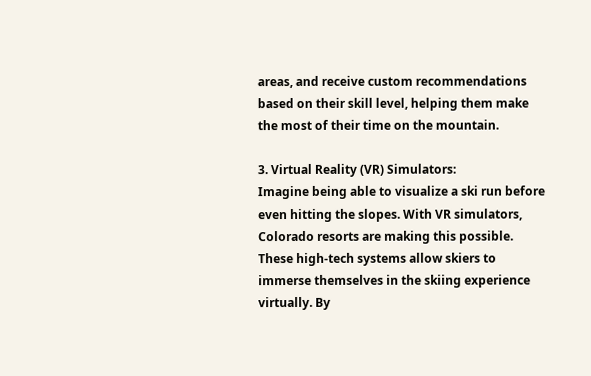areas, and receive custom recommendations based on their skill level, helping them make the most of their time on the mountain.

3. Virtual Reality (VR) Simulators:
Imagine being able to visualize a ski run before even hitting the slopes. With VR simulators, Colorado resorts are making this possible. These high-tech systems allow skiers to immerse themselves in the skiing experience virtually. By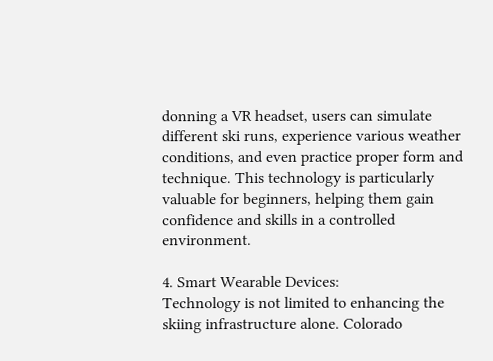donning a VR headset, users can simulate different ski runs, experience various weather conditions, and even practice proper form and technique. This technology is particularly valuable for beginners, helping them gain confidence and skills in a controlled environment.

4. Smart Wearable Devices:
Technology is not limited to enhancing the skiing infrastructure alone. Colorado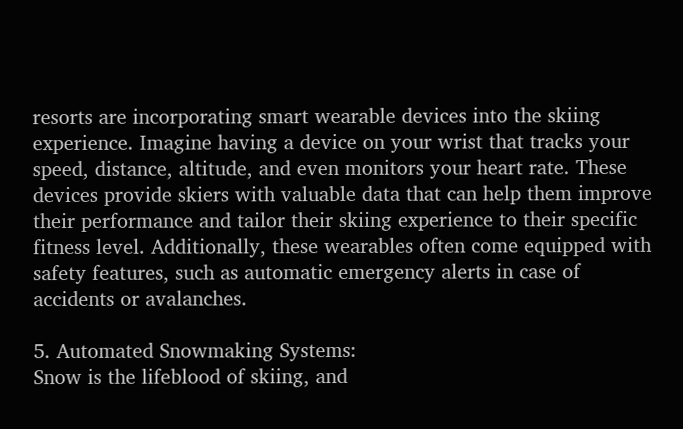resorts are incorporating smart wearable devices into the skiing experience. Imagine having a device on your wrist that tracks your speed, distance, altitude, and even monitors your heart rate. These devices provide skiers with valuable data that can help them improve their performance and tailor their skiing experience to their specific fitness level. Additionally, these wearables often come equipped with safety features, such as automatic emergency alerts in case of accidents or avalanches.

5. Automated Snowmaking Systems:
Snow is the lifeblood of skiing, and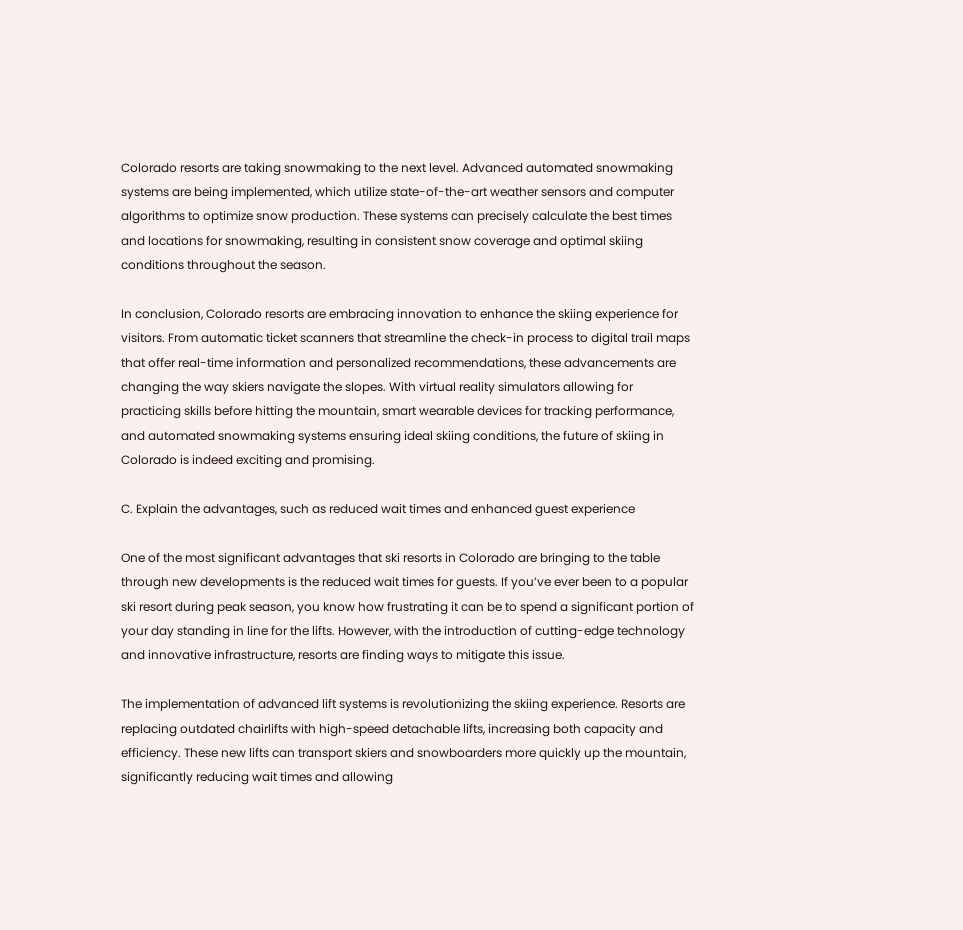Colorado resorts are taking snowmaking to the next level. Advanced automated snowmaking systems are being implemented, which utilize state-of-the-art weather sensors and computer algorithms to optimize snow production. These systems can precisely calculate the best times and locations for snowmaking, resulting in consistent snow coverage and optimal skiing conditions throughout the season.

In conclusion, Colorado resorts are embracing innovation to enhance the skiing experience for visitors. From automatic ticket scanners that streamline the check-in process to digital trail maps that offer real-time information and personalized recommendations, these advancements are changing the way skiers navigate the slopes. With virtual reality simulators allowing for practicing skills before hitting the mountain, smart wearable devices for tracking performance, and automated snowmaking systems ensuring ideal skiing conditions, the future of skiing in Colorado is indeed exciting and promising.

C. Explain the advantages, such as reduced wait times and enhanced guest experience

One of the most significant advantages that ski resorts in Colorado are bringing to the table through new developments is the reduced wait times for guests. If you’ve ever been to a popular ski resort during peak season, you know how frustrating it can be to spend a significant portion of your day standing in line for the lifts. However, with the introduction of cutting-edge technology and innovative infrastructure, resorts are finding ways to mitigate this issue.

The implementation of advanced lift systems is revolutionizing the skiing experience. Resorts are replacing outdated chairlifts with high-speed detachable lifts, increasing both capacity and efficiency. These new lifts can transport skiers and snowboarders more quickly up the mountain, significantly reducing wait times and allowing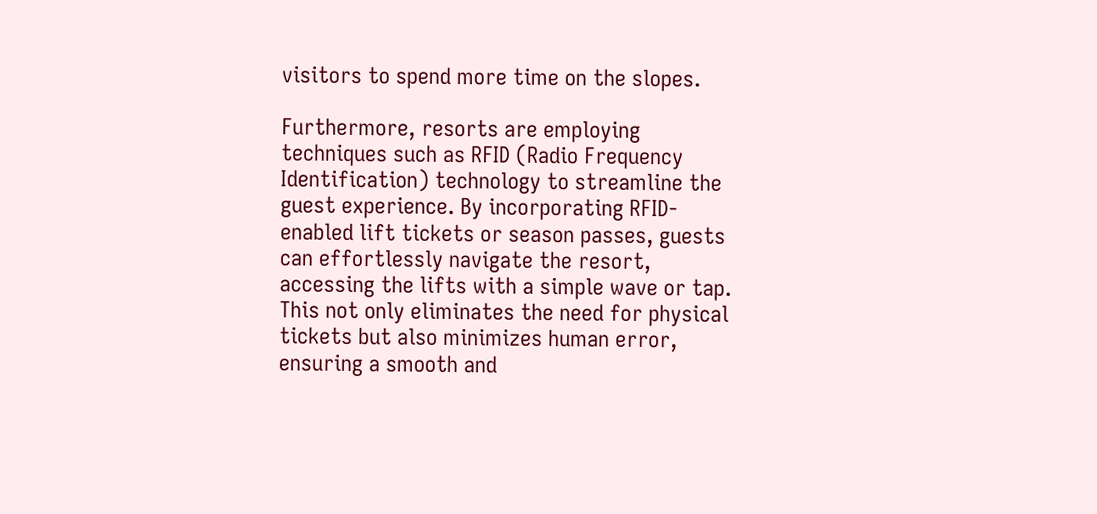visitors to spend more time on the slopes.

Furthermore, resorts are employing techniques such as RFID (Radio Frequency Identification) technology to streamline the guest experience. By incorporating RFID-enabled lift tickets or season passes, guests can effortlessly navigate the resort, accessing the lifts with a simple wave or tap. This not only eliminates the need for physical tickets but also minimizes human error, ensuring a smooth and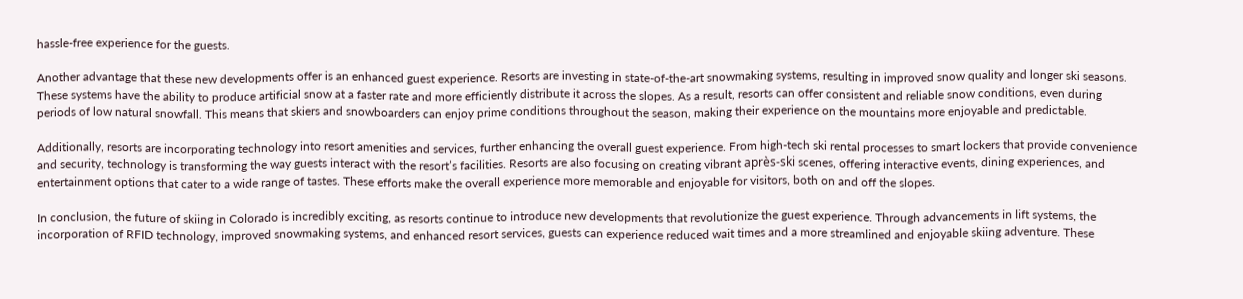hassle-free experience for the guests.

Another advantage that these new developments offer is an enhanced guest experience. Resorts are investing in state-of-the-art snowmaking systems, resulting in improved snow quality and longer ski seasons. These systems have the ability to produce artificial snow at a faster rate and more efficiently distribute it across the slopes. As a result, resorts can offer consistent and reliable snow conditions, even during periods of low natural snowfall. This means that skiers and snowboarders can enjoy prime conditions throughout the season, making their experience on the mountains more enjoyable and predictable.

Additionally, resorts are incorporating technology into resort amenities and services, further enhancing the overall guest experience. From high-tech ski rental processes to smart lockers that provide convenience and security, technology is transforming the way guests interact with the resort’s facilities. Resorts are also focusing on creating vibrant après-ski scenes, offering interactive events, dining experiences, and entertainment options that cater to a wide range of tastes. These efforts make the overall experience more memorable and enjoyable for visitors, both on and off the slopes.

In conclusion, the future of skiing in Colorado is incredibly exciting, as resorts continue to introduce new developments that revolutionize the guest experience. Through advancements in lift systems, the incorporation of RFID technology, improved snowmaking systems, and enhanced resort services, guests can experience reduced wait times and a more streamlined and enjoyable skiing adventure. These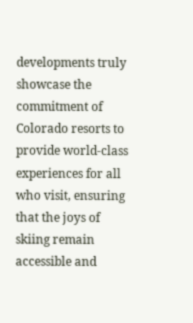developments truly showcase the commitment of Colorado resorts to provide world-class experiences for all who visit, ensuring that the joys of skiing remain accessible and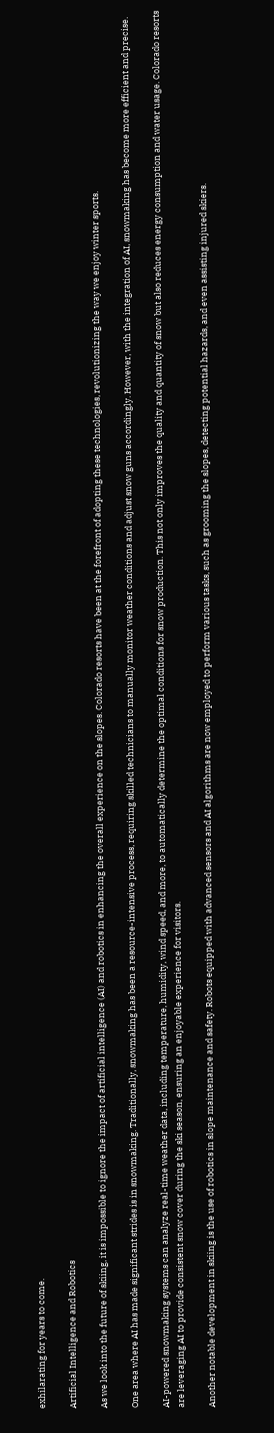exhilarating for years to come.

Artificial Intelligence and Robotics

As we look into the future of skiing, it is impossible to ignore the impact of artificial intelligence (AI) and robotics in enhancing the overall experience on the slopes. Colorado resorts have been at the forefront of adopting these technologies, revolutionizing the way we enjoy winter sports.

One area where AI has made significant strides is in snowmaking. Traditionally, snowmaking has been a resource-intensive process, requiring skilled technicians to manually monitor weather conditions and adjust snow guns accordingly. However, with the integration of AI, snowmaking has become more efficient and precise.

AI-powered snowmaking systems can analyze real-time weather data, including temperature, humidity, wind speed, and more, to automatically determine the optimal conditions for snow production. This not only improves the quality and quantity of snow but also reduces energy consumption and water usage. Colorado resorts are leveraging AI to provide consistent snow cover during the ski season, ensuring an enjoyable experience for visitors.

Another notable development in skiing is the use of robotics in slope maintenance and safety. Robots equipped with advanced sensors and AI algorithms are now employed to perform various tasks, such as grooming the slopes, detecting potential hazards, and even assisting injured skiers.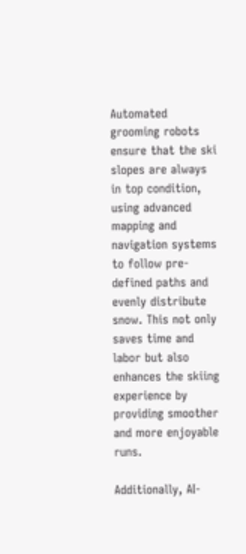Automated grooming robots ensure that the ski slopes are always in top condition, using advanced mapping and navigation systems to follow pre-defined paths and evenly distribute snow. This not only saves time and labor but also enhances the skiing experience by providing smoother and more enjoyable runs.

Additionally, AI-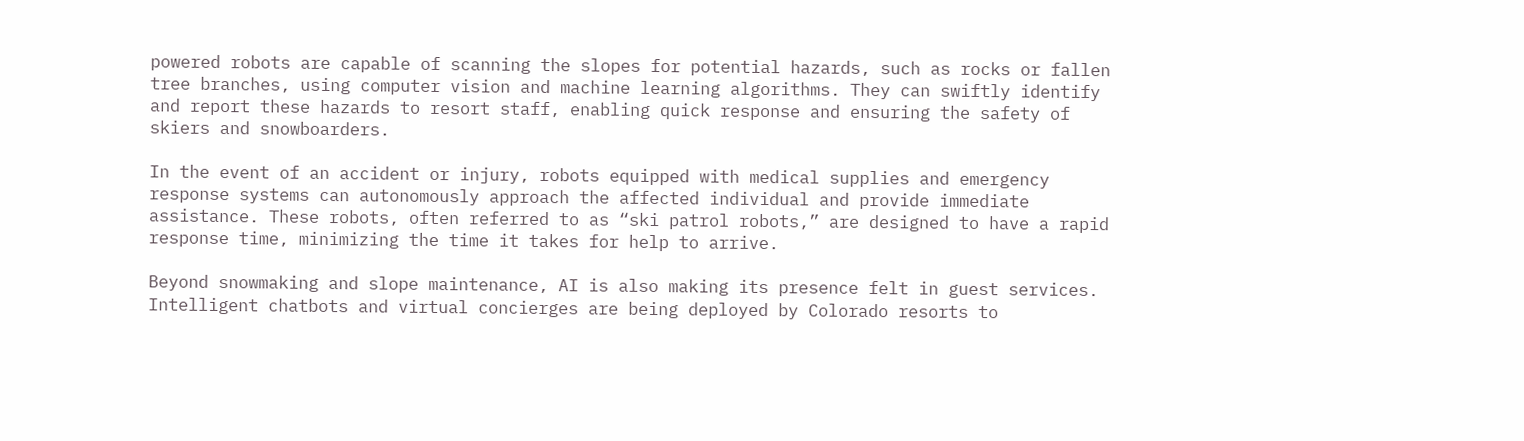powered robots are capable of scanning the slopes for potential hazards, such as rocks or fallen tree branches, using computer vision and machine learning algorithms. They can swiftly identify and report these hazards to resort staff, enabling quick response and ensuring the safety of skiers and snowboarders.

In the event of an accident or injury, robots equipped with medical supplies and emergency response systems can autonomously approach the affected individual and provide immediate assistance. These robots, often referred to as “ski patrol robots,” are designed to have a rapid response time, minimizing the time it takes for help to arrive.

Beyond snowmaking and slope maintenance, AI is also making its presence felt in guest services. Intelligent chatbots and virtual concierges are being deployed by Colorado resorts to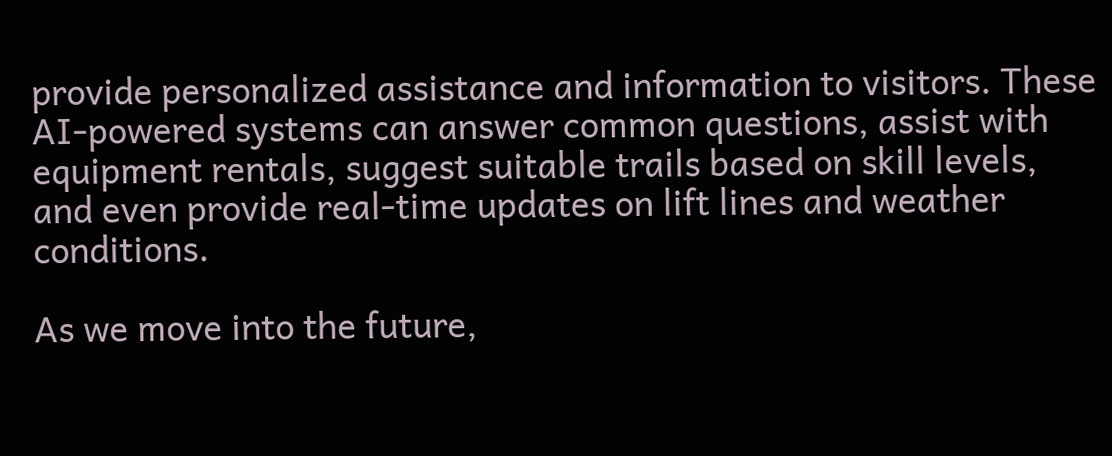provide personalized assistance and information to visitors. These AI-powered systems can answer common questions, assist with equipment rentals, suggest suitable trails based on skill levels, and even provide real-time updates on lift lines and weather conditions.

As we move into the future,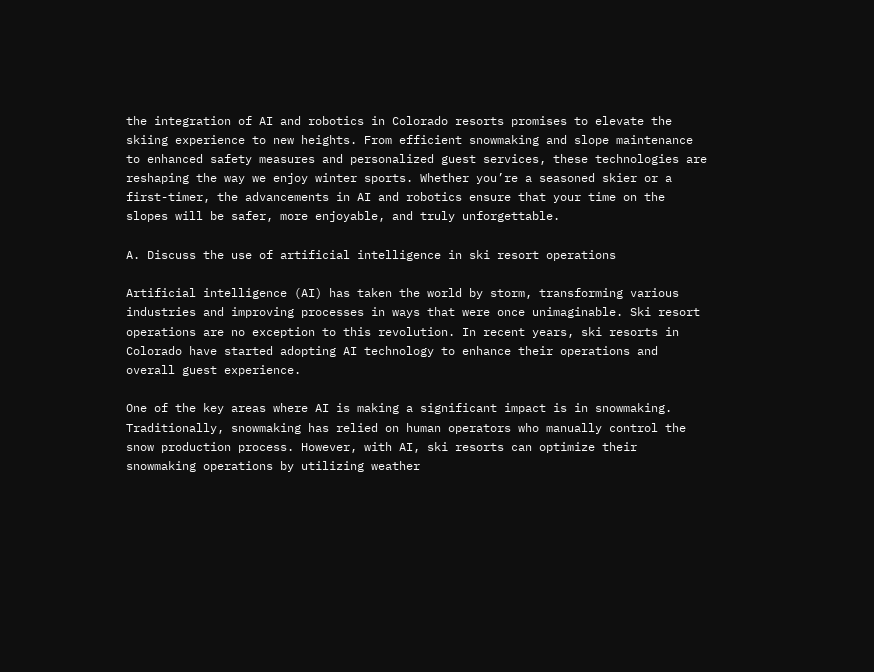the integration of AI and robotics in Colorado resorts promises to elevate the skiing experience to new heights. From efficient snowmaking and slope maintenance to enhanced safety measures and personalized guest services, these technologies are reshaping the way we enjoy winter sports. Whether you’re a seasoned skier or a first-timer, the advancements in AI and robotics ensure that your time on the slopes will be safer, more enjoyable, and truly unforgettable.

A. Discuss the use of artificial intelligence in ski resort operations

Artificial intelligence (AI) has taken the world by storm, transforming various industries and improving processes in ways that were once unimaginable. Ski resort operations are no exception to this revolution. In recent years, ski resorts in Colorado have started adopting AI technology to enhance their operations and overall guest experience.

One of the key areas where AI is making a significant impact is in snowmaking. Traditionally, snowmaking has relied on human operators who manually control the snow production process. However, with AI, ski resorts can optimize their snowmaking operations by utilizing weather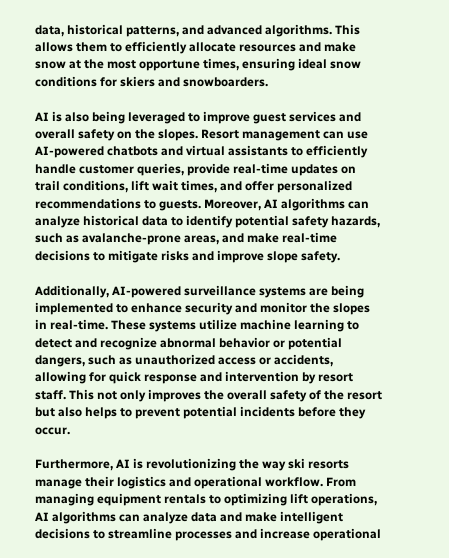data, historical patterns, and advanced algorithms. This allows them to efficiently allocate resources and make snow at the most opportune times, ensuring ideal snow conditions for skiers and snowboarders.

AI is also being leveraged to improve guest services and overall safety on the slopes. Resort management can use AI-powered chatbots and virtual assistants to efficiently handle customer queries, provide real-time updates on trail conditions, lift wait times, and offer personalized recommendations to guests. Moreover, AI algorithms can analyze historical data to identify potential safety hazards, such as avalanche-prone areas, and make real-time decisions to mitigate risks and improve slope safety.

Additionally, AI-powered surveillance systems are being implemented to enhance security and monitor the slopes in real-time. These systems utilize machine learning to detect and recognize abnormal behavior or potential dangers, such as unauthorized access or accidents, allowing for quick response and intervention by resort staff. This not only improves the overall safety of the resort but also helps to prevent potential incidents before they occur.

Furthermore, AI is revolutionizing the way ski resorts manage their logistics and operational workflow. From managing equipment rentals to optimizing lift operations, AI algorithms can analyze data and make intelligent decisions to streamline processes and increase operational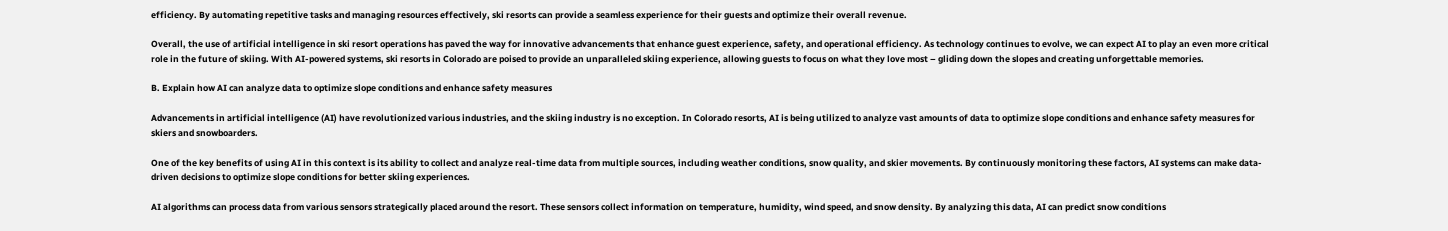efficiency. By automating repetitive tasks and managing resources effectively, ski resorts can provide a seamless experience for their guests and optimize their overall revenue.

Overall, the use of artificial intelligence in ski resort operations has paved the way for innovative advancements that enhance guest experience, safety, and operational efficiency. As technology continues to evolve, we can expect AI to play an even more critical role in the future of skiing. With AI-powered systems, ski resorts in Colorado are poised to provide an unparalleled skiing experience, allowing guests to focus on what they love most – gliding down the slopes and creating unforgettable memories.

B. Explain how AI can analyze data to optimize slope conditions and enhance safety measures

Advancements in artificial intelligence (AI) have revolutionized various industries, and the skiing industry is no exception. In Colorado resorts, AI is being utilized to analyze vast amounts of data to optimize slope conditions and enhance safety measures for skiers and snowboarders.

One of the key benefits of using AI in this context is its ability to collect and analyze real-time data from multiple sources, including weather conditions, snow quality, and skier movements. By continuously monitoring these factors, AI systems can make data-driven decisions to optimize slope conditions for better skiing experiences.

AI algorithms can process data from various sensors strategically placed around the resort. These sensors collect information on temperature, humidity, wind speed, and snow density. By analyzing this data, AI can predict snow conditions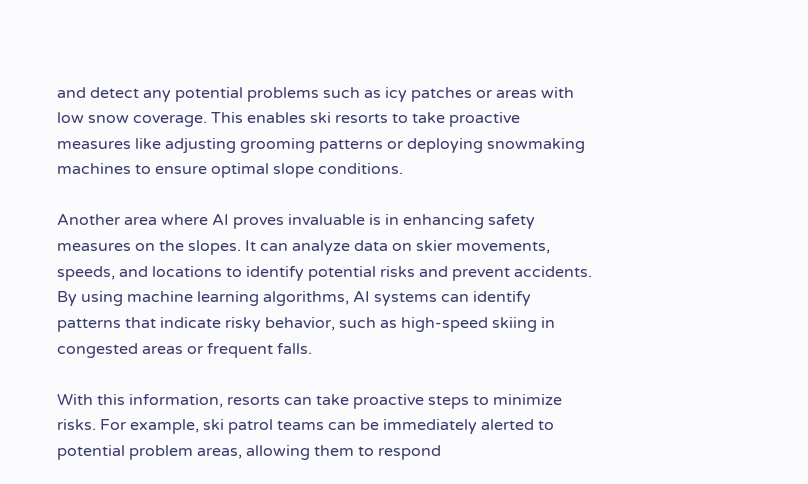and detect any potential problems such as icy patches or areas with low snow coverage. This enables ski resorts to take proactive measures like adjusting grooming patterns or deploying snowmaking machines to ensure optimal slope conditions.

Another area where AI proves invaluable is in enhancing safety measures on the slopes. It can analyze data on skier movements, speeds, and locations to identify potential risks and prevent accidents. By using machine learning algorithms, AI systems can identify patterns that indicate risky behavior, such as high-speed skiing in congested areas or frequent falls.

With this information, resorts can take proactive steps to minimize risks. For example, ski patrol teams can be immediately alerted to potential problem areas, allowing them to respond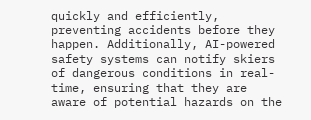quickly and efficiently, preventing accidents before they happen. Additionally, AI-powered safety systems can notify skiers of dangerous conditions in real-time, ensuring that they are aware of potential hazards on the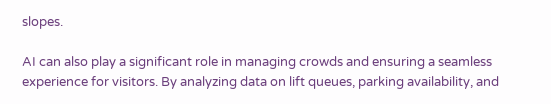slopes.

AI can also play a significant role in managing crowds and ensuring a seamless experience for visitors. By analyzing data on lift queues, parking availability, and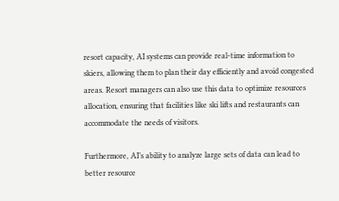resort capacity, AI systems can provide real-time information to skiers, allowing them to plan their day efficiently and avoid congested areas. Resort managers can also use this data to optimize resources allocation, ensuring that facilities like ski lifts and restaurants can accommodate the needs of visitors.

Furthermore, AI’s ability to analyze large sets of data can lead to better resource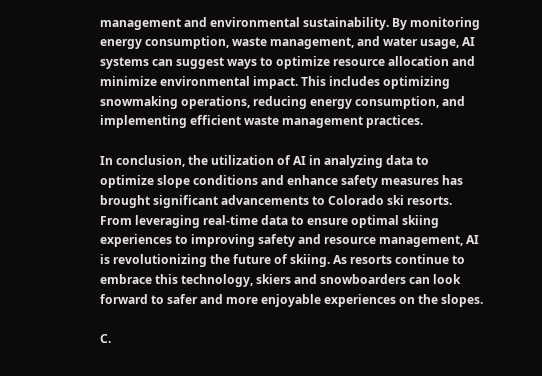management and environmental sustainability. By monitoring energy consumption, waste management, and water usage, AI systems can suggest ways to optimize resource allocation and minimize environmental impact. This includes optimizing snowmaking operations, reducing energy consumption, and implementing efficient waste management practices.

In conclusion, the utilization of AI in analyzing data to optimize slope conditions and enhance safety measures has brought significant advancements to Colorado ski resorts. From leveraging real-time data to ensure optimal skiing experiences to improving safety and resource management, AI is revolutionizing the future of skiing. As resorts continue to embrace this technology, skiers and snowboarders can look forward to safer and more enjoyable experiences on the slopes.

C.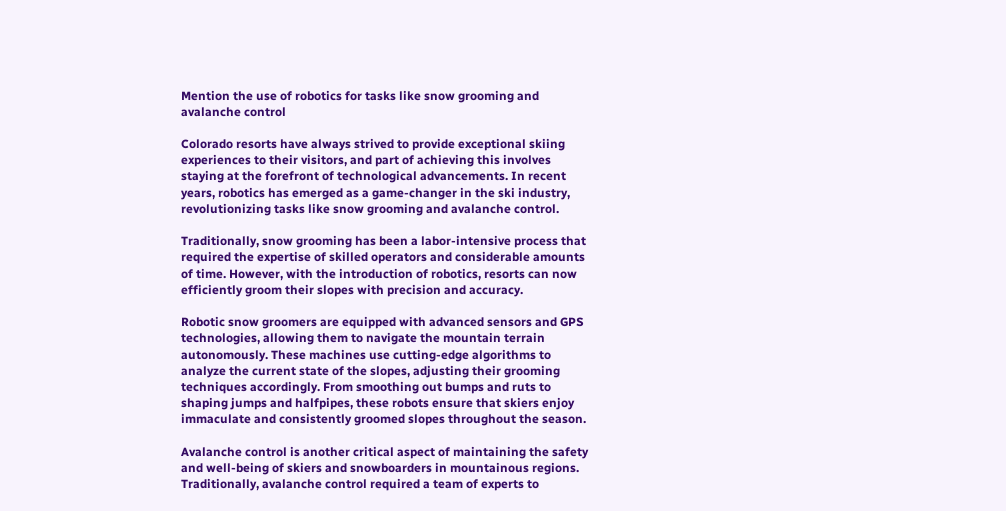Mention the use of robotics for tasks like snow grooming and avalanche control

Colorado resorts have always strived to provide exceptional skiing experiences to their visitors, and part of achieving this involves staying at the forefront of technological advancements. In recent years, robotics has emerged as a game-changer in the ski industry, revolutionizing tasks like snow grooming and avalanche control.

Traditionally, snow grooming has been a labor-intensive process that required the expertise of skilled operators and considerable amounts of time. However, with the introduction of robotics, resorts can now efficiently groom their slopes with precision and accuracy.

Robotic snow groomers are equipped with advanced sensors and GPS technologies, allowing them to navigate the mountain terrain autonomously. These machines use cutting-edge algorithms to analyze the current state of the slopes, adjusting their grooming techniques accordingly. From smoothing out bumps and ruts to shaping jumps and halfpipes, these robots ensure that skiers enjoy immaculate and consistently groomed slopes throughout the season.

Avalanche control is another critical aspect of maintaining the safety and well-being of skiers and snowboarders in mountainous regions. Traditionally, avalanche control required a team of experts to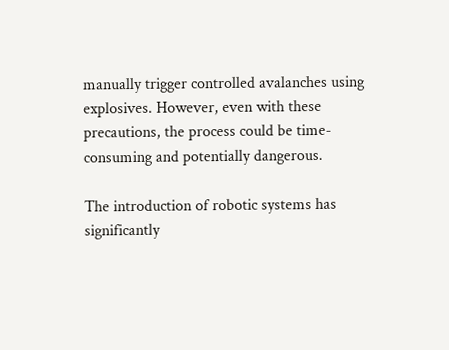manually trigger controlled avalanches using explosives. However, even with these precautions, the process could be time-consuming and potentially dangerous.

The introduction of robotic systems has significantly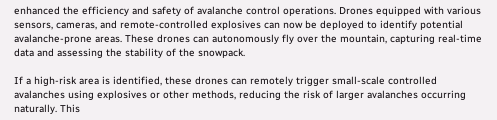enhanced the efficiency and safety of avalanche control operations. Drones equipped with various sensors, cameras, and remote-controlled explosives can now be deployed to identify potential avalanche-prone areas. These drones can autonomously fly over the mountain, capturing real-time data and assessing the stability of the snowpack.

If a high-risk area is identified, these drones can remotely trigger small-scale controlled avalanches using explosives or other methods, reducing the risk of larger avalanches occurring naturally. This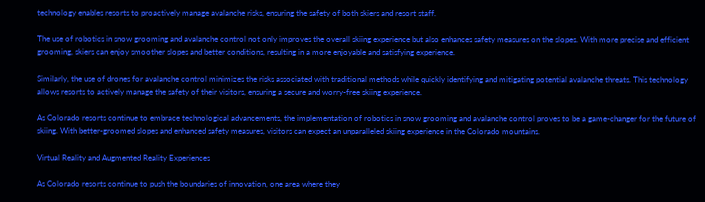technology enables resorts to proactively manage avalanche risks, ensuring the safety of both skiers and resort staff.

The use of robotics in snow grooming and avalanche control not only improves the overall skiing experience but also enhances safety measures on the slopes. With more precise and efficient grooming, skiers can enjoy smoother slopes and better conditions, resulting in a more enjoyable and satisfying experience.

Similarly, the use of drones for avalanche control minimizes the risks associated with traditional methods while quickly identifying and mitigating potential avalanche threats. This technology allows resorts to actively manage the safety of their visitors, ensuring a secure and worry-free skiing experience.

As Colorado resorts continue to embrace technological advancements, the implementation of robotics in snow grooming and avalanche control proves to be a game-changer for the future of skiing. With better-groomed slopes and enhanced safety measures, visitors can expect an unparalleled skiing experience in the Colorado mountains.

Virtual Reality and Augmented Reality Experiences

As Colorado resorts continue to push the boundaries of innovation, one area where they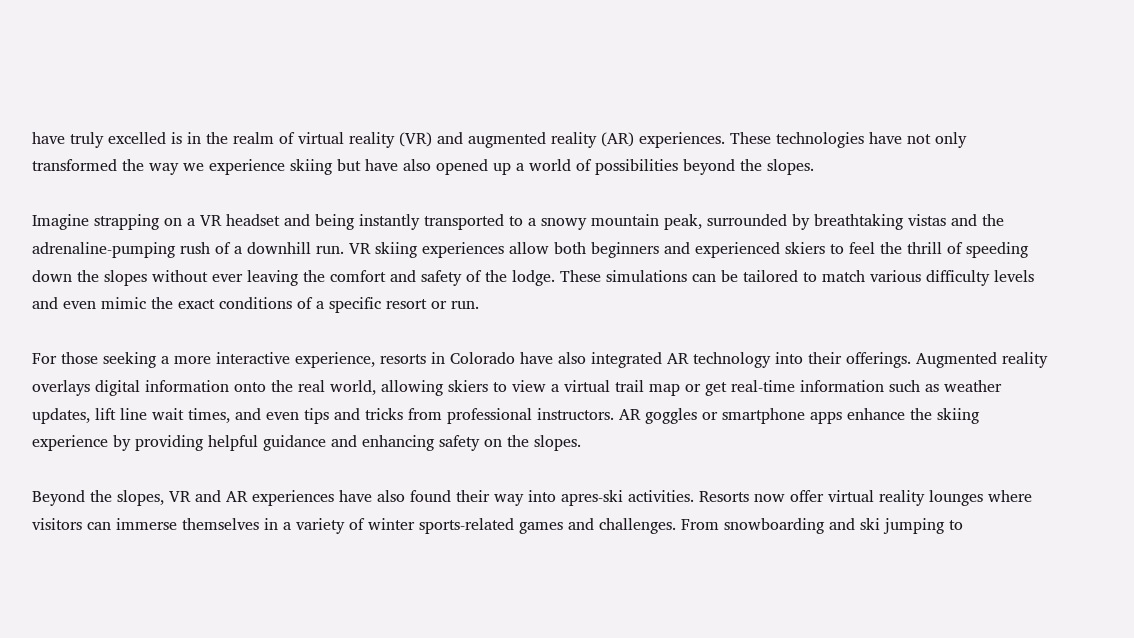have truly excelled is in the realm of virtual reality (VR) and augmented reality (AR) experiences. These technologies have not only transformed the way we experience skiing but have also opened up a world of possibilities beyond the slopes.

Imagine strapping on a VR headset and being instantly transported to a snowy mountain peak, surrounded by breathtaking vistas and the adrenaline-pumping rush of a downhill run. VR skiing experiences allow both beginners and experienced skiers to feel the thrill of speeding down the slopes without ever leaving the comfort and safety of the lodge. These simulations can be tailored to match various difficulty levels and even mimic the exact conditions of a specific resort or run.

For those seeking a more interactive experience, resorts in Colorado have also integrated AR technology into their offerings. Augmented reality overlays digital information onto the real world, allowing skiers to view a virtual trail map or get real-time information such as weather updates, lift line wait times, and even tips and tricks from professional instructors. AR goggles or smartphone apps enhance the skiing experience by providing helpful guidance and enhancing safety on the slopes.

Beyond the slopes, VR and AR experiences have also found their way into apres-ski activities. Resorts now offer virtual reality lounges where visitors can immerse themselves in a variety of winter sports-related games and challenges. From snowboarding and ski jumping to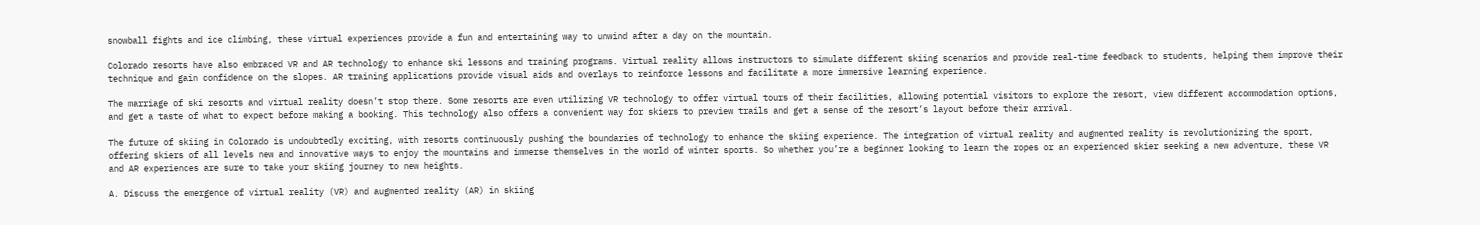snowball fights and ice climbing, these virtual experiences provide a fun and entertaining way to unwind after a day on the mountain.

Colorado resorts have also embraced VR and AR technology to enhance ski lessons and training programs. Virtual reality allows instructors to simulate different skiing scenarios and provide real-time feedback to students, helping them improve their technique and gain confidence on the slopes. AR training applications provide visual aids and overlays to reinforce lessons and facilitate a more immersive learning experience.

The marriage of ski resorts and virtual reality doesn’t stop there. Some resorts are even utilizing VR technology to offer virtual tours of their facilities, allowing potential visitors to explore the resort, view different accommodation options, and get a taste of what to expect before making a booking. This technology also offers a convenient way for skiers to preview trails and get a sense of the resort’s layout before their arrival.

The future of skiing in Colorado is undoubtedly exciting, with resorts continuously pushing the boundaries of technology to enhance the skiing experience. The integration of virtual reality and augmented reality is revolutionizing the sport, offering skiers of all levels new and innovative ways to enjoy the mountains and immerse themselves in the world of winter sports. So whether you’re a beginner looking to learn the ropes or an experienced skier seeking a new adventure, these VR and AR experiences are sure to take your skiing journey to new heights.

A. Discuss the emergence of virtual reality (VR) and augmented reality (AR) in skiing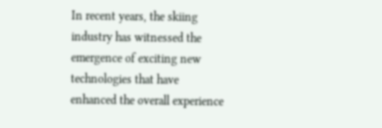In recent years, the skiing industry has witnessed the emergence of exciting new technologies that have enhanced the overall experience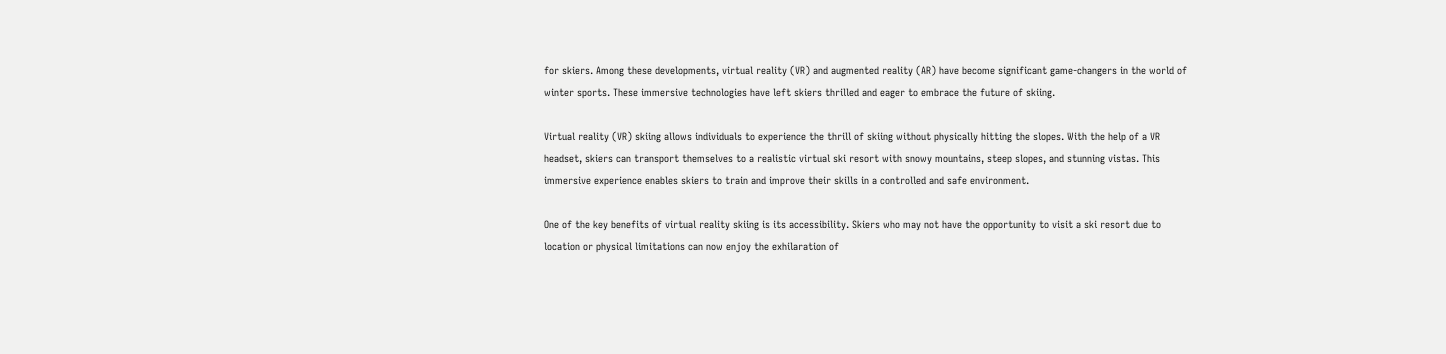for skiers. Among these developments, virtual reality (VR) and augmented reality (AR) have become significant game-changers in the world of winter sports. These immersive technologies have left skiers thrilled and eager to embrace the future of skiing.

Virtual reality (VR) skiing allows individuals to experience the thrill of skiing without physically hitting the slopes. With the help of a VR headset, skiers can transport themselves to a realistic virtual ski resort with snowy mountains, steep slopes, and stunning vistas. This immersive experience enables skiers to train and improve their skills in a controlled and safe environment.

One of the key benefits of virtual reality skiing is its accessibility. Skiers who may not have the opportunity to visit a ski resort due to location or physical limitations can now enjoy the exhilaration of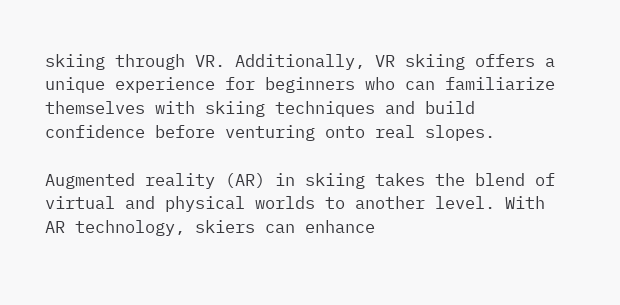skiing through VR. Additionally, VR skiing offers a unique experience for beginners who can familiarize themselves with skiing techniques and build confidence before venturing onto real slopes.

Augmented reality (AR) in skiing takes the blend of virtual and physical worlds to another level. With AR technology, skiers can enhance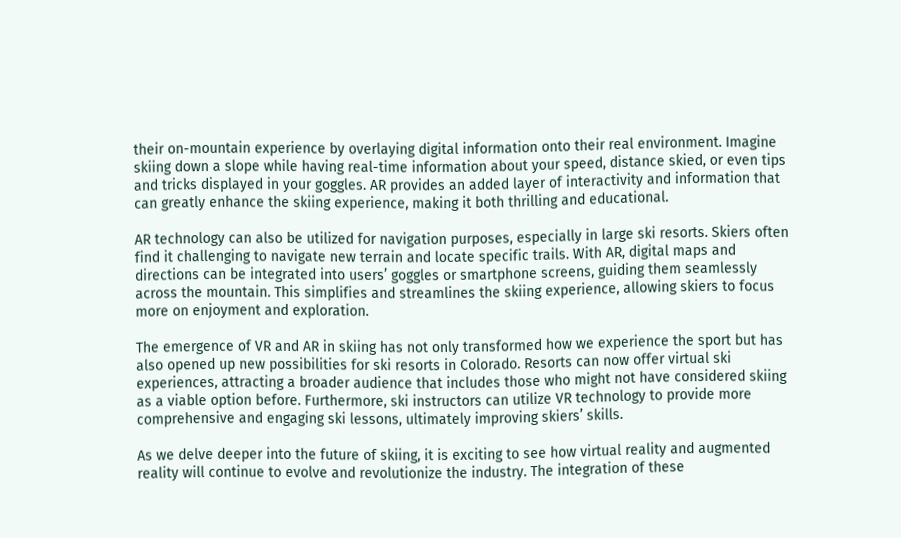their on-mountain experience by overlaying digital information onto their real environment. Imagine skiing down a slope while having real-time information about your speed, distance skied, or even tips and tricks displayed in your goggles. AR provides an added layer of interactivity and information that can greatly enhance the skiing experience, making it both thrilling and educational.

AR technology can also be utilized for navigation purposes, especially in large ski resorts. Skiers often find it challenging to navigate new terrain and locate specific trails. With AR, digital maps and directions can be integrated into users’ goggles or smartphone screens, guiding them seamlessly across the mountain. This simplifies and streamlines the skiing experience, allowing skiers to focus more on enjoyment and exploration.

The emergence of VR and AR in skiing has not only transformed how we experience the sport but has also opened up new possibilities for ski resorts in Colorado. Resorts can now offer virtual ski experiences, attracting a broader audience that includes those who might not have considered skiing as a viable option before. Furthermore, ski instructors can utilize VR technology to provide more comprehensive and engaging ski lessons, ultimately improving skiers’ skills.

As we delve deeper into the future of skiing, it is exciting to see how virtual reality and augmented reality will continue to evolve and revolutionize the industry. The integration of these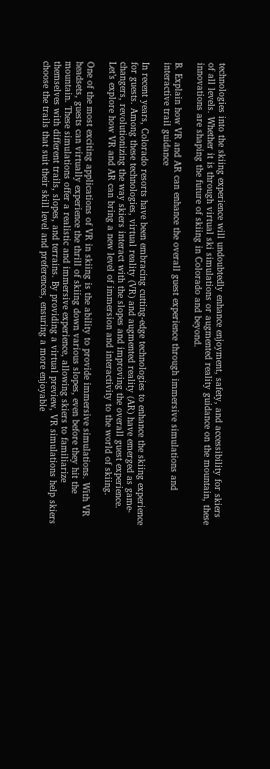technologies into the skiing experience will undoubtedly enhance enjoyment, safety, and accessibility for skiers of all levels. Whether it is through virtual ski simulations or augmented reality guidance on the mountain, these innovations are shaping the future of skiing in Colorado and beyond.

B. Explain how VR and AR can enhance the overall guest experience through immersive simulations and interactive trail guidance

In recent years, Colorado resorts have been embracing cutting-edge technologies to enhance the skiing experience for guests. Among these technologies, virtual reality (VR) and augmented reality (AR) have emerged as game-changers, revolutionizing the way skiers interact with the slopes and improving the overall guest experience. Let’s explore how VR and AR can bring a new level of immersion and interactivity to the world of skiing.

One of the most exciting applications of VR in skiing is the ability to provide immersive simulations. With VR headsets, guests can virtually experience the thrill of skiing down various slopes, even before they hit the mountain. These simulations offer a realistic and immersive experience, allowing skiers to familiarize themselves with different trails, slopes, and terrains. By providing a virtual preview, VR simulations help skiers choose the trails that suit their skill level and preferences, ensuring a more enjoyable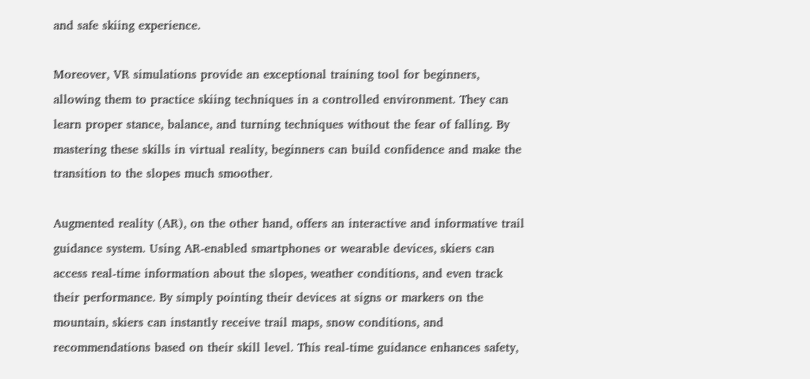and safe skiing experience.

Moreover, VR simulations provide an exceptional training tool for beginners, allowing them to practice skiing techniques in a controlled environment. They can learn proper stance, balance, and turning techniques without the fear of falling. By mastering these skills in virtual reality, beginners can build confidence and make the transition to the slopes much smoother.

Augmented reality (AR), on the other hand, offers an interactive and informative trail guidance system. Using AR-enabled smartphones or wearable devices, skiers can access real-time information about the slopes, weather conditions, and even track their performance. By simply pointing their devices at signs or markers on the mountain, skiers can instantly receive trail maps, snow conditions, and recommendations based on their skill level. This real-time guidance enhances safety,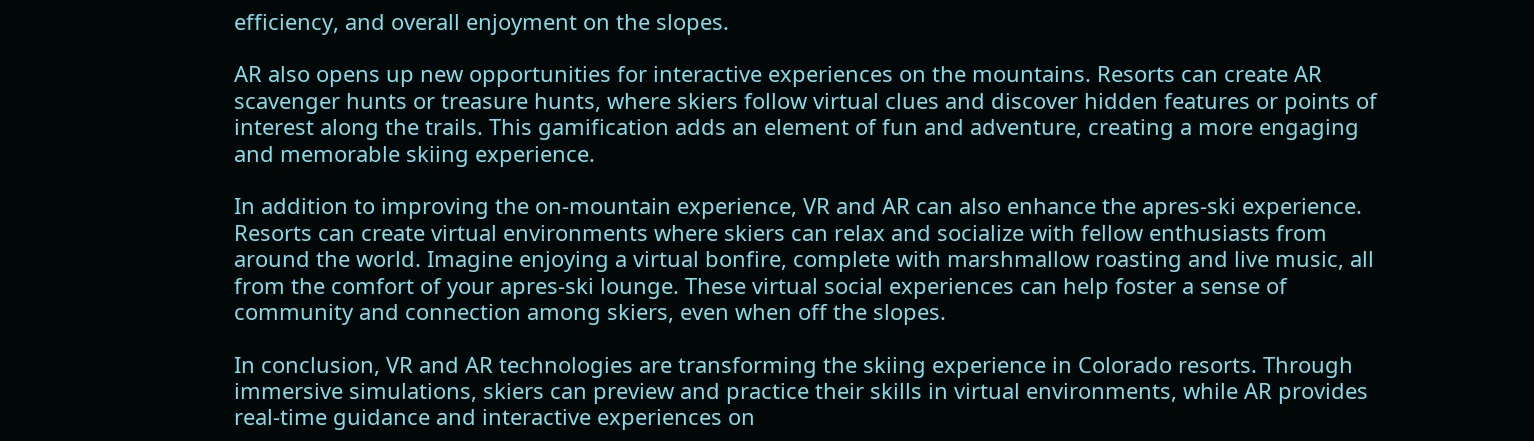efficiency, and overall enjoyment on the slopes.

AR also opens up new opportunities for interactive experiences on the mountains. Resorts can create AR scavenger hunts or treasure hunts, where skiers follow virtual clues and discover hidden features or points of interest along the trails. This gamification adds an element of fun and adventure, creating a more engaging and memorable skiing experience.

In addition to improving the on-mountain experience, VR and AR can also enhance the apres-ski experience. Resorts can create virtual environments where skiers can relax and socialize with fellow enthusiasts from around the world. Imagine enjoying a virtual bonfire, complete with marshmallow roasting and live music, all from the comfort of your apres-ski lounge. These virtual social experiences can help foster a sense of community and connection among skiers, even when off the slopes.

In conclusion, VR and AR technologies are transforming the skiing experience in Colorado resorts. Through immersive simulations, skiers can preview and practice their skills in virtual environments, while AR provides real-time guidance and interactive experiences on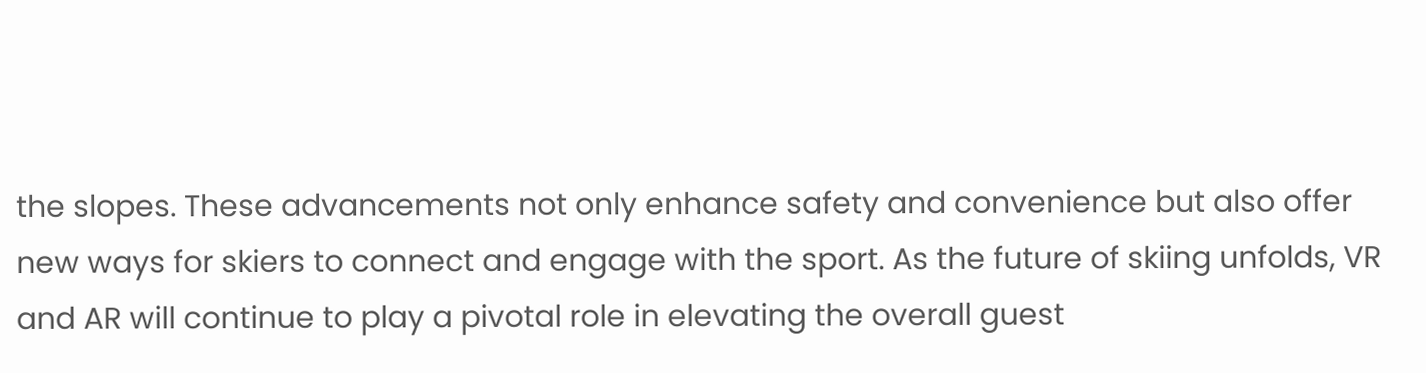the slopes. These advancements not only enhance safety and convenience but also offer new ways for skiers to connect and engage with the sport. As the future of skiing unfolds, VR and AR will continue to play a pivotal role in elevating the overall guest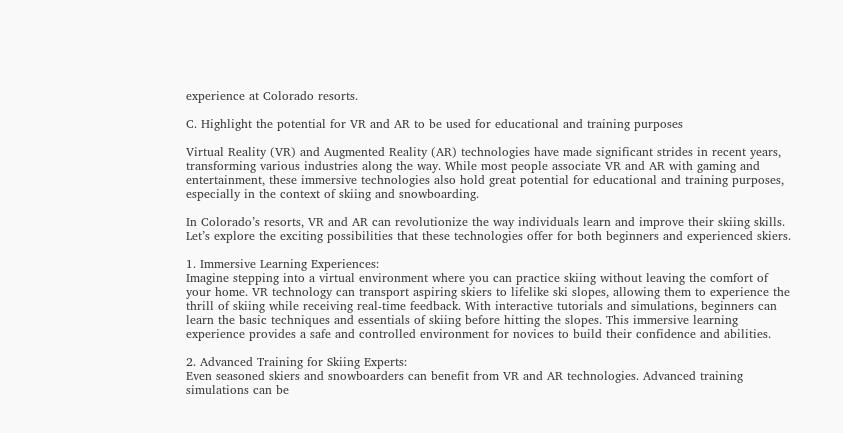experience at Colorado resorts.

C. Highlight the potential for VR and AR to be used for educational and training purposes

Virtual Reality (VR) and Augmented Reality (AR) technologies have made significant strides in recent years, transforming various industries along the way. While most people associate VR and AR with gaming and entertainment, these immersive technologies also hold great potential for educational and training purposes, especially in the context of skiing and snowboarding.

In Colorado’s resorts, VR and AR can revolutionize the way individuals learn and improve their skiing skills. Let’s explore the exciting possibilities that these technologies offer for both beginners and experienced skiers.

1. Immersive Learning Experiences:
Imagine stepping into a virtual environment where you can practice skiing without leaving the comfort of your home. VR technology can transport aspiring skiers to lifelike ski slopes, allowing them to experience the thrill of skiing while receiving real-time feedback. With interactive tutorials and simulations, beginners can learn the basic techniques and essentials of skiing before hitting the slopes. This immersive learning experience provides a safe and controlled environment for novices to build their confidence and abilities.

2. Advanced Training for Skiing Experts:
Even seasoned skiers and snowboarders can benefit from VR and AR technologies. Advanced training simulations can be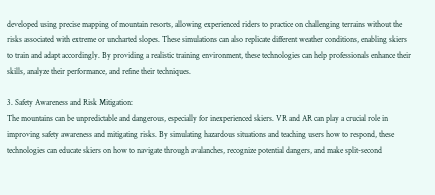developed using precise mapping of mountain resorts, allowing experienced riders to practice on challenging terrains without the risks associated with extreme or uncharted slopes. These simulations can also replicate different weather conditions, enabling skiers to train and adapt accordingly. By providing a realistic training environment, these technologies can help professionals enhance their skills, analyze their performance, and refine their techniques.

3. Safety Awareness and Risk Mitigation:
The mountains can be unpredictable and dangerous, especially for inexperienced skiers. VR and AR can play a crucial role in improving safety awareness and mitigating risks. By simulating hazardous situations and teaching users how to respond, these technologies can educate skiers on how to navigate through avalanches, recognize potential dangers, and make split-second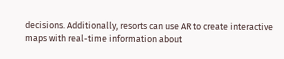decisions. Additionally, resorts can use AR to create interactive maps with real-time information about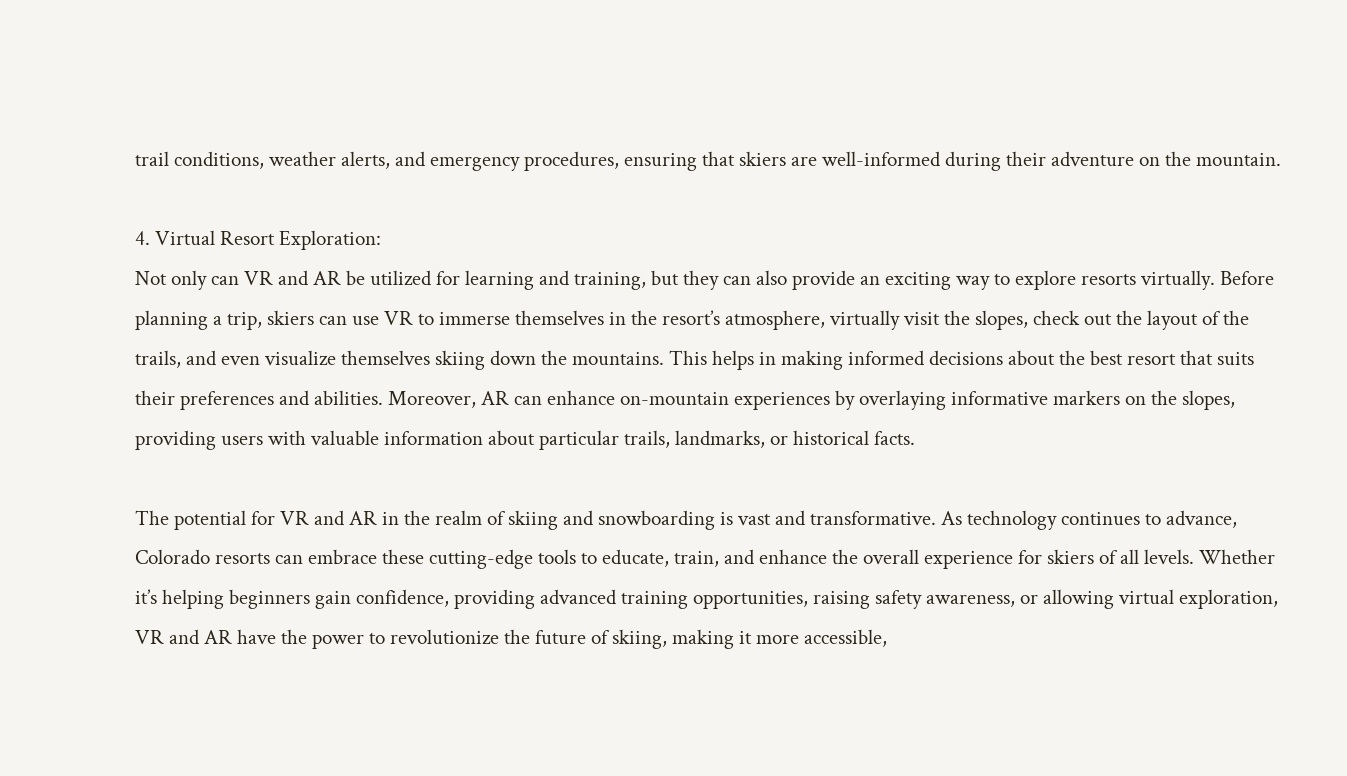trail conditions, weather alerts, and emergency procedures, ensuring that skiers are well-informed during their adventure on the mountain.

4. Virtual Resort Exploration:
Not only can VR and AR be utilized for learning and training, but they can also provide an exciting way to explore resorts virtually. Before planning a trip, skiers can use VR to immerse themselves in the resort’s atmosphere, virtually visit the slopes, check out the layout of the trails, and even visualize themselves skiing down the mountains. This helps in making informed decisions about the best resort that suits their preferences and abilities. Moreover, AR can enhance on-mountain experiences by overlaying informative markers on the slopes, providing users with valuable information about particular trails, landmarks, or historical facts.

The potential for VR and AR in the realm of skiing and snowboarding is vast and transformative. As technology continues to advance, Colorado resorts can embrace these cutting-edge tools to educate, train, and enhance the overall experience for skiers of all levels. Whether it’s helping beginners gain confidence, providing advanced training opportunities, raising safety awareness, or allowing virtual exploration, VR and AR have the power to revolutionize the future of skiing, making it more accessible,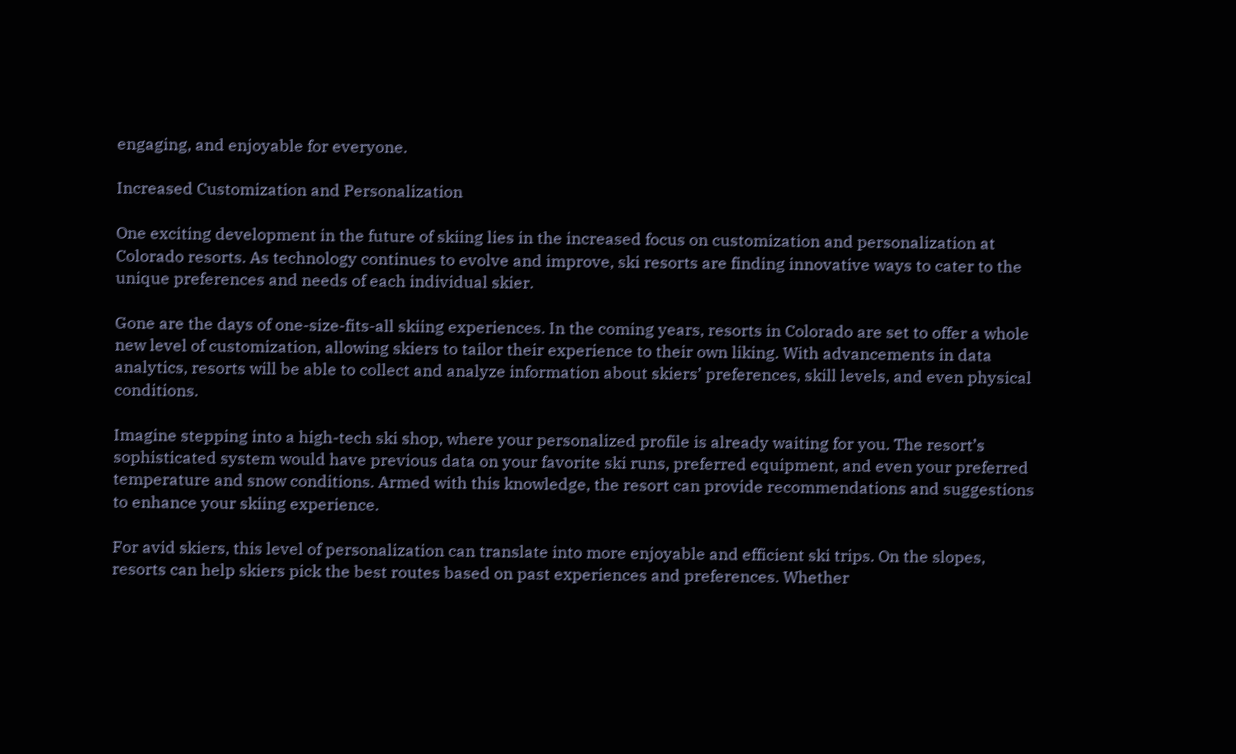engaging, and enjoyable for everyone.

Increased Customization and Personalization

One exciting development in the future of skiing lies in the increased focus on customization and personalization at Colorado resorts. As technology continues to evolve and improve, ski resorts are finding innovative ways to cater to the unique preferences and needs of each individual skier.

Gone are the days of one-size-fits-all skiing experiences. In the coming years, resorts in Colorado are set to offer a whole new level of customization, allowing skiers to tailor their experience to their own liking. With advancements in data analytics, resorts will be able to collect and analyze information about skiers’ preferences, skill levels, and even physical conditions.

Imagine stepping into a high-tech ski shop, where your personalized profile is already waiting for you. The resort’s sophisticated system would have previous data on your favorite ski runs, preferred equipment, and even your preferred temperature and snow conditions. Armed with this knowledge, the resort can provide recommendations and suggestions to enhance your skiing experience.

For avid skiers, this level of personalization can translate into more enjoyable and efficient ski trips. On the slopes, resorts can help skiers pick the best routes based on past experiences and preferences. Whether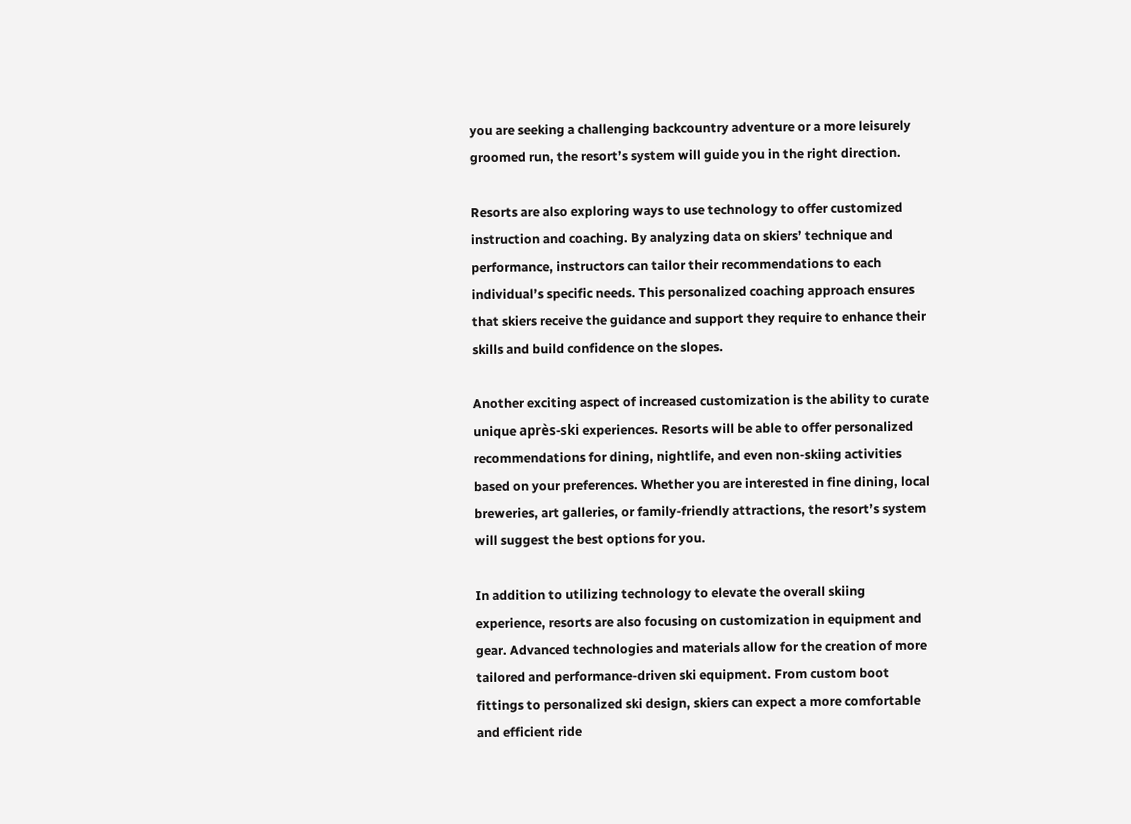you are seeking a challenging backcountry adventure or a more leisurely groomed run, the resort’s system will guide you in the right direction.

Resorts are also exploring ways to use technology to offer customized instruction and coaching. By analyzing data on skiers’ technique and performance, instructors can tailor their recommendations to each individual’s specific needs. This personalized coaching approach ensures that skiers receive the guidance and support they require to enhance their skills and build confidence on the slopes.

Another exciting aspect of increased customization is the ability to curate unique après-ski experiences. Resorts will be able to offer personalized recommendations for dining, nightlife, and even non-skiing activities based on your preferences. Whether you are interested in fine dining, local breweries, art galleries, or family-friendly attractions, the resort’s system will suggest the best options for you.

In addition to utilizing technology to elevate the overall skiing experience, resorts are also focusing on customization in equipment and gear. Advanced technologies and materials allow for the creation of more tailored and performance-driven ski equipment. From custom boot fittings to personalized ski design, skiers can expect a more comfortable and efficient ride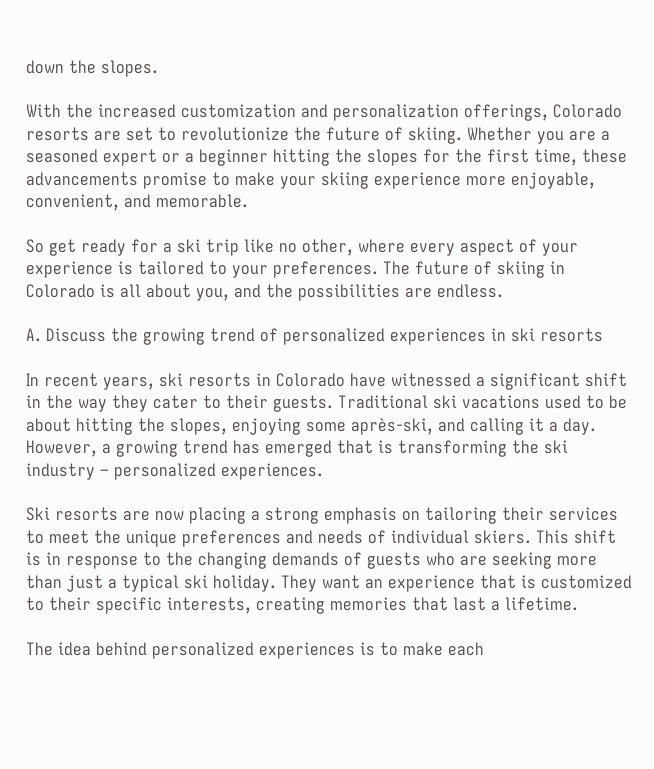down the slopes.

With the increased customization and personalization offerings, Colorado resorts are set to revolutionize the future of skiing. Whether you are a seasoned expert or a beginner hitting the slopes for the first time, these advancements promise to make your skiing experience more enjoyable, convenient, and memorable.

So get ready for a ski trip like no other, where every aspect of your experience is tailored to your preferences. The future of skiing in Colorado is all about you, and the possibilities are endless.

A. Discuss the growing trend of personalized experiences in ski resorts

In recent years, ski resorts in Colorado have witnessed a significant shift in the way they cater to their guests. Traditional ski vacations used to be about hitting the slopes, enjoying some après-ski, and calling it a day. However, a growing trend has emerged that is transforming the ski industry – personalized experiences.

Ski resorts are now placing a strong emphasis on tailoring their services to meet the unique preferences and needs of individual skiers. This shift is in response to the changing demands of guests who are seeking more than just a typical ski holiday. They want an experience that is customized to their specific interests, creating memories that last a lifetime.

The idea behind personalized experiences is to make each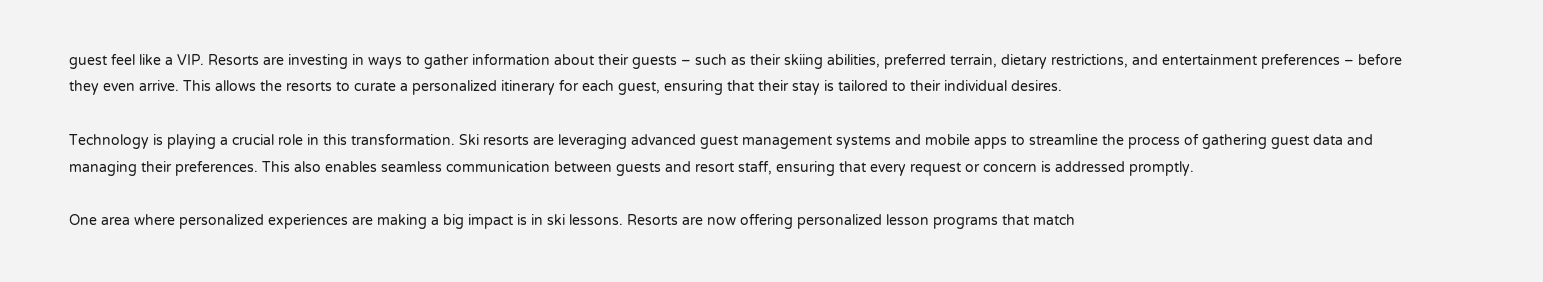guest feel like a VIP. Resorts are investing in ways to gather information about their guests – such as their skiing abilities, preferred terrain, dietary restrictions, and entertainment preferences – before they even arrive. This allows the resorts to curate a personalized itinerary for each guest, ensuring that their stay is tailored to their individual desires.

Technology is playing a crucial role in this transformation. Ski resorts are leveraging advanced guest management systems and mobile apps to streamline the process of gathering guest data and managing their preferences. This also enables seamless communication between guests and resort staff, ensuring that every request or concern is addressed promptly.

One area where personalized experiences are making a big impact is in ski lessons. Resorts are now offering personalized lesson programs that match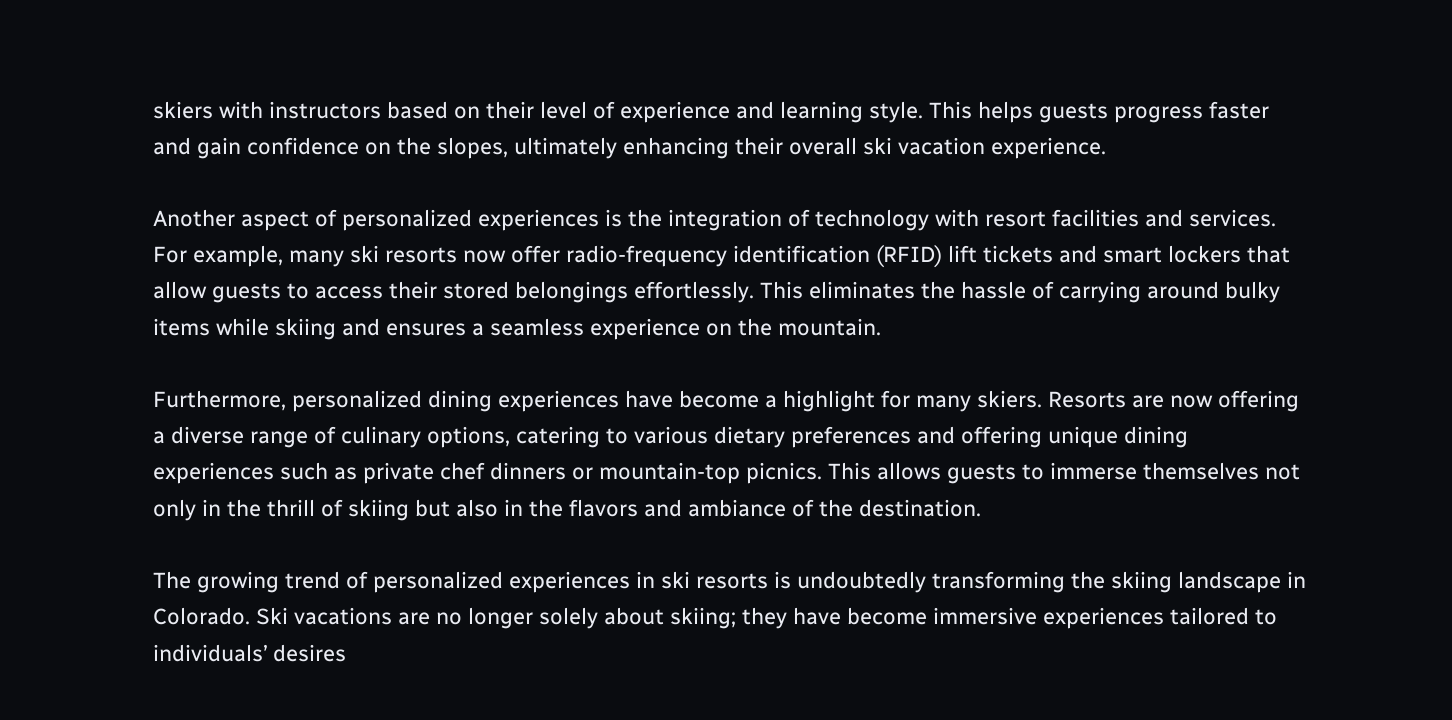skiers with instructors based on their level of experience and learning style. This helps guests progress faster and gain confidence on the slopes, ultimately enhancing their overall ski vacation experience.

Another aspect of personalized experiences is the integration of technology with resort facilities and services. For example, many ski resorts now offer radio-frequency identification (RFID) lift tickets and smart lockers that allow guests to access their stored belongings effortlessly. This eliminates the hassle of carrying around bulky items while skiing and ensures a seamless experience on the mountain.

Furthermore, personalized dining experiences have become a highlight for many skiers. Resorts are now offering a diverse range of culinary options, catering to various dietary preferences and offering unique dining experiences such as private chef dinners or mountain-top picnics. This allows guests to immerse themselves not only in the thrill of skiing but also in the flavors and ambiance of the destination.

The growing trend of personalized experiences in ski resorts is undoubtedly transforming the skiing landscape in Colorado. Ski vacations are no longer solely about skiing; they have become immersive experiences tailored to individuals’ desires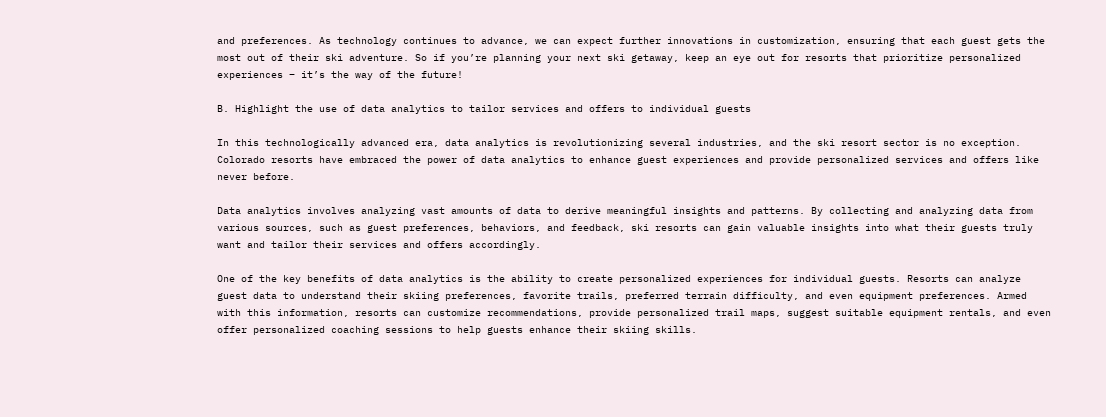and preferences. As technology continues to advance, we can expect further innovations in customization, ensuring that each guest gets the most out of their ski adventure. So if you’re planning your next ski getaway, keep an eye out for resorts that prioritize personalized experiences – it’s the way of the future!

B. Highlight the use of data analytics to tailor services and offers to individual guests

In this technologically advanced era, data analytics is revolutionizing several industries, and the ski resort sector is no exception. Colorado resorts have embraced the power of data analytics to enhance guest experiences and provide personalized services and offers like never before.

Data analytics involves analyzing vast amounts of data to derive meaningful insights and patterns. By collecting and analyzing data from various sources, such as guest preferences, behaviors, and feedback, ski resorts can gain valuable insights into what their guests truly want and tailor their services and offers accordingly.

One of the key benefits of data analytics is the ability to create personalized experiences for individual guests. Resorts can analyze guest data to understand their skiing preferences, favorite trails, preferred terrain difficulty, and even equipment preferences. Armed with this information, resorts can customize recommendations, provide personalized trail maps, suggest suitable equipment rentals, and even offer personalized coaching sessions to help guests enhance their skiing skills.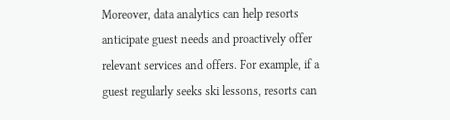Moreover, data analytics can help resorts anticipate guest needs and proactively offer relevant services and offers. For example, if a guest regularly seeks ski lessons, resorts can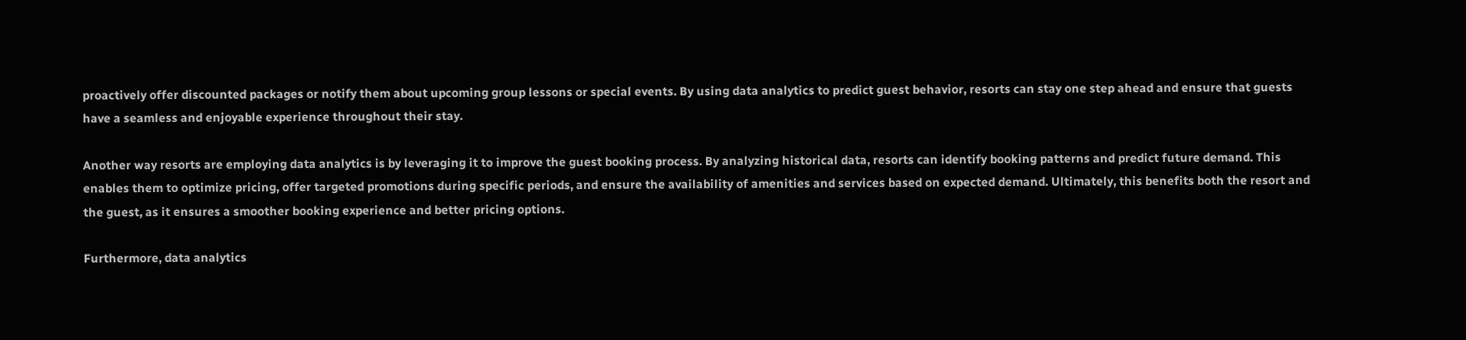proactively offer discounted packages or notify them about upcoming group lessons or special events. By using data analytics to predict guest behavior, resorts can stay one step ahead and ensure that guests have a seamless and enjoyable experience throughout their stay.

Another way resorts are employing data analytics is by leveraging it to improve the guest booking process. By analyzing historical data, resorts can identify booking patterns and predict future demand. This enables them to optimize pricing, offer targeted promotions during specific periods, and ensure the availability of amenities and services based on expected demand. Ultimately, this benefits both the resort and the guest, as it ensures a smoother booking experience and better pricing options.

Furthermore, data analytics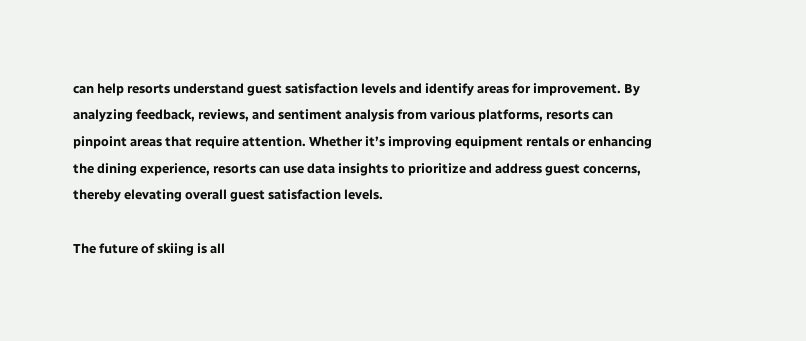can help resorts understand guest satisfaction levels and identify areas for improvement. By analyzing feedback, reviews, and sentiment analysis from various platforms, resorts can pinpoint areas that require attention. Whether it’s improving equipment rentals or enhancing the dining experience, resorts can use data insights to prioritize and address guest concerns, thereby elevating overall guest satisfaction levels.

The future of skiing is all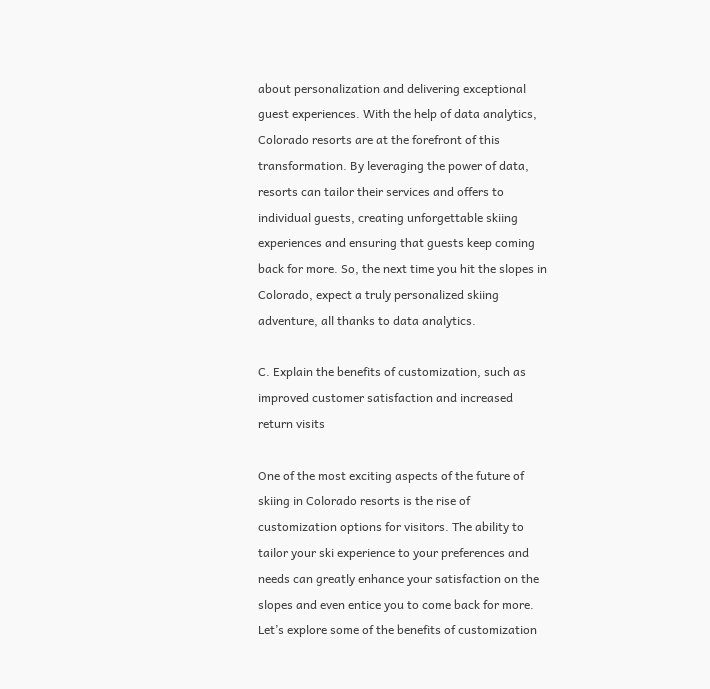about personalization and delivering exceptional guest experiences. With the help of data analytics, Colorado resorts are at the forefront of this transformation. By leveraging the power of data, resorts can tailor their services and offers to individual guests, creating unforgettable skiing experiences and ensuring that guests keep coming back for more. So, the next time you hit the slopes in Colorado, expect a truly personalized skiing adventure, all thanks to data analytics.

C. Explain the benefits of customization, such as improved customer satisfaction and increased return visits

One of the most exciting aspects of the future of skiing in Colorado resorts is the rise of customization options for visitors. The ability to tailor your ski experience to your preferences and needs can greatly enhance your satisfaction on the slopes and even entice you to come back for more. Let’s explore some of the benefits of customization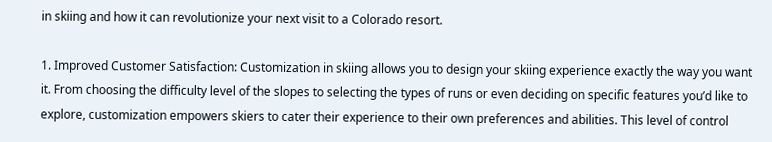in skiing and how it can revolutionize your next visit to a Colorado resort.

1. Improved Customer Satisfaction: Customization in skiing allows you to design your skiing experience exactly the way you want it. From choosing the difficulty level of the slopes to selecting the types of runs or even deciding on specific features you’d like to explore, customization empowers skiers to cater their experience to their own preferences and abilities. This level of control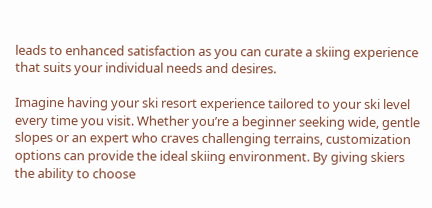leads to enhanced satisfaction as you can curate a skiing experience that suits your individual needs and desires.

Imagine having your ski resort experience tailored to your ski level every time you visit. Whether you’re a beginner seeking wide, gentle slopes or an expert who craves challenging terrains, customization options can provide the ideal skiing environment. By giving skiers the ability to choose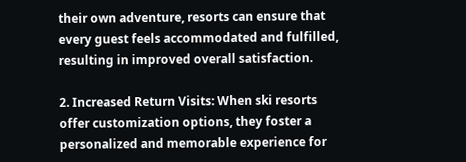their own adventure, resorts can ensure that every guest feels accommodated and fulfilled, resulting in improved overall satisfaction.

2. Increased Return Visits: When ski resorts offer customization options, they foster a personalized and memorable experience for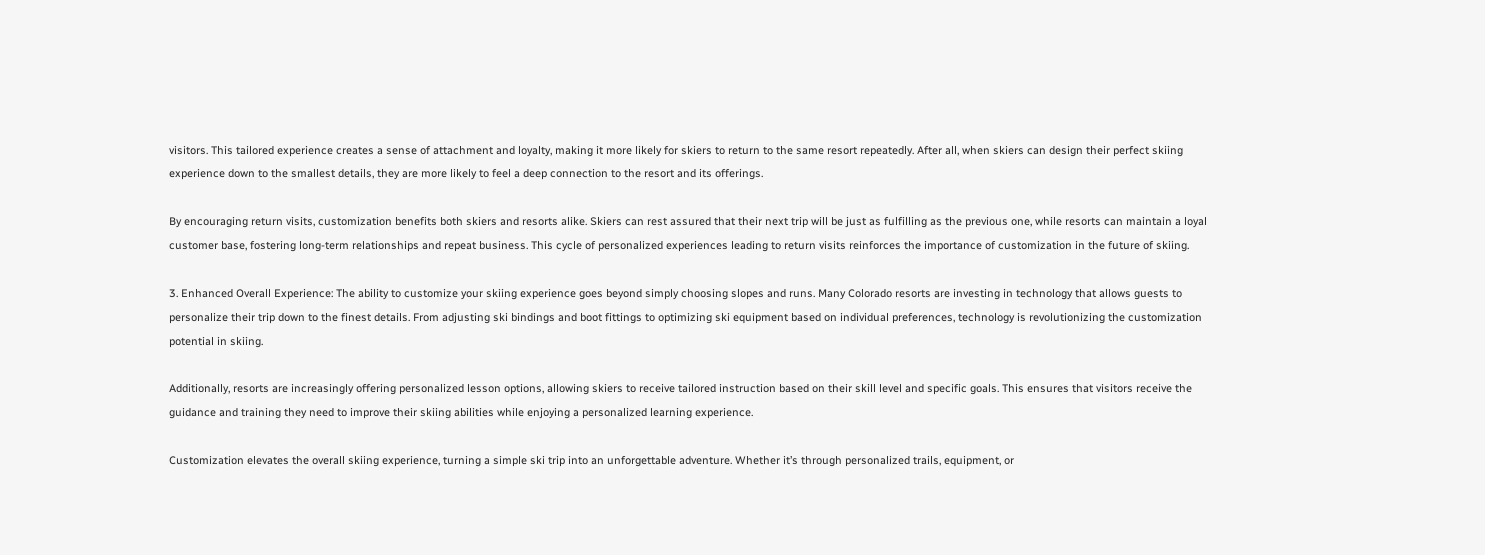visitors. This tailored experience creates a sense of attachment and loyalty, making it more likely for skiers to return to the same resort repeatedly. After all, when skiers can design their perfect skiing experience down to the smallest details, they are more likely to feel a deep connection to the resort and its offerings.

By encouraging return visits, customization benefits both skiers and resorts alike. Skiers can rest assured that their next trip will be just as fulfilling as the previous one, while resorts can maintain a loyal customer base, fostering long-term relationships and repeat business. This cycle of personalized experiences leading to return visits reinforces the importance of customization in the future of skiing.

3. Enhanced Overall Experience: The ability to customize your skiing experience goes beyond simply choosing slopes and runs. Many Colorado resorts are investing in technology that allows guests to personalize their trip down to the finest details. From adjusting ski bindings and boot fittings to optimizing ski equipment based on individual preferences, technology is revolutionizing the customization potential in skiing.

Additionally, resorts are increasingly offering personalized lesson options, allowing skiers to receive tailored instruction based on their skill level and specific goals. This ensures that visitors receive the guidance and training they need to improve their skiing abilities while enjoying a personalized learning experience.

Customization elevates the overall skiing experience, turning a simple ski trip into an unforgettable adventure. Whether it’s through personalized trails, equipment, or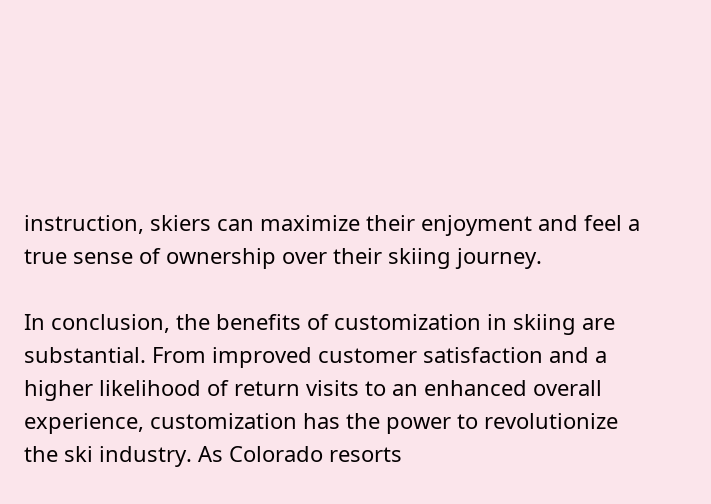instruction, skiers can maximize their enjoyment and feel a true sense of ownership over their skiing journey.

In conclusion, the benefits of customization in skiing are substantial. From improved customer satisfaction and a higher likelihood of return visits to an enhanced overall experience, customization has the power to revolutionize the ski industry. As Colorado resorts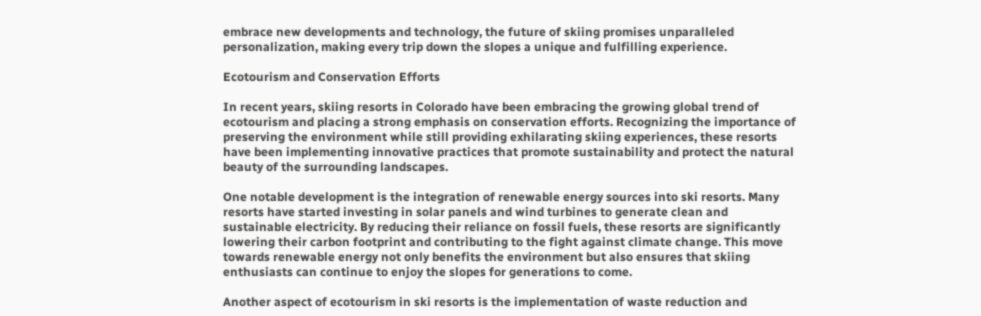embrace new developments and technology, the future of skiing promises unparalleled personalization, making every trip down the slopes a unique and fulfilling experience.

Ecotourism and Conservation Efforts

In recent years, skiing resorts in Colorado have been embracing the growing global trend of ecotourism and placing a strong emphasis on conservation efforts. Recognizing the importance of preserving the environment while still providing exhilarating skiing experiences, these resorts have been implementing innovative practices that promote sustainability and protect the natural beauty of the surrounding landscapes.

One notable development is the integration of renewable energy sources into ski resorts. Many resorts have started investing in solar panels and wind turbines to generate clean and sustainable electricity. By reducing their reliance on fossil fuels, these resorts are significantly lowering their carbon footprint and contributing to the fight against climate change. This move towards renewable energy not only benefits the environment but also ensures that skiing enthusiasts can continue to enjoy the slopes for generations to come.

Another aspect of ecotourism in ski resorts is the implementation of waste reduction and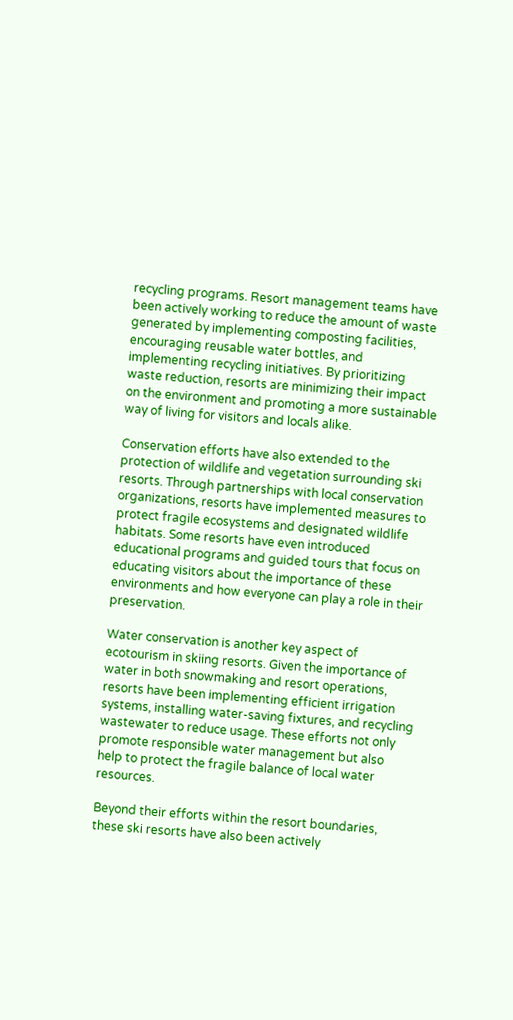recycling programs. Resort management teams have been actively working to reduce the amount of waste generated by implementing composting facilities, encouraging reusable water bottles, and implementing recycling initiatives. By prioritizing waste reduction, resorts are minimizing their impact on the environment and promoting a more sustainable way of living for visitors and locals alike.

Conservation efforts have also extended to the protection of wildlife and vegetation surrounding ski resorts. Through partnerships with local conservation organizations, resorts have implemented measures to protect fragile ecosystems and designated wildlife habitats. Some resorts have even introduced educational programs and guided tours that focus on educating visitors about the importance of these environments and how everyone can play a role in their preservation.

Water conservation is another key aspect of ecotourism in skiing resorts. Given the importance of water in both snowmaking and resort operations, resorts have been implementing efficient irrigation systems, installing water-saving fixtures, and recycling wastewater to reduce usage. These efforts not only promote responsible water management but also help to protect the fragile balance of local water resources.

Beyond their efforts within the resort boundaries, these ski resorts have also been actively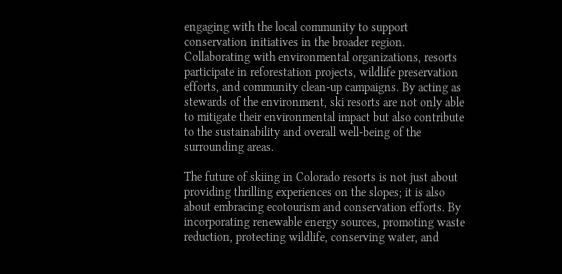engaging with the local community to support conservation initiatives in the broader region. Collaborating with environmental organizations, resorts participate in reforestation projects, wildlife preservation efforts, and community clean-up campaigns. By acting as stewards of the environment, ski resorts are not only able to mitigate their environmental impact but also contribute to the sustainability and overall well-being of the surrounding areas.

The future of skiing in Colorado resorts is not just about providing thrilling experiences on the slopes; it is also about embracing ecotourism and conservation efforts. By incorporating renewable energy sources, promoting waste reduction, protecting wildlife, conserving water, and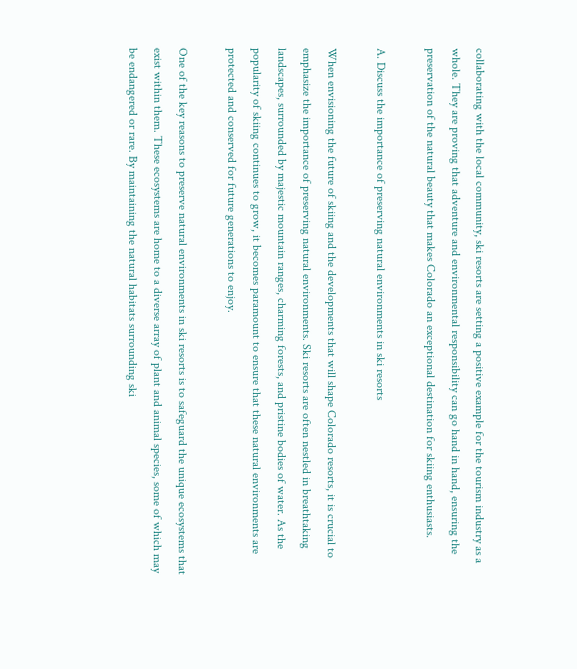collaborating with the local community, ski resorts are setting a positive example for the tourism industry as a whole. They are proving that adventure and environmental responsibility can go hand in hand, ensuring the preservation of the natural beauty that makes Colorado an exceptional destination for skiing enthusiasts.

A. Discuss the importance of preserving natural environments in ski resorts

When envisioning the future of skiing and the developments that will shape Colorado resorts, it is crucial to emphasize the importance of preserving natural environments. Ski resorts are often nestled in breathtaking landscapes, surrounded by majestic mountain ranges, charming forests, and pristine bodies of water. As the popularity of skiing continues to grow, it becomes paramount to ensure that these natural environments are protected and conserved for future generations to enjoy.

One of the key reasons to preserve natural environments in ski resorts is to safeguard the unique ecosystems that exist within them. These ecosystems are home to a diverse array of plant and animal species, some of which may be endangered or rare. By maintaining the natural habitats surrounding ski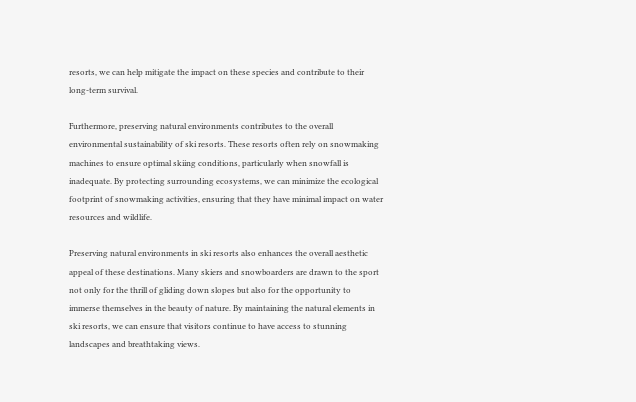resorts, we can help mitigate the impact on these species and contribute to their long-term survival.

Furthermore, preserving natural environments contributes to the overall environmental sustainability of ski resorts. These resorts often rely on snowmaking machines to ensure optimal skiing conditions, particularly when snowfall is inadequate. By protecting surrounding ecosystems, we can minimize the ecological footprint of snowmaking activities, ensuring that they have minimal impact on water resources and wildlife.

Preserving natural environments in ski resorts also enhances the overall aesthetic appeal of these destinations. Many skiers and snowboarders are drawn to the sport not only for the thrill of gliding down slopes but also for the opportunity to immerse themselves in the beauty of nature. By maintaining the natural elements in ski resorts, we can ensure that visitors continue to have access to stunning landscapes and breathtaking views.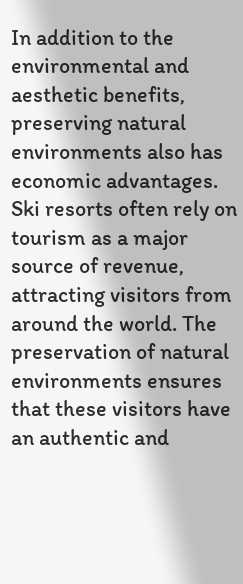In addition to the environmental and aesthetic benefits, preserving natural environments also has economic advantages. Ski resorts often rely on tourism as a major source of revenue, attracting visitors from around the world. The preservation of natural environments ensures that these visitors have an authentic and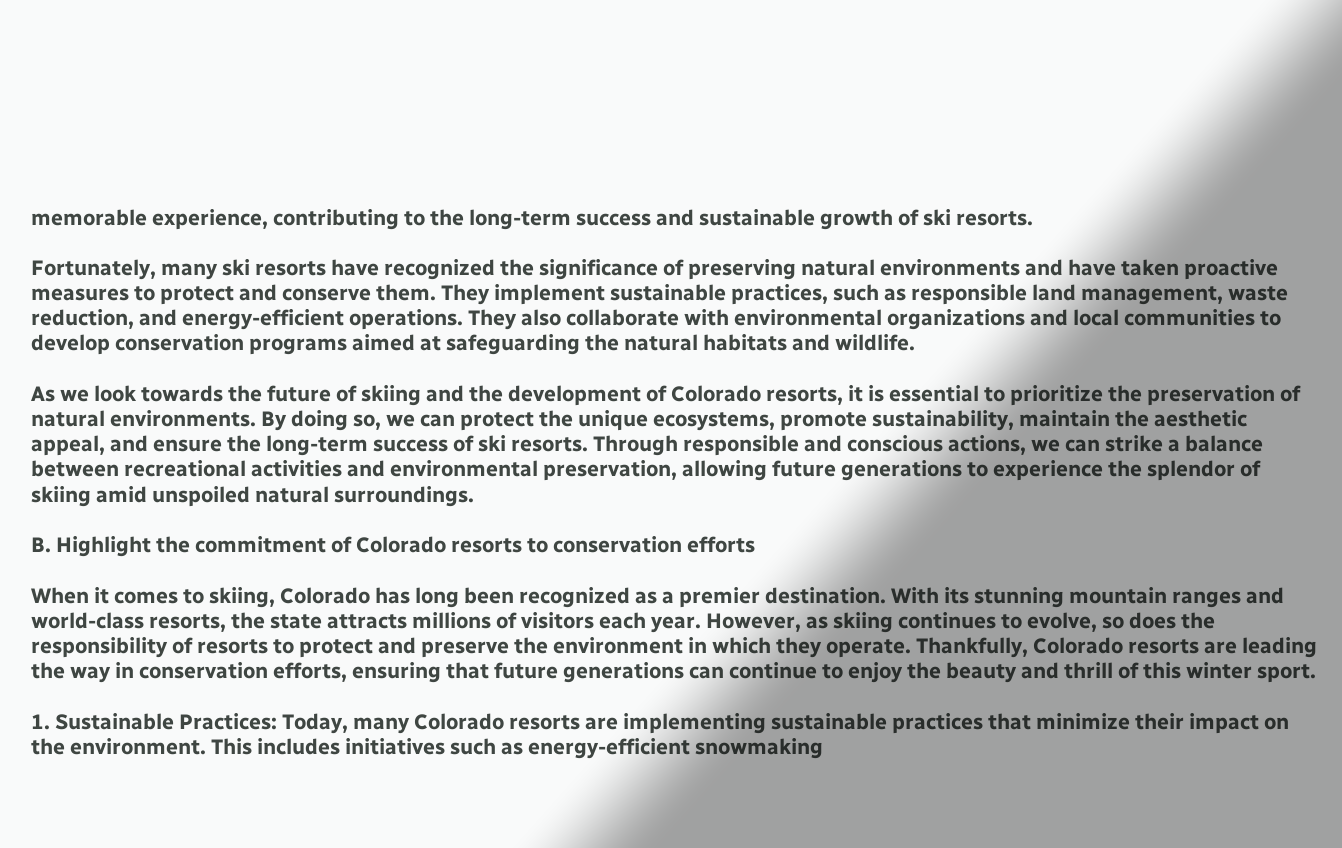memorable experience, contributing to the long-term success and sustainable growth of ski resorts.

Fortunately, many ski resorts have recognized the significance of preserving natural environments and have taken proactive measures to protect and conserve them. They implement sustainable practices, such as responsible land management, waste reduction, and energy-efficient operations. They also collaborate with environmental organizations and local communities to develop conservation programs aimed at safeguarding the natural habitats and wildlife.

As we look towards the future of skiing and the development of Colorado resorts, it is essential to prioritize the preservation of natural environments. By doing so, we can protect the unique ecosystems, promote sustainability, maintain the aesthetic appeal, and ensure the long-term success of ski resorts. Through responsible and conscious actions, we can strike a balance between recreational activities and environmental preservation, allowing future generations to experience the splendor of skiing amid unspoiled natural surroundings.

B. Highlight the commitment of Colorado resorts to conservation efforts

When it comes to skiing, Colorado has long been recognized as a premier destination. With its stunning mountain ranges and world-class resorts, the state attracts millions of visitors each year. However, as skiing continues to evolve, so does the responsibility of resorts to protect and preserve the environment in which they operate. Thankfully, Colorado resorts are leading the way in conservation efforts, ensuring that future generations can continue to enjoy the beauty and thrill of this winter sport.

1. Sustainable Practices: Today, many Colorado resorts are implementing sustainable practices that minimize their impact on the environment. This includes initiatives such as energy-efficient snowmaking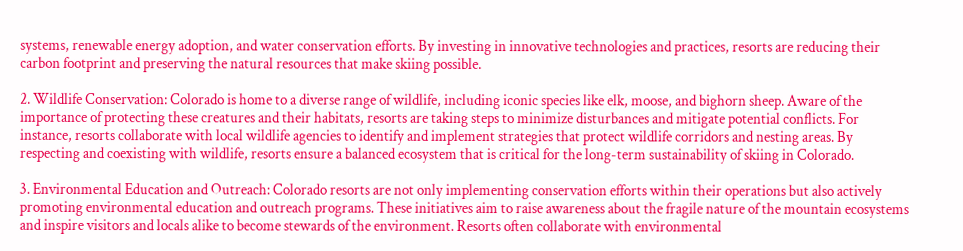systems, renewable energy adoption, and water conservation efforts. By investing in innovative technologies and practices, resorts are reducing their carbon footprint and preserving the natural resources that make skiing possible.

2. Wildlife Conservation: Colorado is home to a diverse range of wildlife, including iconic species like elk, moose, and bighorn sheep. Aware of the importance of protecting these creatures and their habitats, resorts are taking steps to minimize disturbances and mitigate potential conflicts. For instance, resorts collaborate with local wildlife agencies to identify and implement strategies that protect wildlife corridors and nesting areas. By respecting and coexisting with wildlife, resorts ensure a balanced ecosystem that is critical for the long-term sustainability of skiing in Colorado.

3. Environmental Education and Outreach: Colorado resorts are not only implementing conservation efforts within their operations but also actively promoting environmental education and outreach programs. These initiatives aim to raise awareness about the fragile nature of the mountain ecosystems and inspire visitors and locals alike to become stewards of the environment. Resorts often collaborate with environmental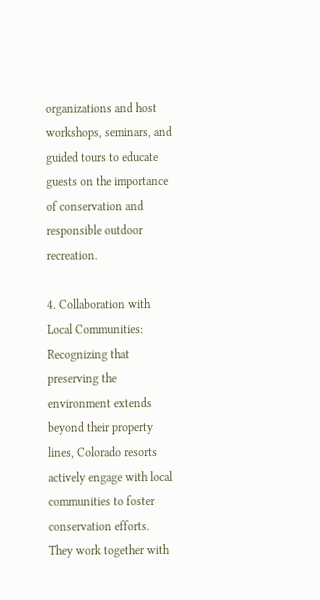organizations and host workshops, seminars, and guided tours to educate guests on the importance of conservation and responsible outdoor recreation.

4. Collaboration with Local Communities: Recognizing that preserving the environment extends beyond their property lines, Colorado resorts actively engage with local communities to foster conservation efforts. They work together with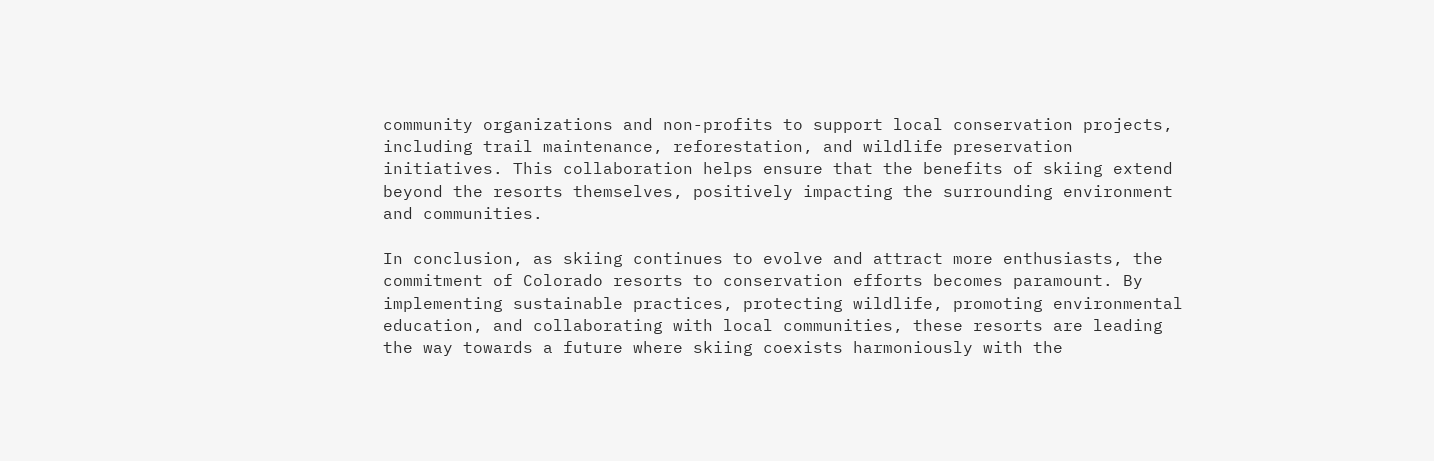community organizations and non-profits to support local conservation projects, including trail maintenance, reforestation, and wildlife preservation initiatives. This collaboration helps ensure that the benefits of skiing extend beyond the resorts themselves, positively impacting the surrounding environment and communities.

In conclusion, as skiing continues to evolve and attract more enthusiasts, the commitment of Colorado resorts to conservation efforts becomes paramount. By implementing sustainable practices, protecting wildlife, promoting environmental education, and collaborating with local communities, these resorts are leading the way towards a future where skiing coexists harmoniously with the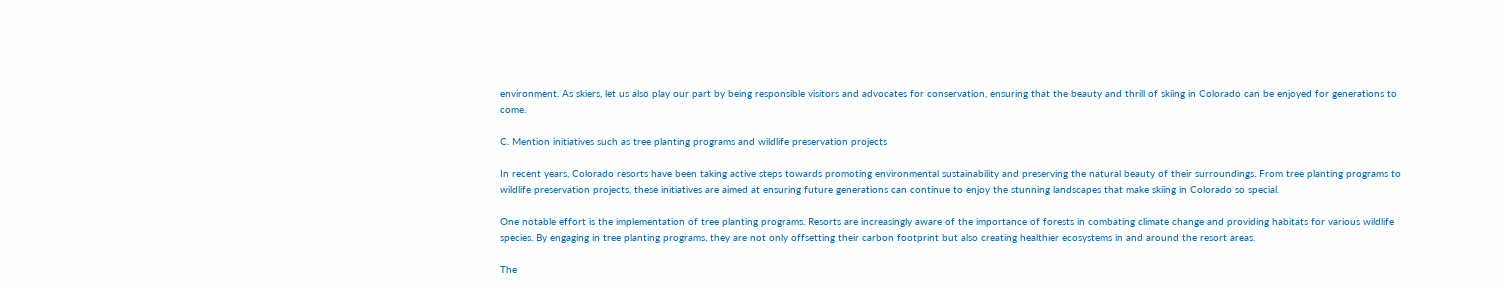environment. As skiers, let us also play our part by being responsible visitors and advocates for conservation, ensuring that the beauty and thrill of skiing in Colorado can be enjoyed for generations to come.

C. Mention initiatives such as tree planting programs and wildlife preservation projects

In recent years, Colorado resorts have been taking active steps towards promoting environmental sustainability and preserving the natural beauty of their surroundings. From tree planting programs to wildlife preservation projects, these initiatives are aimed at ensuring future generations can continue to enjoy the stunning landscapes that make skiing in Colorado so special.

One notable effort is the implementation of tree planting programs. Resorts are increasingly aware of the importance of forests in combating climate change and providing habitats for various wildlife species. By engaging in tree planting programs, they are not only offsetting their carbon footprint but also creating healthier ecosystems in and around the resort areas.

The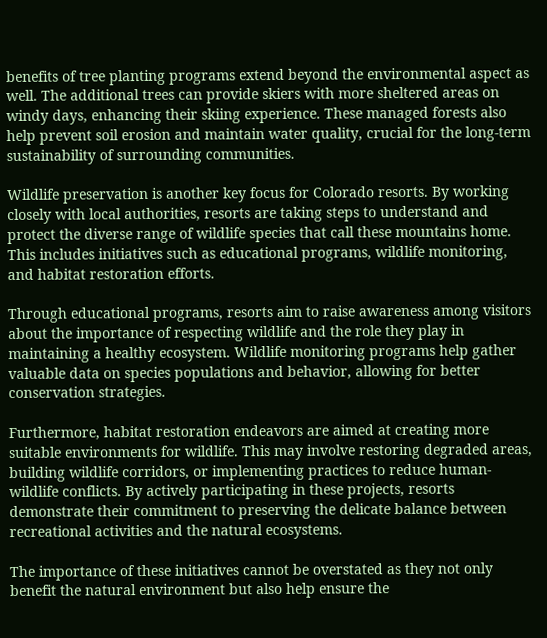benefits of tree planting programs extend beyond the environmental aspect as well. The additional trees can provide skiers with more sheltered areas on windy days, enhancing their skiing experience. These managed forests also help prevent soil erosion and maintain water quality, crucial for the long-term sustainability of surrounding communities.

Wildlife preservation is another key focus for Colorado resorts. By working closely with local authorities, resorts are taking steps to understand and protect the diverse range of wildlife species that call these mountains home. This includes initiatives such as educational programs, wildlife monitoring, and habitat restoration efforts.

Through educational programs, resorts aim to raise awareness among visitors about the importance of respecting wildlife and the role they play in maintaining a healthy ecosystem. Wildlife monitoring programs help gather valuable data on species populations and behavior, allowing for better conservation strategies.

Furthermore, habitat restoration endeavors are aimed at creating more suitable environments for wildlife. This may involve restoring degraded areas, building wildlife corridors, or implementing practices to reduce human-wildlife conflicts. By actively participating in these projects, resorts demonstrate their commitment to preserving the delicate balance between recreational activities and the natural ecosystems.

The importance of these initiatives cannot be overstated as they not only benefit the natural environment but also help ensure the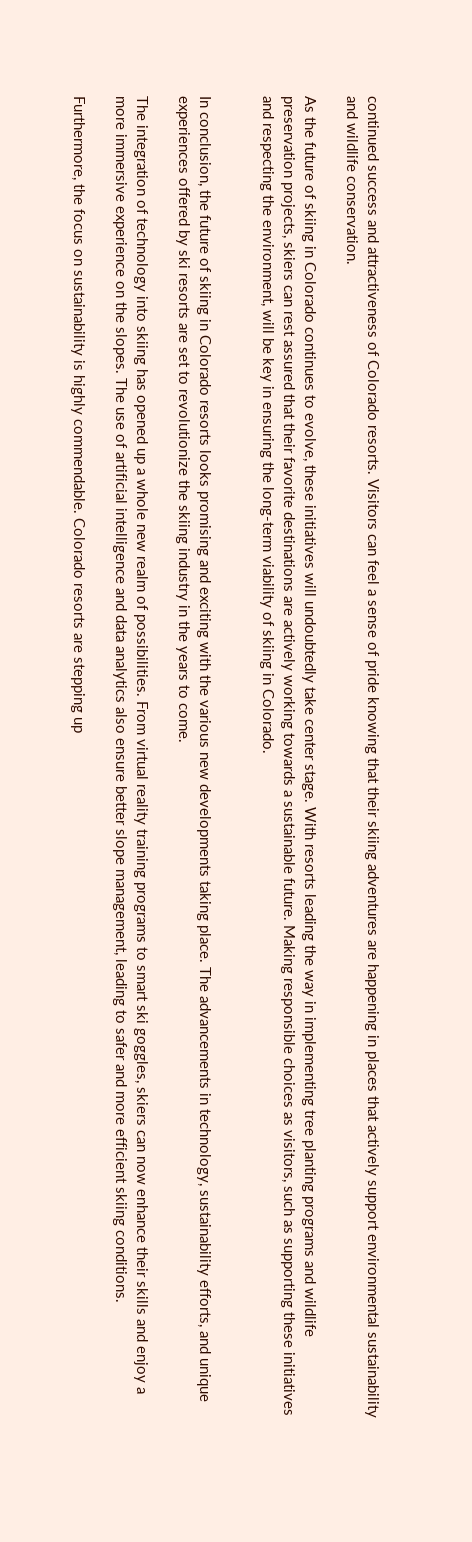continued success and attractiveness of Colorado resorts. Visitors can feel a sense of pride knowing that their skiing adventures are happening in places that actively support environmental sustainability and wildlife conservation.

As the future of skiing in Colorado continues to evolve, these initiatives will undoubtedly take center stage. With resorts leading the way in implementing tree planting programs and wildlife preservation projects, skiers can rest assured that their favorite destinations are actively working towards a sustainable future. Making responsible choices as visitors, such as supporting these initiatives and respecting the environment, will be key in ensuring the long-term viability of skiing in Colorado.


In conclusion, the future of skiing in Colorado resorts looks promising and exciting with the various new developments taking place. The advancements in technology, sustainability efforts, and unique experiences offered by ski resorts are set to revolutionize the skiing industry in the years to come.

The integration of technology into skiing has opened up a whole new realm of possibilities. From virtual reality training programs to smart ski goggles, skiers can now enhance their skills and enjoy a more immersive experience on the slopes. The use of artificial intelligence and data analytics also ensure better slope management, leading to safer and more efficient skiing conditions.

Furthermore, the focus on sustainability is highly commendable. Colorado resorts are stepping up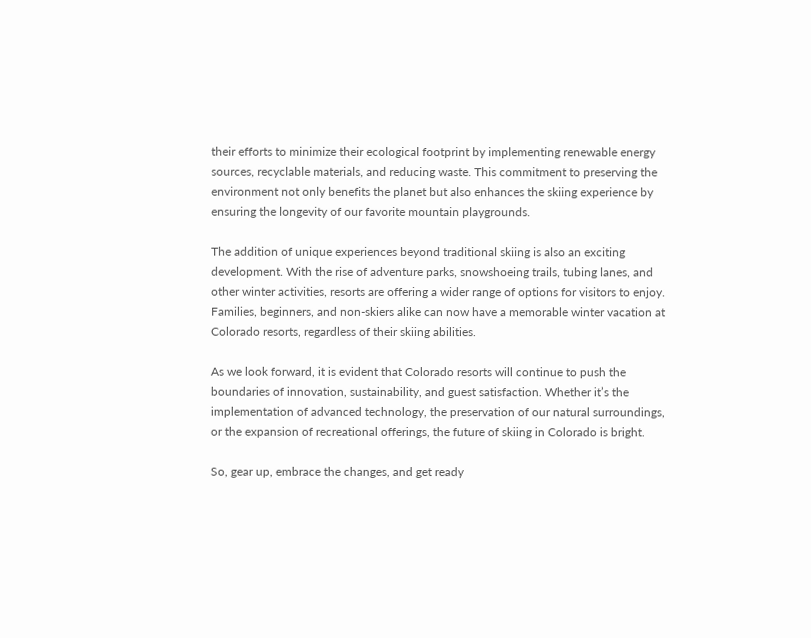their efforts to minimize their ecological footprint by implementing renewable energy sources, recyclable materials, and reducing waste. This commitment to preserving the environment not only benefits the planet but also enhances the skiing experience by ensuring the longevity of our favorite mountain playgrounds.

The addition of unique experiences beyond traditional skiing is also an exciting development. With the rise of adventure parks, snowshoeing trails, tubing lanes, and other winter activities, resorts are offering a wider range of options for visitors to enjoy. Families, beginners, and non-skiers alike can now have a memorable winter vacation at Colorado resorts, regardless of their skiing abilities.

As we look forward, it is evident that Colorado resorts will continue to push the boundaries of innovation, sustainability, and guest satisfaction. Whether it’s the implementation of advanced technology, the preservation of our natural surroundings, or the expansion of recreational offerings, the future of skiing in Colorado is bright.

So, gear up, embrace the changes, and get ready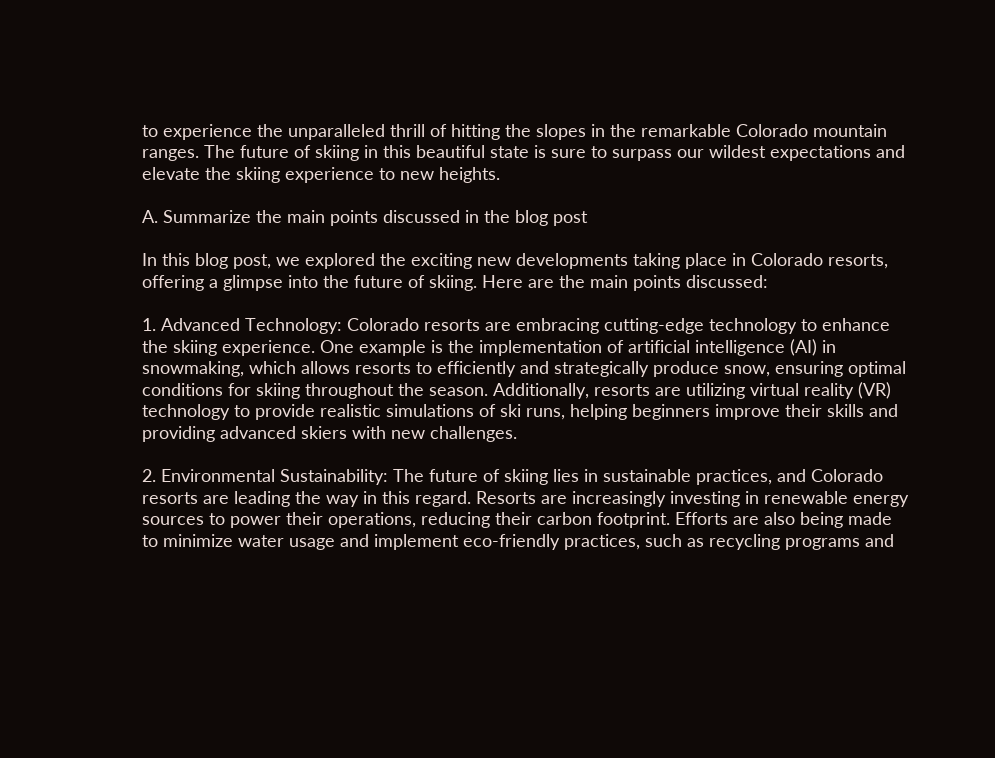to experience the unparalleled thrill of hitting the slopes in the remarkable Colorado mountain ranges. The future of skiing in this beautiful state is sure to surpass our wildest expectations and elevate the skiing experience to new heights.

A. Summarize the main points discussed in the blog post

In this blog post, we explored the exciting new developments taking place in Colorado resorts, offering a glimpse into the future of skiing. Here are the main points discussed:

1. Advanced Technology: Colorado resorts are embracing cutting-edge technology to enhance the skiing experience. One example is the implementation of artificial intelligence (AI) in snowmaking, which allows resorts to efficiently and strategically produce snow, ensuring optimal conditions for skiing throughout the season. Additionally, resorts are utilizing virtual reality (VR) technology to provide realistic simulations of ski runs, helping beginners improve their skills and providing advanced skiers with new challenges.

2. Environmental Sustainability: The future of skiing lies in sustainable practices, and Colorado resorts are leading the way in this regard. Resorts are increasingly investing in renewable energy sources to power their operations, reducing their carbon footprint. Efforts are also being made to minimize water usage and implement eco-friendly practices, such as recycling programs and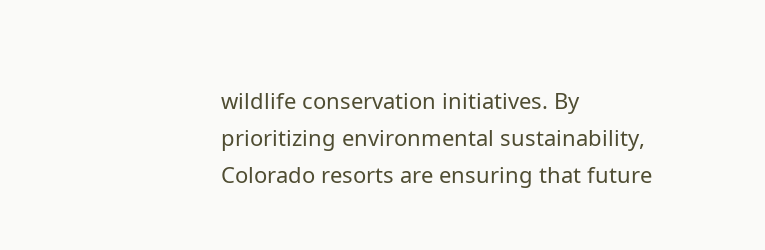wildlife conservation initiatives. By prioritizing environmental sustainability, Colorado resorts are ensuring that future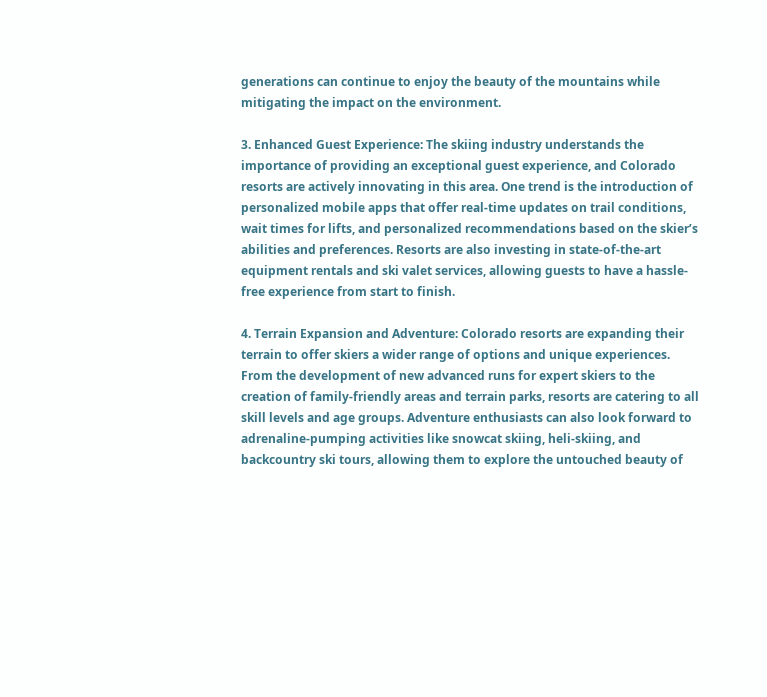generations can continue to enjoy the beauty of the mountains while mitigating the impact on the environment.

3. Enhanced Guest Experience: The skiing industry understands the importance of providing an exceptional guest experience, and Colorado resorts are actively innovating in this area. One trend is the introduction of personalized mobile apps that offer real-time updates on trail conditions, wait times for lifts, and personalized recommendations based on the skier’s abilities and preferences. Resorts are also investing in state-of-the-art equipment rentals and ski valet services, allowing guests to have a hassle-free experience from start to finish.

4. Terrain Expansion and Adventure: Colorado resorts are expanding their terrain to offer skiers a wider range of options and unique experiences. From the development of new advanced runs for expert skiers to the creation of family-friendly areas and terrain parks, resorts are catering to all skill levels and age groups. Adventure enthusiasts can also look forward to adrenaline-pumping activities like snowcat skiing, heli-skiing, and backcountry ski tours, allowing them to explore the untouched beauty of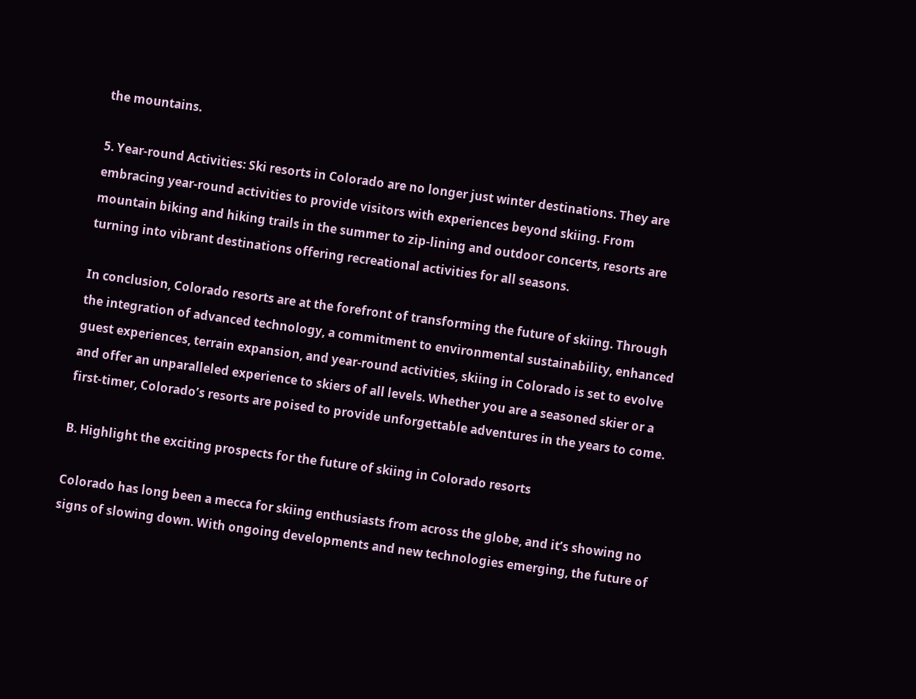the mountains.

5. Year-round Activities: Ski resorts in Colorado are no longer just winter destinations. They are embracing year-round activities to provide visitors with experiences beyond skiing. From mountain biking and hiking trails in the summer to zip-lining and outdoor concerts, resorts are turning into vibrant destinations offering recreational activities for all seasons.

In conclusion, Colorado resorts are at the forefront of transforming the future of skiing. Through the integration of advanced technology, a commitment to environmental sustainability, enhanced guest experiences, terrain expansion, and year-round activities, skiing in Colorado is set to evolve and offer an unparalleled experience to skiers of all levels. Whether you are a seasoned skier or a first-timer, Colorado’s resorts are poised to provide unforgettable adventures in the years to come.

B. Highlight the exciting prospects for the future of skiing in Colorado resorts

Colorado has long been a mecca for skiing enthusiasts from across the globe, and it’s showing no signs of slowing down. With ongoing developments and new technologies emerging, the future of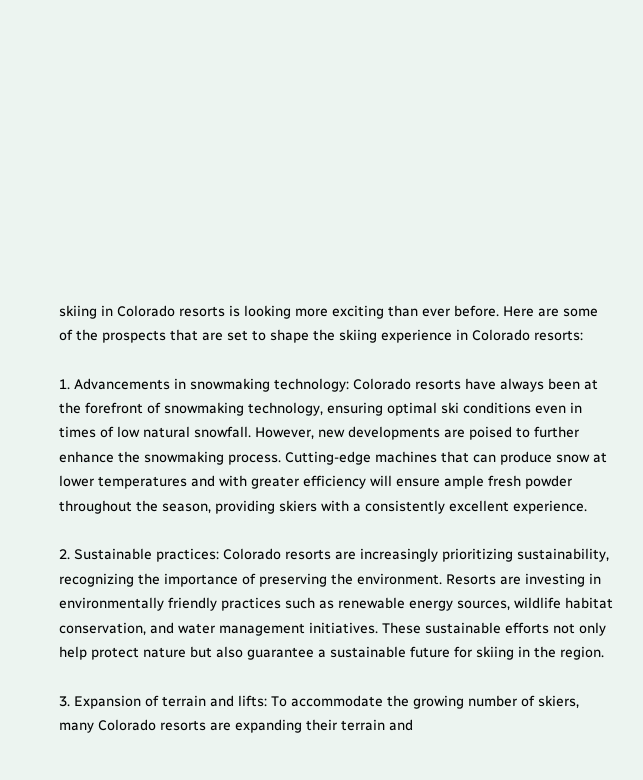skiing in Colorado resorts is looking more exciting than ever before. Here are some of the prospects that are set to shape the skiing experience in Colorado resorts:

1. Advancements in snowmaking technology: Colorado resorts have always been at the forefront of snowmaking technology, ensuring optimal ski conditions even in times of low natural snowfall. However, new developments are poised to further enhance the snowmaking process. Cutting-edge machines that can produce snow at lower temperatures and with greater efficiency will ensure ample fresh powder throughout the season, providing skiers with a consistently excellent experience.

2. Sustainable practices: Colorado resorts are increasingly prioritizing sustainability, recognizing the importance of preserving the environment. Resorts are investing in environmentally friendly practices such as renewable energy sources, wildlife habitat conservation, and water management initiatives. These sustainable efforts not only help protect nature but also guarantee a sustainable future for skiing in the region.

3. Expansion of terrain and lifts: To accommodate the growing number of skiers, many Colorado resorts are expanding their terrain and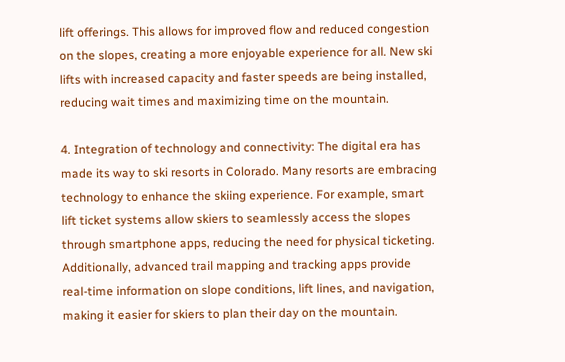lift offerings. This allows for improved flow and reduced congestion on the slopes, creating a more enjoyable experience for all. New ski lifts with increased capacity and faster speeds are being installed, reducing wait times and maximizing time on the mountain.

4. Integration of technology and connectivity: The digital era has made its way to ski resorts in Colorado. Many resorts are embracing technology to enhance the skiing experience. For example, smart lift ticket systems allow skiers to seamlessly access the slopes through smartphone apps, reducing the need for physical ticketing. Additionally, advanced trail mapping and tracking apps provide real-time information on slope conditions, lift lines, and navigation, making it easier for skiers to plan their day on the mountain.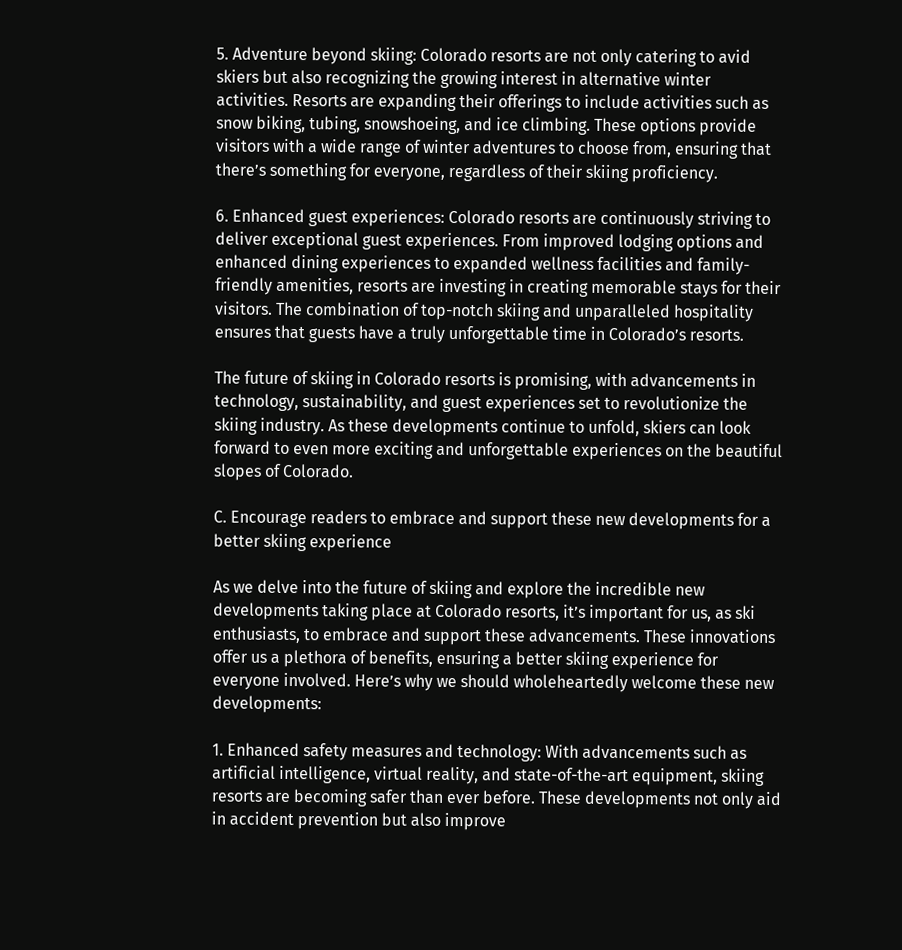5. Adventure beyond skiing: Colorado resorts are not only catering to avid skiers but also recognizing the growing interest in alternative winter activities. Resorts are expanding their offerings to include activities such as snow biking, tubing, snowshoeing, and ice climbing. These options provide visitors with a wide range of winter adventures to choose from, ensuring that there’s something for everyone, regardless of their skiing proficiency.

6. Enhanced guest experiences: Colorado resorts are continuously striving to deliver exceptional guest experiences. From improved lodging options and enhanced dining experiences to expanded wellness facilities and family-friendly amenities, resorts are investing in creating memorable stays for their visitors. The combination of top-notch skiing and unparalleled hospitality ensures that guests have a truly unforgettable time in Colorado’s resorts.

The future of skiing in Colorado resorts is promising, with advancements in technology, sustainability, and guest experiences set to revolutionize the skiing industry. As these developments continue to unfold, skiers can look forward to even more exciting and unforgettable experiences on the beautiful slopes of Colorado.

C. Encourage readers to embrace and support these new developments for a better skiing experience

As we delve into the future of skiing and explore the incredible new developments taking place at Colorado resorts, it’s important for us, as ski enthusiasts, to embrace and support these advancements. These innovations offer us a plethora of benefits, ensuring a better skiing experience for everyone involved. Here’s why we should wholeheartedly welcome these new developments:

1. Enhanced safety measures and technology: With advancements such as artificial intelligence, virtual reality, and state-of-the-art equipment, skiing resorts are becoming safer than ever before. These developments not only aid in accident prevention but also improve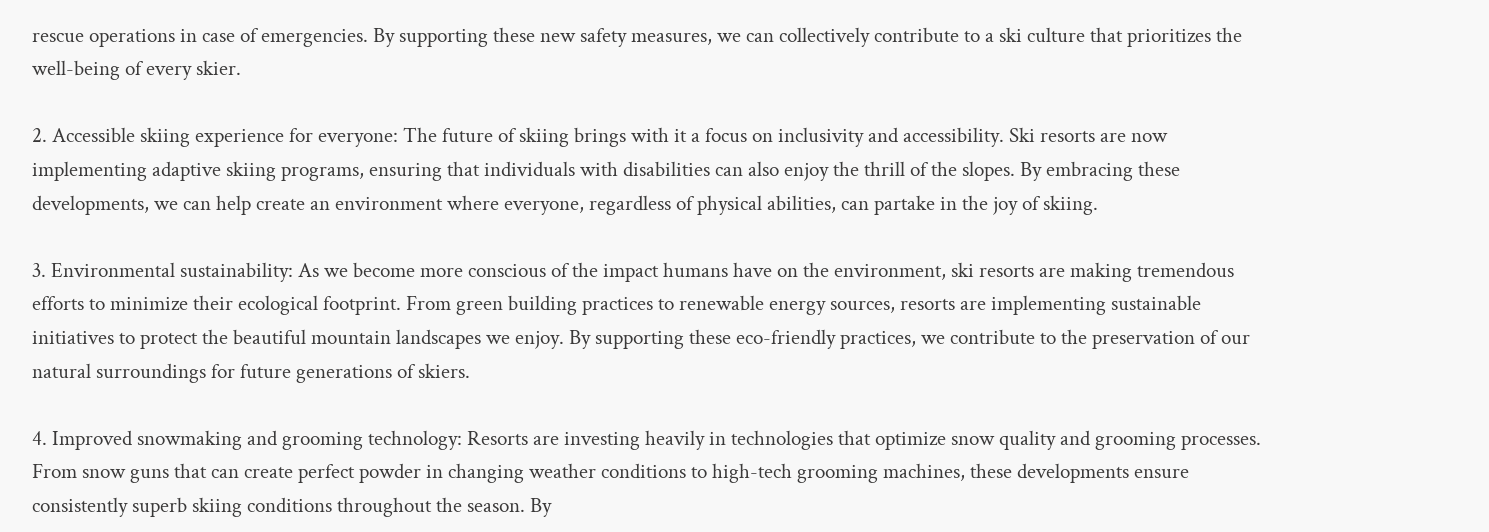rescue operations in case of emergencies. By supporting these new safety measures, we can collectively contribute to a ski culture that prioritizes the well-being of every skier.

2. Accessible skiing experience for everyone: The future of skiing brings with it a focus on inclusivity and accessibility. Ski resorts are now implementing adaptive skiing programs, ensuring that individuals with disabilities can also enjoy the thrill of the slopes. By embracing these developments, we can help create an environment where everyone, regardless of physical abilities, can partake in the joy of skiing.

3. Environmental sustainability: As we become more conscious of the impact humans have on the environment, ski resorts are making tremendous efforts to minimize their ecological footprint. From green building practices to renewable energy sources, resorts are implementing sustainable initiatives to protect the beautiful mountain landscapes we enjoy. By supporting these eco-friendly practices, we contribute to the preservation of our natural surroundings for future generations of skiers.

4. Improved snowmaking and grooming technology: Resorts are investing heavily in technologies that optimize snow quality and grooming processes. From snow guns that can create perfect powder in changing weather conditions to high-tech grooming machines, these developments ensure consistently superb skiing conditions throughout the season. By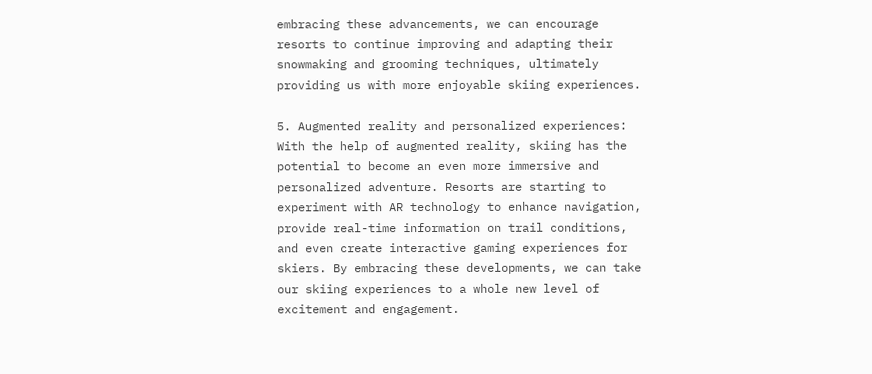embracing these advancements, we can encourage resorts to continue improving and adapting their snowmaking and grooming techniques, ultimately providing us with more enjoyable skiing experiences.

5. Augmented reality and personalized experiences: With the help of augmented reality, skiing has the potential to become an even more immersive and personalized adventure. Resorts are starting to experiment with AR technology to enhance navigation, provide real-time information on trail conditions, and even create interactive gaming experiences for skiers. By embracing these developments, we can take our skiing experiences to a whole new level of excitement and engagement.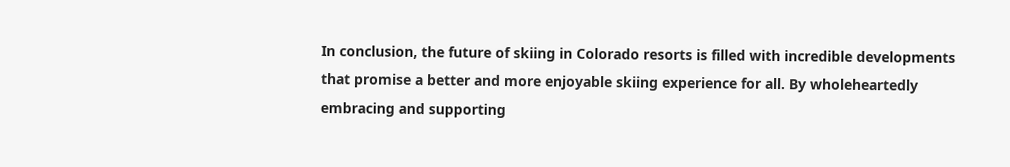In conclusion, the future of skiing in Colorado resorts is filled with incredible developments that promise a better and more enjoyable skiing experience for all. By wholeheartedly embracing and supporting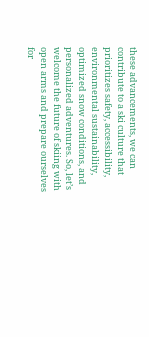these advancements, we can contribute to a ski culture that prioritizes safety, accessibility, environmental sustainability, optimized snow conditions, and personalized adventures. So, let’s welcome the future of skiing with open arms and prepare ourselves for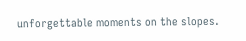unforgettable moments on the slopes.